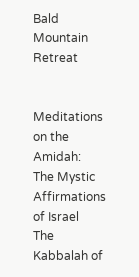Bald Mountain Retreat


Meditations on the Amidah:
The Mystic Affirmations of Israel
The Kabbalah of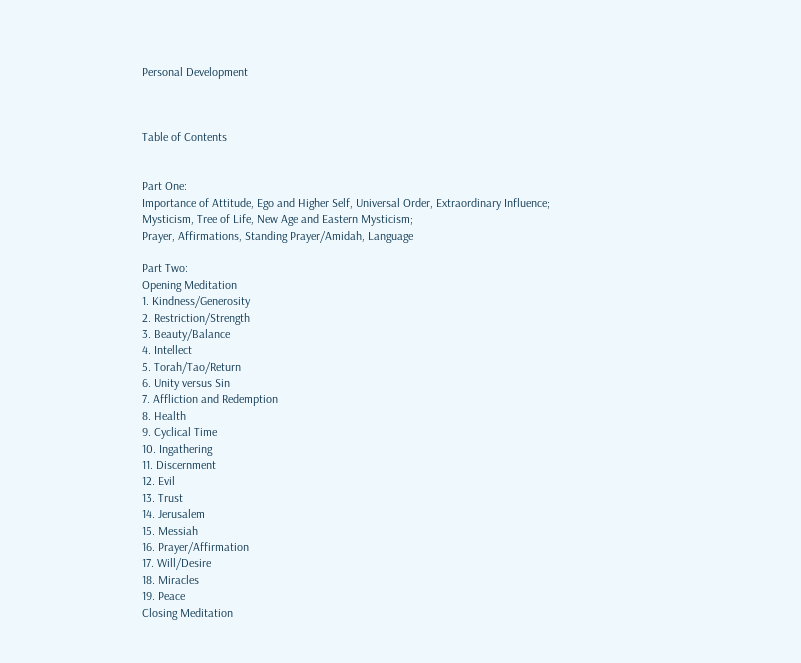Personal Development



Table of Contents


Part One:
Importance of Attitude, Ego and Higher Self, Universal Order, Extraordinary Influence;
Mysticism, Tree of Life, New Age and Eastern Mysticism;
Prayer, Affirmations, Standing Prayer/Amidah, Language

Part Two:
Opening Meditation
1. Kindness/Generosity
2. Restriction/Strength
3. Beauty/Balance
4. Intellect
5. Torah/Tao/Return
6. Unity versus Sin
7. Affliction and Redemption
8. Health
9. Cyclical Time
10. Ingathering
11. Discernment
12. Evil
13. Trust
14. Jerusalem
15. Messiah
16. Prayer/Affirmation
17. Will/Desire
18. Miracles
19. Peace
Closing Meditation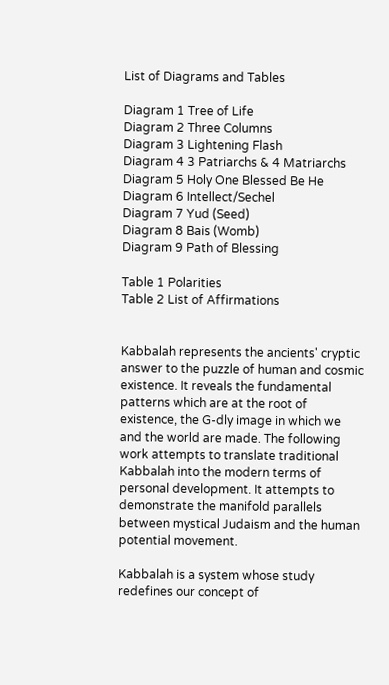List of Diagrams and Tables

Diagram 1 Tree of Life
Diagram 2 Three Columns
Diagram 3 Lightening Flash
Diagram 4 3 Patriarchs & 4 Matriarchs
Diagram 5 Holy One Blessed Be He
Diagram 6 Intellect/Sechel
Diagram 7 Yud (Seed)
Diagram 8 Bais (Womb)
Diagram 9 Path of Blessing

Table 1 Polarities
Table 2 List of Affirmations


Kabbalah represents the ancients' cryptic answer to the puzzle of human and cosmic existence. It reveals the fundamental patterns which are at the root of existence, the G-dly image in which we and the world are made. The following work attempts to translate traditional Kabbalah into the modern terms of personal development. It attempts to demonstrate the manifold parallels between mystical Judaism and the human potential movement.

Kabbalah is a system whose study redefines our concept of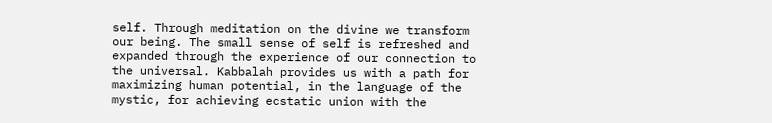self. Through meditation on the divine we transform our being. The small sense of self is refreshed and expanded through the experience of our connection to the universal. Kabbalah provides us with a path for maximizing human potential, in the language of the mystic, for achieving ecstatic union with the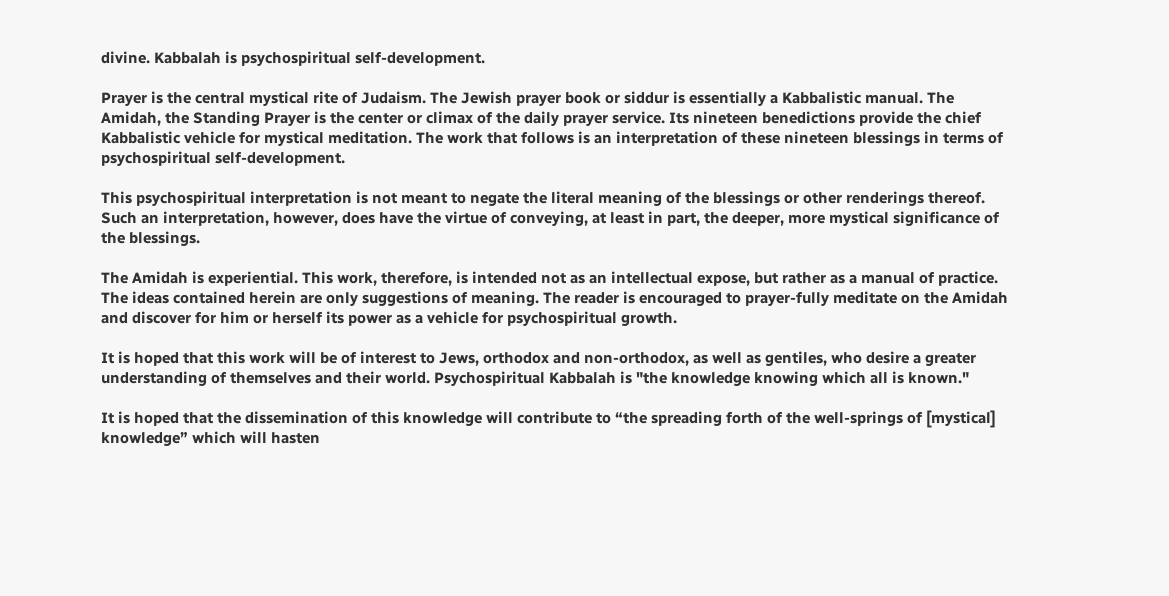divine. Kabbalah is psychospiritual self-development.

Prayer is the central mystical rite of Judaism. The Jewish prayer book or siddur is essentially a Kabbalistic manual. The Amidah, the Standing Prayer is the center or climax of the daily prayer service. Its nineteen benedictions provide the chief Kabbalistic vehicle for mystical meditation. The work that follows is an interpretation of these nineteen blessings in terms of psychospiritual self-development.

This psychospiritual interpretation is not meant to negate the literal meaning of the blessings or other renderings thereof. Such an interpretation, however, does have the virtue of conveying, at least in part, the deeper, more mystical significance of the blessings.

The Amidah is experiential. This work, therefore, is intended not as an intellectual expose, but rather as a manual of practice. The ideas contained herein are only suggestions of meaning. The reader is encouraged to prayer-fully meditate on the Amidah and discover for him or herself its power as a vehicle for psychospiritual growth.

It is hoped that this work will be of interest to Jews, orthodox and non-orthodox, as well as gentiles, who desire a greater understanding of themselves and their world. Psychospiritual Kabbalah is "the knowledge knowing which all is known."

It is hoped that the dissemination of this knowledge will contribute to “the spreading forth of the well-springs of [mystical] knowledge” which will hasten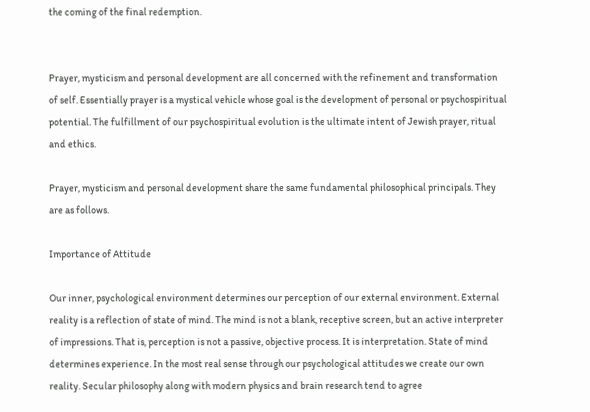the coming of the final redemption.


Prayer, mysticism and personal development are all concerned with the refinement and transformation of self. Essentially prayer is a mystical vehicle whose goal is the development of personal or psychospiritual potential. The fulfillment of our psychospiritual evolution is the ultimate intent of Jewish prayer, ritual and ethics.

Prayer, mysticism and personal development share the same fundamental philosophical principals. They are as follows.

Importance of Attitude

Our inner, psychological environment determines our perception of our external environment. External reality is a reflection of state of mind. The mind is not a blank, receptive screen, but an active interpreter of impressions. That is, perception is not a passive, objective process. It is interpretation. State of mind determines experience. In the most real sense through our psychological attitudes we create our own reality. Secular philosophy along with modern physics and brain research tend to agree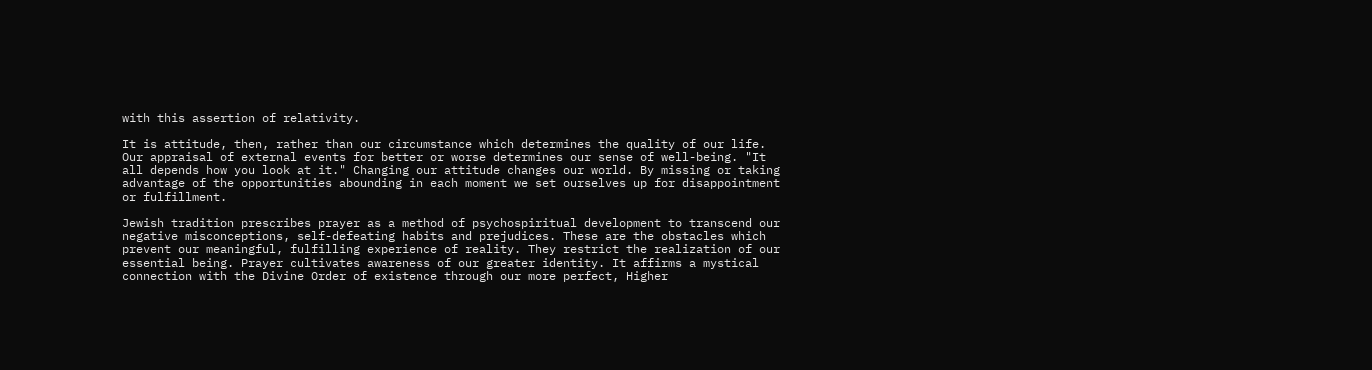with this assertion of relativity.

It is attitude, then, rather than our circumstance which determines the quality of our life. Our appraisal of external events for better or worse determines our sense of well-being. "It all depends how you look at it." Changing our attitude changes our world. By missing or taking advantage of the opportunities abounding in each moment we set ourselves up for disappointment or fulfillment.

Jewish tradition prescribes prayer as a method of psychospiritual development to transcend our negative misconceptions, self-defeating habits and prejudices. These are the obstacles which prevent our meaningful, fulfilling experience of reality. They restrict the realization of our essential being. Prayer cultivates awareness of our greater identity. It affirms a mystical connection with the Divine Order of existence through our more perfect, Higher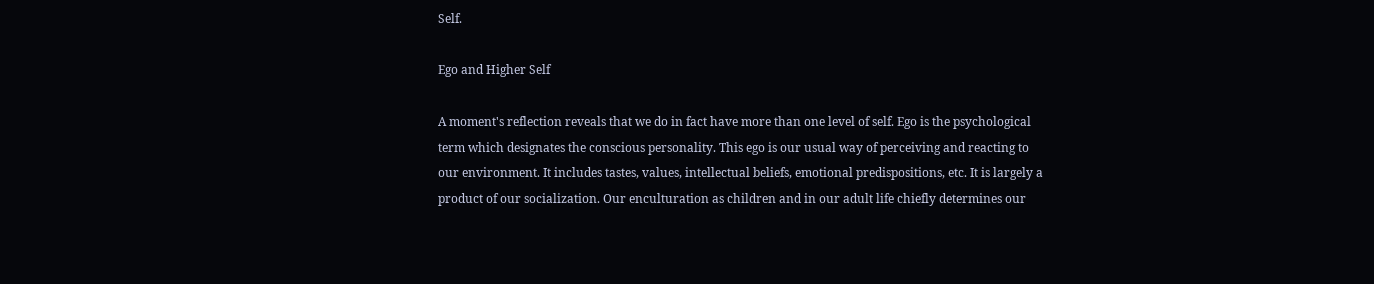Self.

Ego and Higher Self

A moment's reflection reveals that we do in fact have more than one level of self. Ego is the psychological term which designates the conscious personality. This ego is our usual way of perceiving and reacting to our environment. It includes tastes, values, intellectual beliefs, emotional predispositions, etc. It is largely a product of our socialization. Our enculturation as children and in our adult life chiefly determines our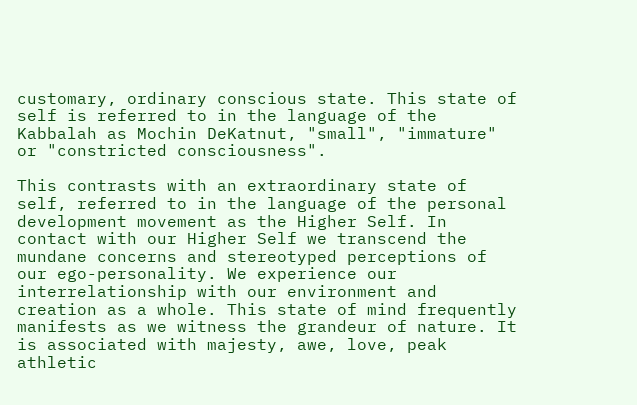customary, ordinary conscious state. This state of self is referred to in the language of the Kabbalah as Mochin DeKatnut, "small", "immature" or "constricted consciousness".

This contrasts with an extraordinary state of self, referred to in the language of the personal development movement as the Higher Self. In contact with our Higher Self we transcend the mundane concerns and stereotyped perceptions of our ego-personality. We experience our interrelationship with our environment and creation as a whole. This state of mind frequently manifests as we witness the grandeur of nature. It is associated with majesty, awe, love, peak athletic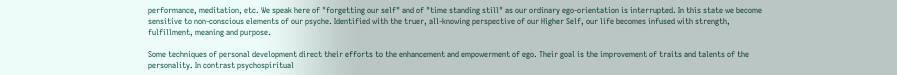performance, meditation, etc. We speak here of "forgetting our self" and of "time standing still" as our ordinary ego-orientation is interrupted. In this state we become sensitive to non-conscious elements of our psyche. Identified with the truer, all-knowing perspective of our Higher Self, our life becomes infused with strength, fulfillment, meaning and purpose.

Some techniques of personal development direct their efforts to the enhancement and empowerment of ego. Their goal is the improvement of traits and talents of the personality. In contrast psychospiritual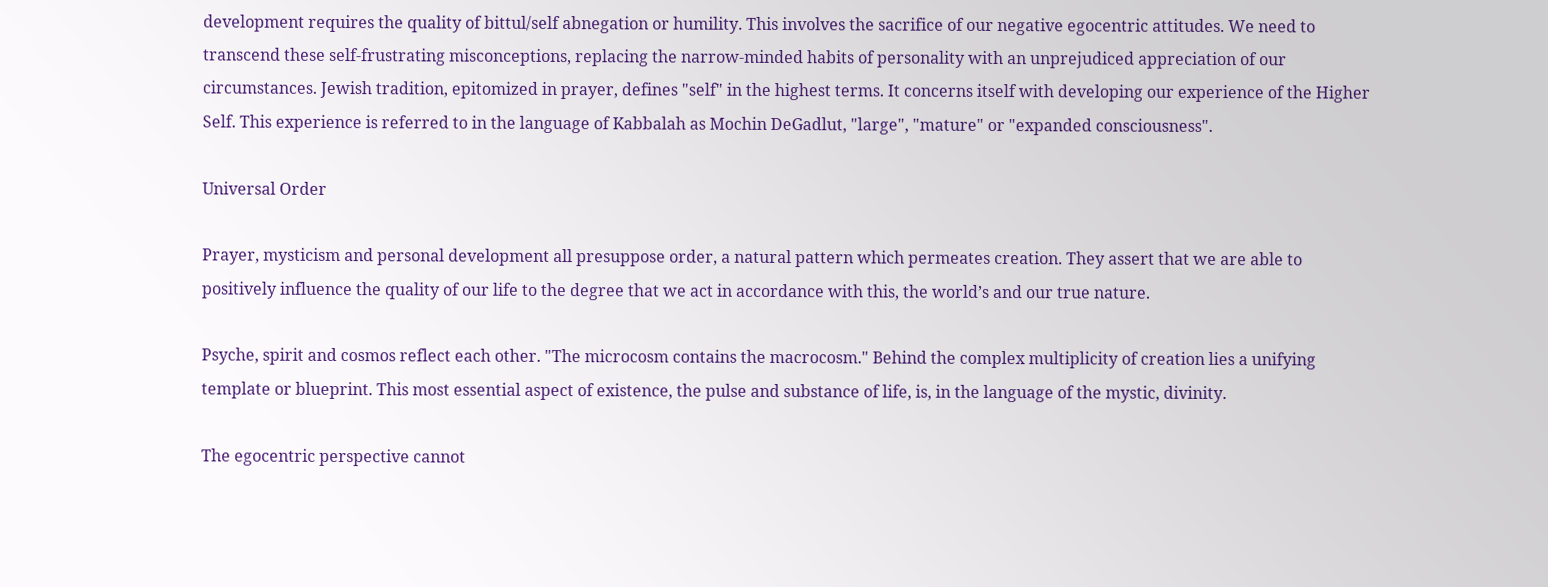development requires the quality of bittul/self abnegation or humility. This involves the sacrifice of our negative egocentric attitudes. We need to transcend these self-frustrating misconceptions, replacing the narrow-minded habits of personality with an unprejudiced appreciation of our circumstances. Jewish tradition, epitomized in prayer, defines "self" in the highest terms. It concerns itself with developing our experience of the Higher Self. This experience is referred to in the language of Kabbalah as Mochin DeGadlut, "large", "mature" or "expanded consciousness".

Universal Order

Prayer, mysticism and personal development all presuppose order, a natural pattern which permeates creation. They assert that we are able to positively influence the quality of our life to the degree that we act in accordance with this, the world’s and our true nature.

Psyche, spirit and cosmos reflect each other. "The microcosm contains the macrocosm." Behind the complex multiplicity of creation lies a unifying template or blueprint. This most essential aspect of existence, the pulse and substance of life, is, in the language of the mystic, divinity.

The egocentric perspective cannot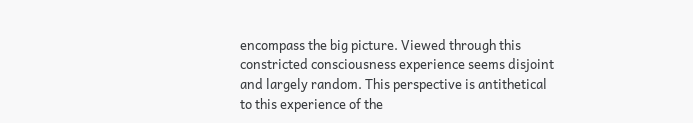encompass the big picture. Viewed through this constricted consciousness experience seems disjoint and largely random. This perspective is antithetical to this experience of the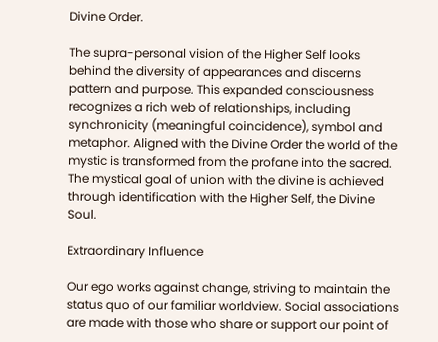Divine Order.

The supra-personal vision of the Higher Self looks behind the diversity of appearances and discerns pattern and purpose. This expanded consciousness recognizes a rich web of relationships, including synchronicity (meaningful coincidence), symbol and metaphor. Aligned with the Divine Order the world of the mystic is transformed from the profane into the sacred. The mystical goal of union with the divine is achieved through identification with the Higher Self, the Divine Soul.

Extraordinary Influence

Our ego works against change, striving to maintain the status quo of our familiar worldview. Social associations are made with those who share or support our point of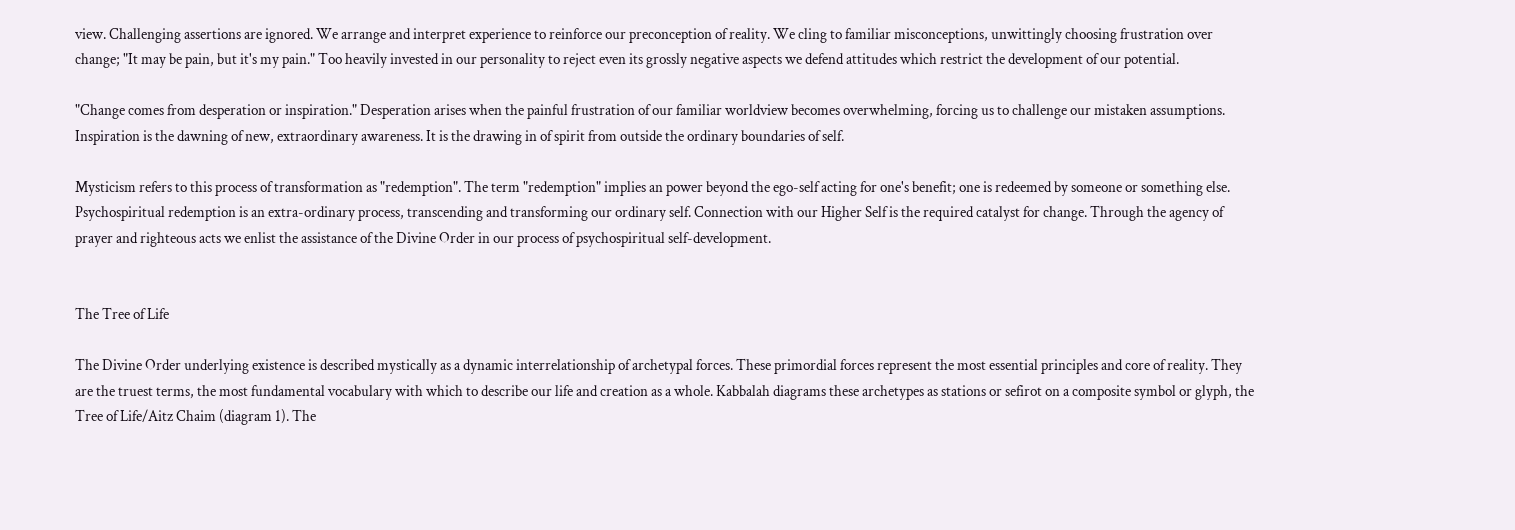view. Challenging assertions are ignored. We arrange and interpret experience to reinforce our preconception of reality. We cling to familiar misconceptions, unwittingly choosing frustration over change; "It may be pain, but it's my pain." Too heavily invested in our personality to reject even its grossly negative aspects we defend attitudes which restrict the development of our potential.

"Change comes from desperation or inspiration." Desperation arises when the painful frustration of our familiar worldview becomes overwhelming, forcing us to challenge our mistaken assumptions. Inspiration is the dawning of new, extraordinary awareness. It is the drawing in of spirit from outside the ordinary boundaries of self.

Mysticism refers to this process of transformation as "redemption". The term "redemption" implies an power beyond the ego-self acting for one's benefit; one is redeemed by someone or something else. Psychospiritual redemption is an extra-ordinary process, transcending and transforming our ordinary self. Connection with our Higher Self is the required catalyst for change. Through the agency of prayer and righteous acts we enlist the assistance of the Divine Order in our process of psychospiritual self-development.


The Tree of Life

The Divine Order underlying existence is described mystically as a dynamic interrelationship of archetypal forces. These primordial forces represent the most essential principles and core of reality. They are the truest terms, the most fundamental vocabulary with which to describe our life and creation as a whole. Kabbalah diagrams these archetypes as stations or sefirot on a composite symbol or glyph, the Tree of Life/Aitz Chaim (diagram 1). The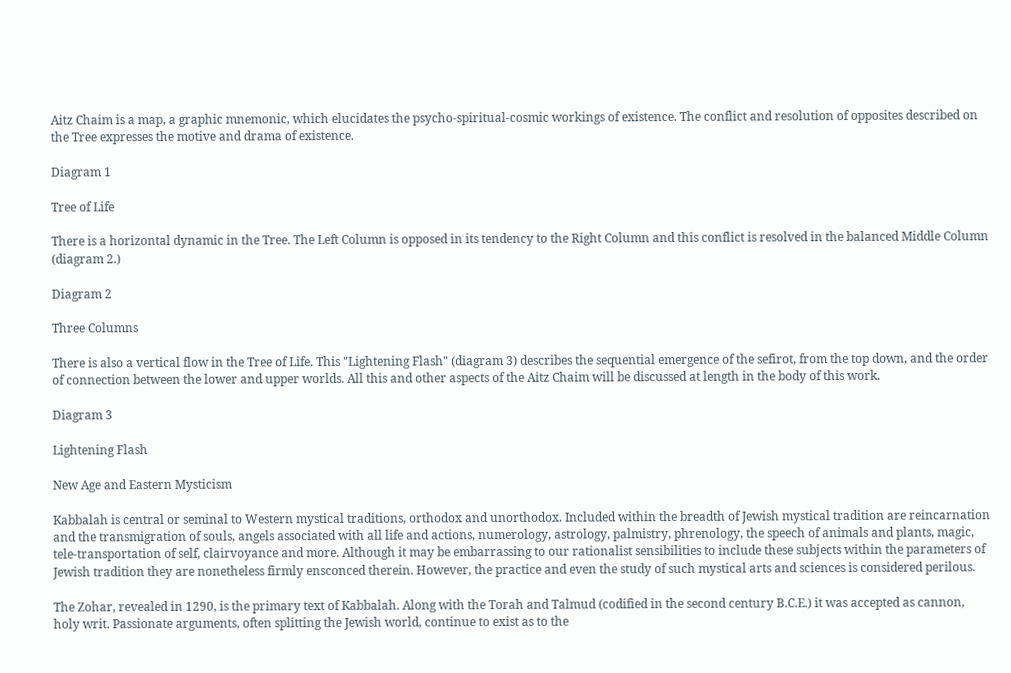Aitz Chaim is a map, a graphic mnemonic, which elucidates the psycho-spiritual-cosmic workings of existence. The conflict and resolution of opposites described on the Tree expresses the motive and drama of existence.

Diagram 1

Tree of Life

There is a horizontal dynamic in the Tree. The Left Column is opposed in its tendency to the Right Column and this conflict is resolved in the balanced Middle Column (diagram 2.)

Diagram 2

Three Columns

There is also a vertical flow in the Tree of Life. This "Lightening Flash" (diagram 3) describes the sequential emergence of the sefirot, from the top down, and the order of connection between the lower and upper worlds. All this and other aspects of the Aitz Chaim will be discussed at length in the body of this work.

Diagram 3

Lightening Flash

New Age and Eastern Mysticism

Kabbalah is central or seminal to Western mystical traditions, orthodox and unorthodox. Included within the breadth of Jewish mystical tradition are reincarnation and the transmigration of souls, angels associated with all life and actions, numerology, astrology, palmistry, phrenology, the speech of animals and plants, magic, tele-transportation of self, clairvoyance and more. Although it may be embarrassing to our rationalist sensibilities to include these subjects within the parameters of Jewish tradition they are nonetheless firmly ensconced therein. However, the practice and even the study of such mystical arts and sciences is considered perilous.

The Zohar, revealed in 1290, is the primary text of Kabbalah. Along with the Torah and Talmud (codified in the second century B.C.E.) it was accepted as cannon, holy writ. Passionate arguments, often splitting the Jewish world, continue to exist as to the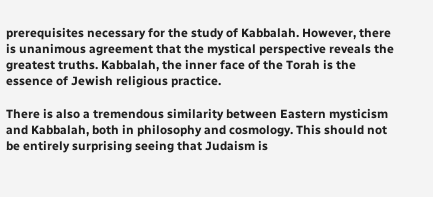prerequisites necessary for the study of Kabbalah. However, there is unanimous agreement that the mystical perspective reveals the greatest truths. Kabbalah, the inner face of the Torah is the essence of Jewish religious practice.

There is also a tremendous similarity between Eastern mysticism and Kabbalah, both in philosophy and cosmology. This should not be entirely surprising seeing that Judaism is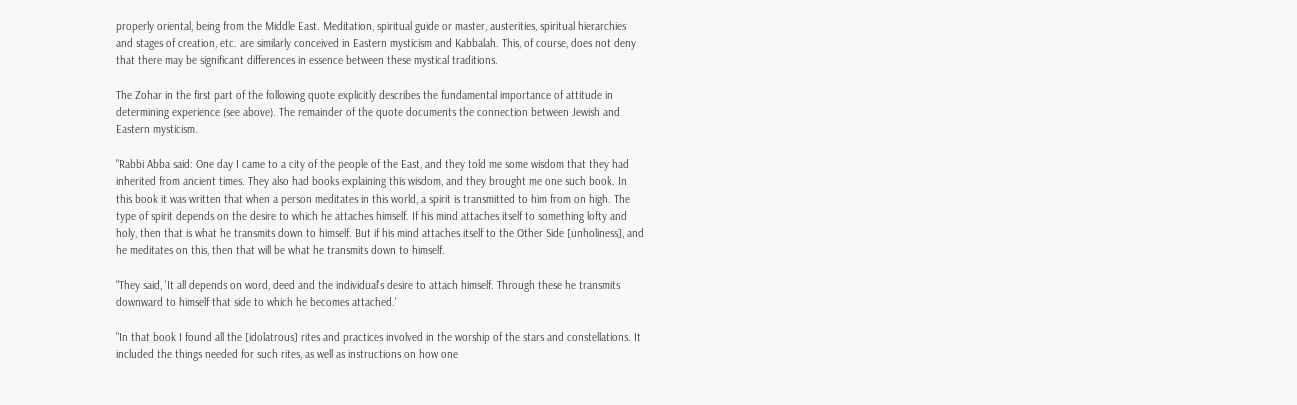properly oriental, being from the Middle East. Meditation, spiritual guide or master, austerities, spiritual hierarchies and stages of creation, etc. are similarly conceived in Eastern mysticism and Kabbalah. This, of course, does not deny that there may be significant differences in essence between these mystical traditions.

The Zohar in the first part of the following quote explicitly describes the fundamental importance of attitude in determining experience (see above). The remainder of the quote documents the connection between Jewish and Eastern mysticism.

"Rabbi Abba said: One day I came to a city of the people of the East, and they told me some wisdom that they had inherited from ancient times. They also had books explaining this wisdom, and they brought me one such book. In this book it was written that when a person meditates in this world, a spirit is transmitted to him from on high. The type of spirit depends on the desire to which he attaches himself. If his mind attaches itself to something lofty and holy, then that is what he transmits down to himself. But if his mind attaches itself to the Other Side [unholiness], and he meditates on this, then that will be what he transmits down to himself.

"They said, 'It all depends on word, deed and the individual's desire to attach himself. Through these he transmits downward to himself that side to which he becomes attached.'

"In that book I found all the [idolatrous] rites and practices involved in the worship of the stars and constellations. It included the things needed for such rites, as well as instructions on how one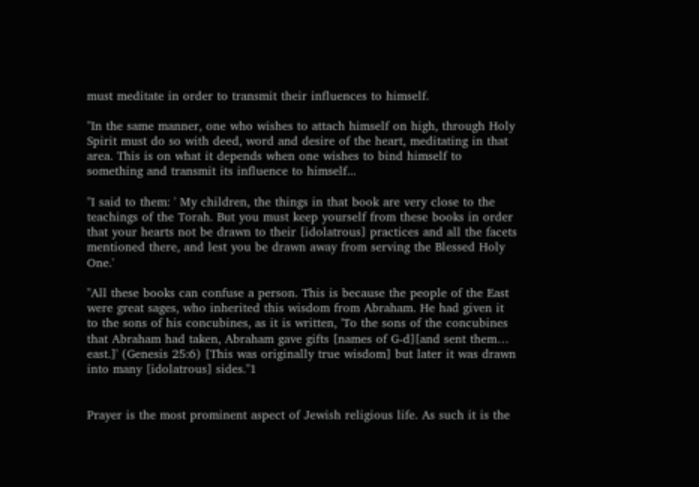must meditate in order to transmit their influences to himself.

"In the same manner, one who wishes to attach himself on high, through Holy Spirit must do so with deed, word and desire of the heart, meditating in that area. This is on what it depends when one wishes to bind himself to something and transmit its influence to himself...

"I said to them: ' My children, the things in that book are very close to the teachings of the Torah. But you must keep yourself from these books in order that your hearts not be drawn to their [idolatrous] practices and all the facets mentioned there, and lest you be drawn away from serving the Blessed Holy One.'

"All these books can confuse a person. This is because the people of the East were great sages, who inherited this wisdom from Abraham. He had given it to the sons of his concubines, as it is written, 'To the sons of the concubines that Abraham had taken, Abraham gave gifts [names of G-d][and sent them… east.]' (Genesis 25:6) [This was originally true wisdom] but later it was drawn into many [idolatrous] sides."1


Prayer is the most prominent aspect of Jewish religious life. As such it is the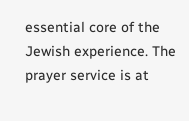essential core of the Jewish experience. The prayer service is at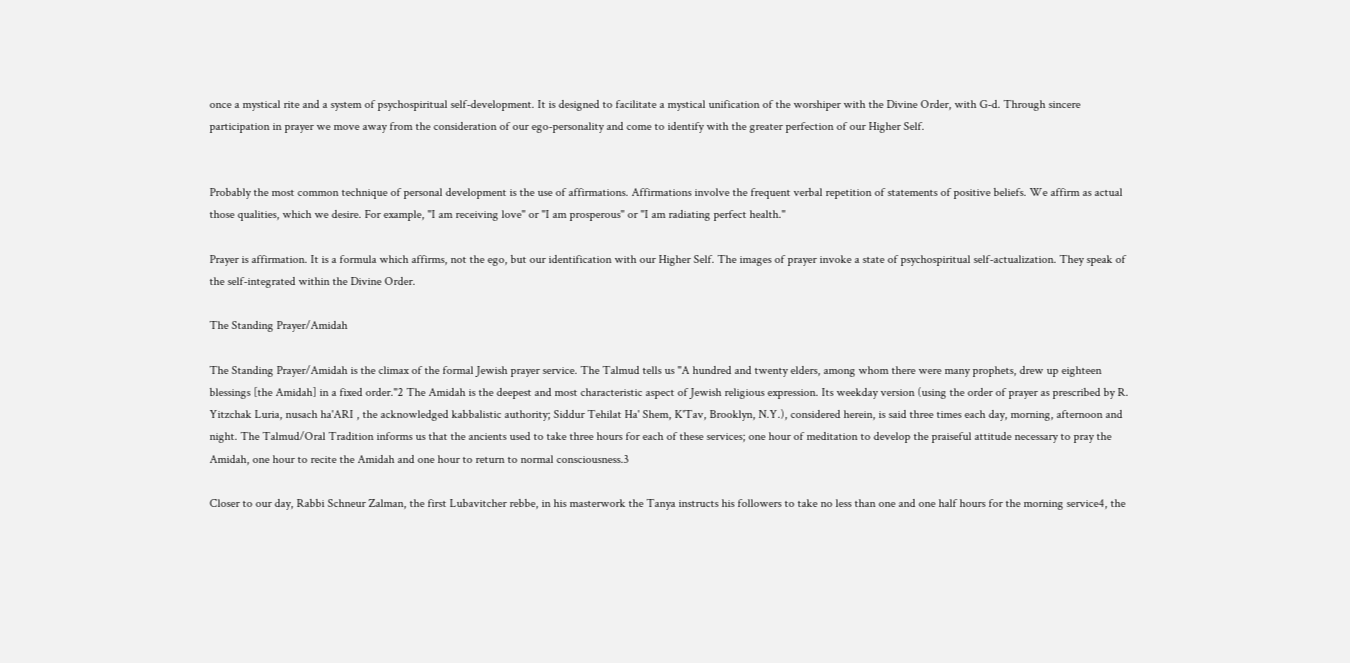once a mystical rite and a system of psychospiritual self-development. It is designed to facilitate a mystical unification of the worshiper with the Divine Order, with G-d. Through sincere participation in prayer we move away from the consideration of our ego-personality and come to identify with the greater perfection of our Higher Self.


Probably the most common technique of personal development is the use of affirmations. Affirmations involve the frequent verbal repetition of statements of positive beliefs. We affirm as actual those qualities, which we desire. For example, "I am receiving love" or "I am prosperous" or "I am radiating perfect health."

Prayer is affirmation. It is a formula which affirms, not the ego, but our identification with our Higher Self. The images of prayer invoke a state of psychospiritual self-actualization. They speak of the self-integrated within the Divine Order.

The Standing Prayer/Amidah

The Standing Prayer/Amidah is the climax of the formal Jewish prayer service. The Talmud tells us "A hundred and twenty elders, among whom there were many prophets, drew up eighteen blessings [the Amidah] in a fixed order."2 The Amidah is the deepest and most characteristic aspect of Jewish religious expression. Its weekday version (using the order of prayer as prescribed by R. Yitzchak Luria, nusach ha'ARI , the acknowledged kabbalistic authority; Siddur Tehilat Ha' Shem, K'Tav, Brooklyn, N.Y.), considered herein, is said three times each day, morning, afternoon and night. The Talmud/Oral Tradition informs us that the ancients used to take three hours for each of these services; one hour of meditation to develop the praiseful attitude necessary to pray the Amidah, one hour to recite the Amidah and one hour to return to normal consciousness.3

Closer to our day, Rabbi Schneur Zalman, the first Lubavitcher rebbe, in his masterwork the Tanya instructs his followers to take no less than one and one half hours for the morning service4, the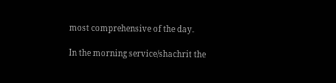most comprehensive of the day.

In the morning service/shachrit the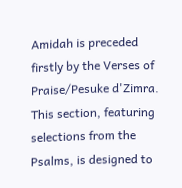Amidah is preceded firstly by the Verses of Praise/Pesuke d'Zimra. This section, featuring selections from the Psalms, is designed to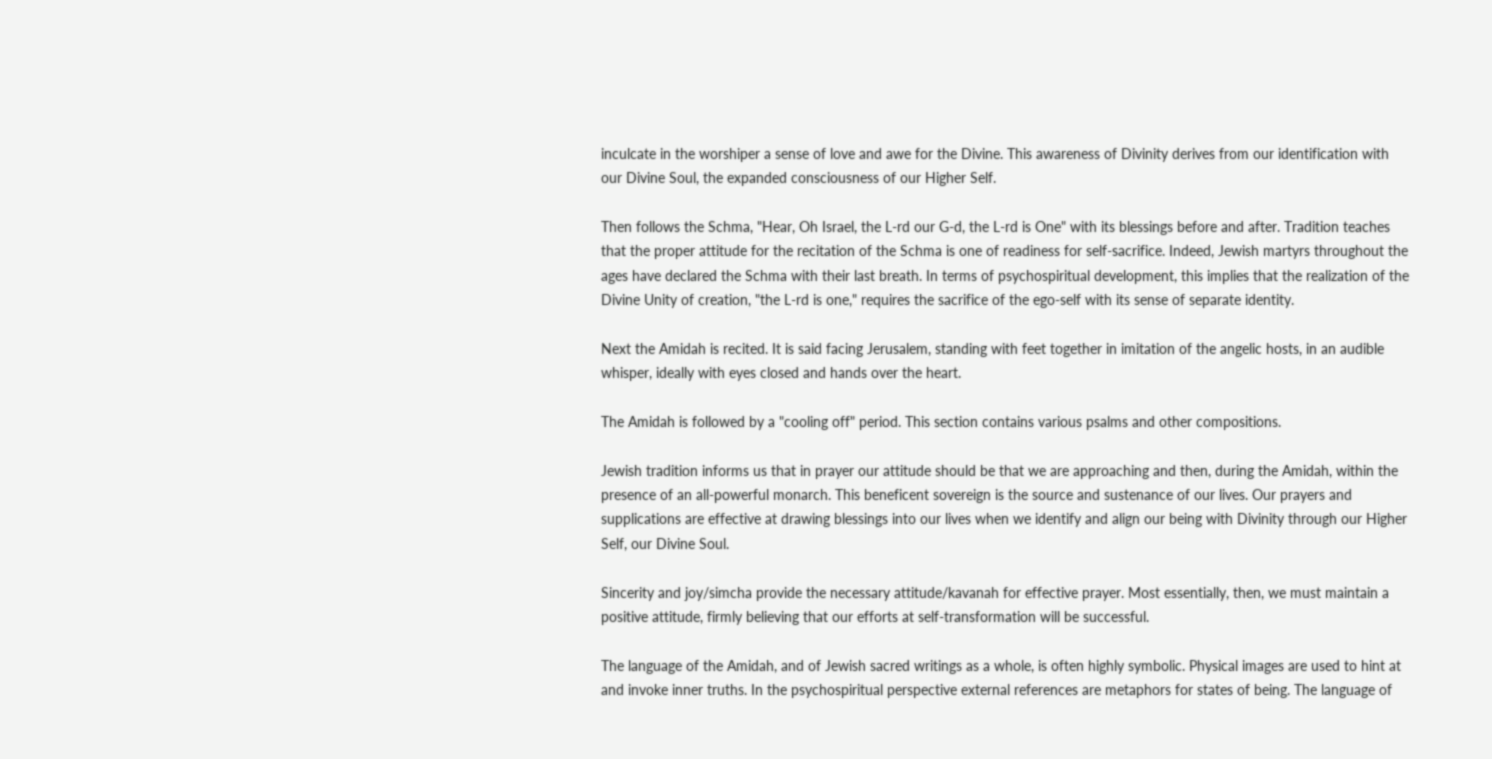inculcate in the worshiper a sense of love and awe for the Divine. This awareness of Divinity derives from our identification with our Divine Soul, the expanded consciousness of our Higher Self.

Then follows the Schma, "Hear, Oh Israel, the L-rd our G-d, the L-rd is One" with its blessings before and after. Tradition teaches that the proper attitude for the recitation of the Schma is one of readiness for self-sacrifice. Indeed, Jewish martyrs throughout the ages have declared the Schma with their last breath. In terms of psychospiritual development, this implies that the realization of the Divine Unity of creation, "the L-rd is one," requires the sacrifice of the ego-self with its sense of separate identity.

Next the Amidah is recited. It is said facing Jerusalem, standing with feet together in imitation of the angelic hosts, in an audible whisper, ideally with eyes closed and hands over the heart.

The Amidah is followed by a "cooling off" period. This section contains various psalms and other compositions.

Jewish tradition informs us that in prayer our attitude should be that we are approaching and then, during the Amidah, within the presence of an all-powerful monarch. This beneficent sovereign is the source and sustenance of our lives. Our prayers and supplications are effective at drawing blessings into our lives when we identify and align our being with Divinity through our Higher Self, our Divine Soul.

Sincerity and joy/simcha provide the necessary attitude/kavanah for effective prayer. Most essentially, then, we must maintain a positive attitude, firmly believing that our efforts at self-transformation will be successful.

The language of the Amidah, and of Jewish sacred writings as a whole, is often highly symbolic. Physical images are used to hint at and invoke inner truths. In the psychospiritual perspective external references are metaphors for states of being. The language of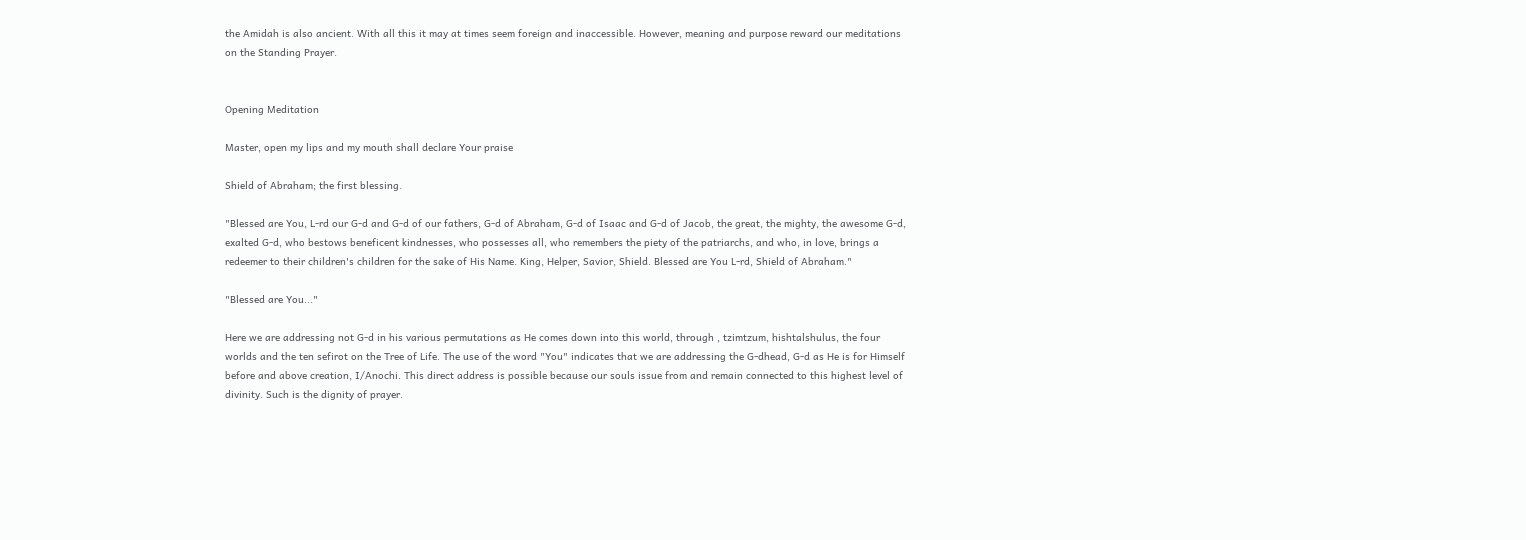the Amidah is also ancient. With all this it may at times seem foreign and inaccessible. However, meaning and purpose reward our meditations on the Standing Prayer.


Opening Meditation

Master, open my lips and my mouth shall declare Your praise

Shield of Abraham; the first blessing.

"Blessed are You, L-rd our G-d and G-d of our fathers, G-d of Abraham, G-d of Isaac and G-d of Jacob, the great, the mighty, the awesome G-d, exalted G-d, who bestows beneficent kindnesses, who possesses all, who remembers the piety of the patriarchs, and who, in love, brings a redeemer to their children's children for the sake of His Name. King, Helper, Savior, Shield. Blessed are You L-rd, Shield of Abraham."

"Blessed are You..."

Here we are addressing not G-d in his various permutations as He comes down into this world, through , tzimtzum, hishtalshulus, the four worlds and the ten sefirot on the Tree of Life. The use of the word "You" indicates that we are addressing the G-dhead, G-d as He is for Himself before and above creation, I/Anochi. This direct address is possible because our souls issue from and remain connected to this highest level of divinity. Such is the dignity of prayer.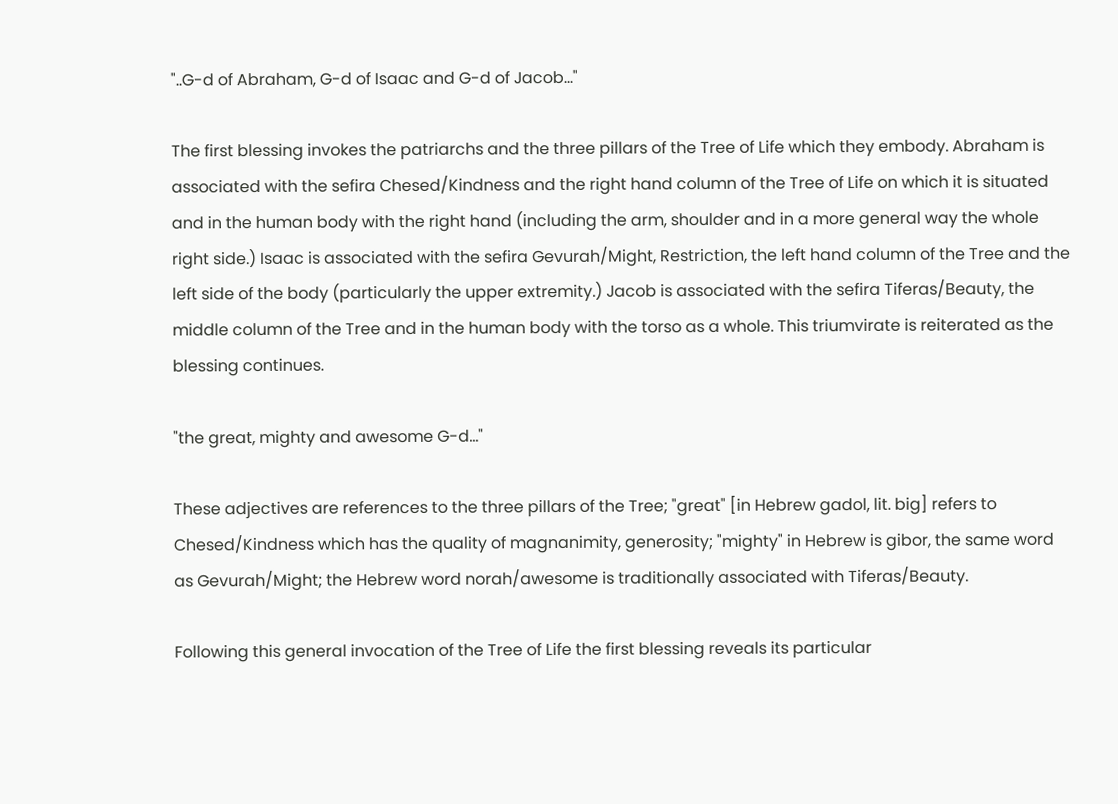"..G-d of Abraham, G-d of Isaac and G-d of Jacob..."

The first blessing invokes the patriarchs and the three pillars of the Tree of Life which they embody. Abraham is associated with the sefira Chesed/Kindness and the right hand column of the Tree of Life on which it is situated and in the human body with the right hand (including the arm, shoulder and in a more general way the whole right side.) Isaac is associated with the sefira Gevurah/Might, Restriction, the left hand column of the Tree and the left side of the body (particularly the upper extremity.) Jacob is associated with the sefira Tiferas/Beauty, the middle column of the Tree and in the human body with the torso as a whole. This triumvirate is reiterated as the blessing continues.

"the great, mighty and awesome G-d..."

These adjectives are references to the three pillars of the Tree; "great" [in Hebrew gadol, lit. big] refers to Chesed/Kindness which has the quality of magnanimity, generosity; "mighty" in Hebrew is gibor, the same word as Gevurah/Might; the Hebrew word norah/awesome is traditionally associated with Tiferas/Beauty.

Following this general invocation of the Tree of Life the first blessing reveals its particular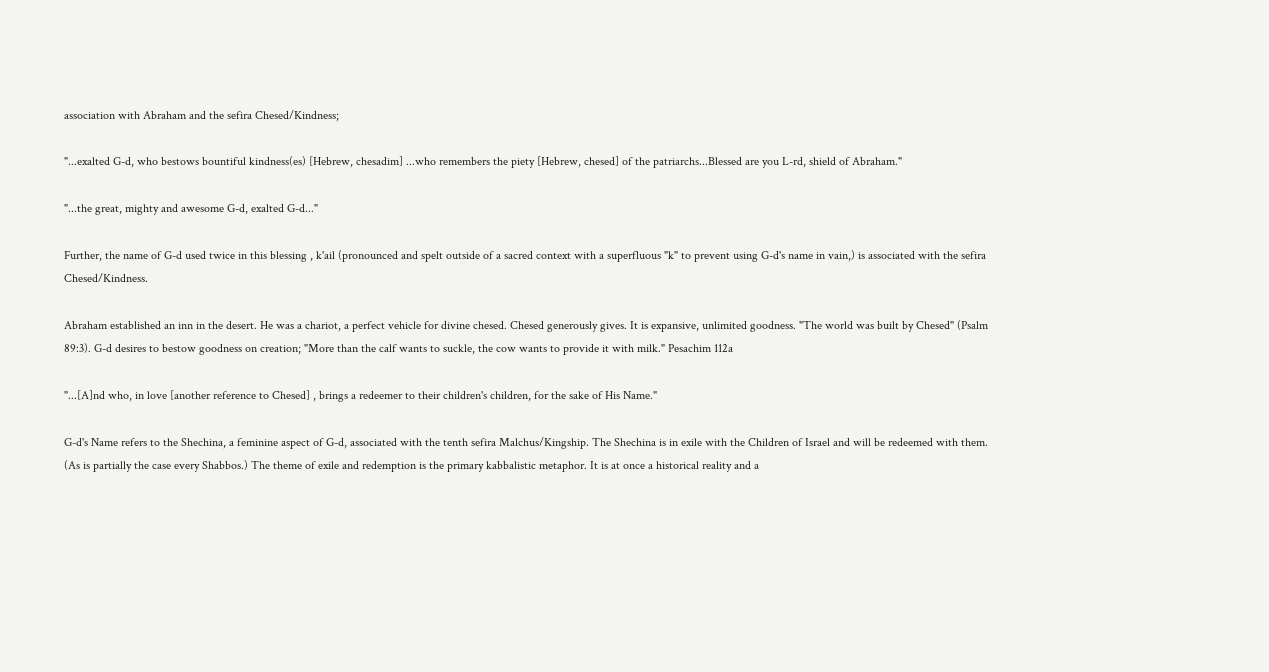association with Abraham and the sefira Chesed/Kindness;

"...exalted G-d, who bestows bountiful kindness(es) [Hebrew, chesadim] ...who remembers the piety [Hebrew, chesed] of the patriarchs...Blessed are you L-rd, shield of Abraham."

"...the great, mighty and awesome G-d, exalted G-d..."

Further, the name of G-d used twice in this blessing , k'ail (pronounced and spelt outside of a sacred context with a superfluous "k" to prevent using G-d's name in vain,) is associated with the sefira Chesed/Kindness.

Abraham established an inn in the desert. He was a chariot, a perfect vehicle for divine chesed. Chesed generously gives. It is expansive, unlimited goodness. "The world was built by Chesed" (Psalm 89:3). G-d desires to bestow goodness on creation; "More than the calf wants to suckle, the cow wants to provide it with milk." Pesachim 112a

"...[A]nd who, in love [another reference to Chesed] , brings a redeemer to their children's children, for the sake of His Name."

G-d's Name refers to the Shechina, a feminine aspect of G-d, associated with the tenth sefira Malchus/Kingship. The Shechina is in exile with the Children of Israel and will be redeemed with them. (As is partially the case every Shabbos.) The theme of exile and redemption is the primary kabbalistic metaphor. It is at once a historical reality and a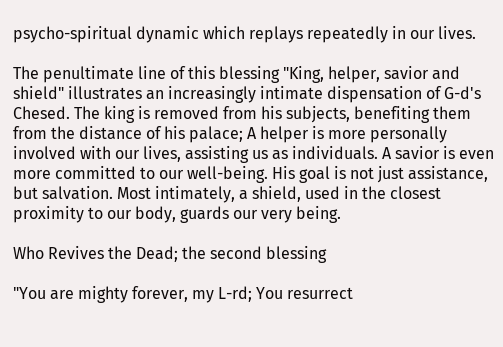psycho-spiritual dynamic which replays repeatedly in our lives.

The penultimate line of this blessing "King, helper, savior and shield" illustrates an increasingly intimate dispensation of G-d's Chesed. The king is removed from his subjects, benefiting them from the distance of his palace; A helper is more personally involved with our lives, assisting us as individuals. A savior is even more committed to our well-being. His goal is not just assistance, but salvation. Most intimately, a shield, used in the closest proximity to our body, guards our very being.

Who Revives the Dead; the second blessing

"You are mighty forever, my L-rd; You resurrect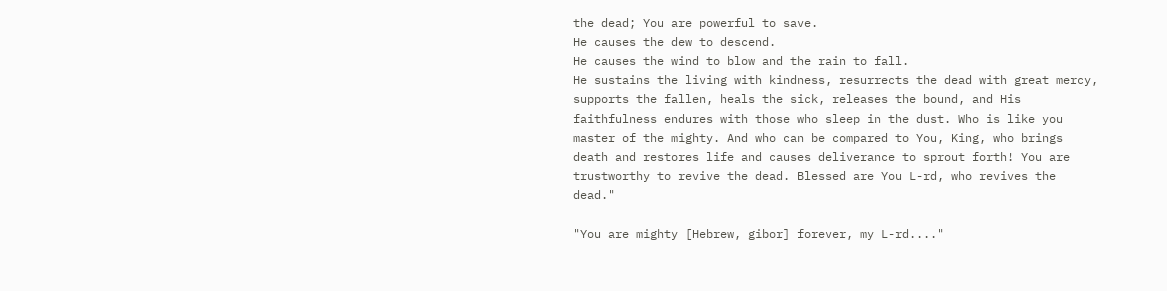the dead; You are powerful to save.
He causes the dew to descend.
He causes the wind to blow and the rain to fall.
He sustains the living with kindness, resurrects the dead with great mercy, supports the fallen, heals the sick, releases the bound, and His faithfulness endures with those who sleep in the dust. Who is like you master of the mighty. And who can be compared to You, King, who brings death and restores life and causes deliverance to sprout forth! You are trustworthy to revive the dead. Blessed are You L-rd, who revives the dead."

"You are mighty [Hebrew, gibor] forever, my L-rd...."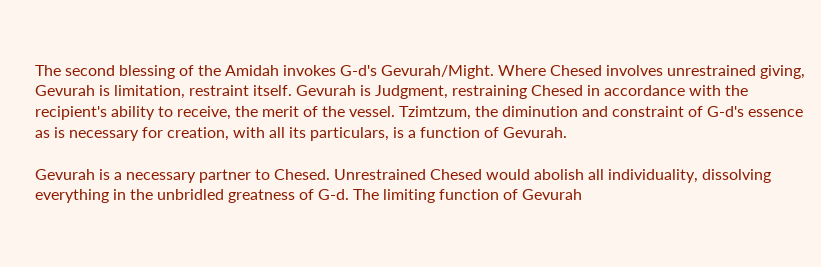The second blessing of the Amidah invokes G-d's Gevurah/Might. Where Chesed involves unrestrained giving, Gevurah is limitation, restraint itself. Gevurah is Judgment, restraining Chesed in accordance with the recipient's ability to receive, the merit of the vessel. Tzimtzum, the diminution and constraint of G-d's essence as is necessary for creation, with all its particulars, is a function of Gevurah.

Gevurah is a necessary partner to Chesed. Unrestrained Chesed would abolish all individuality, dissolving everything in the unbridled greatness of G-d. The limiting function of Gevurah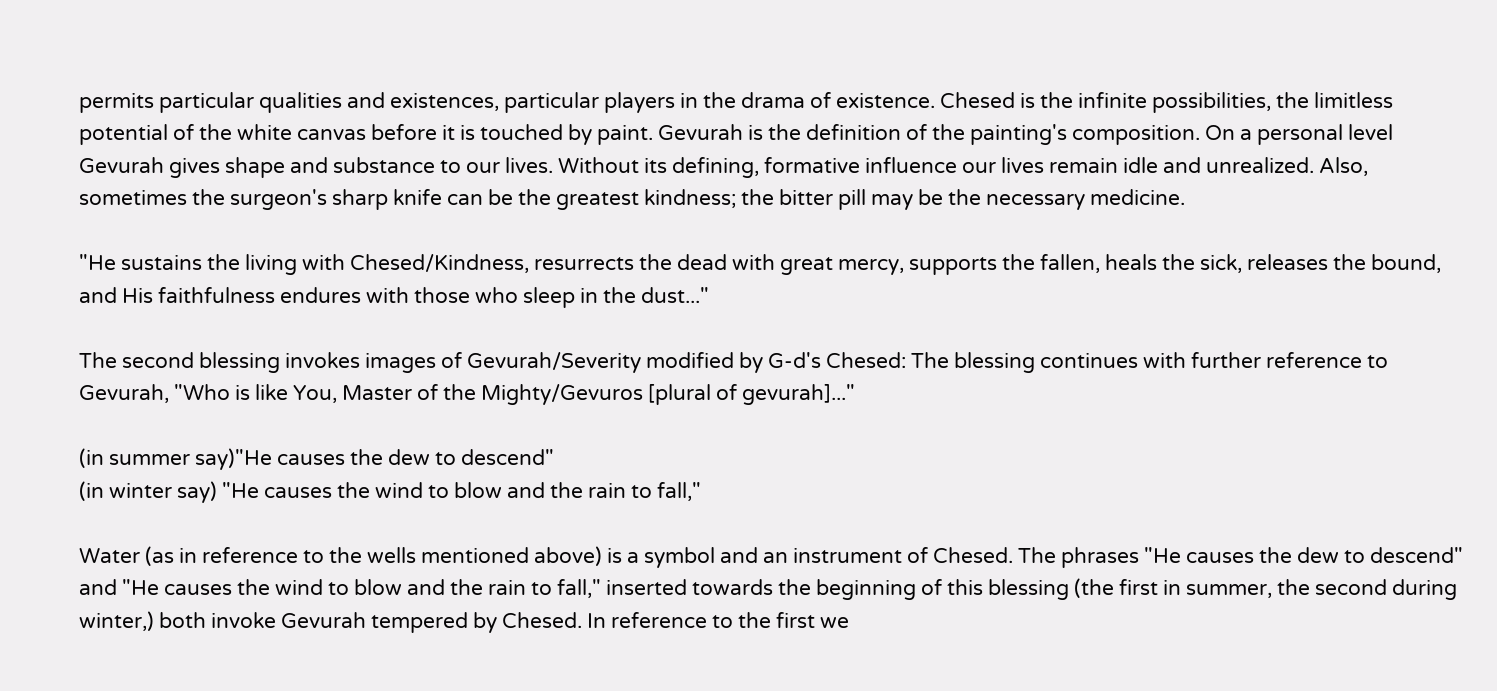permits particular qualities and existences, particular players in the drama of existence. Chesed is the infinite possibilities, the limitless potential of the white canvas before it is touched by paint. Gevurah is the definition of the painting's composition. On a personal level Gevurah gives shape and substance to our lives. Without its defining, formative influence our lives remain idle and unrealized. Also, sometimes the surgeon's sharp knife can be the greatest kindness; the bitter pill may be the necessary medicine.

"He sustains the living with Chesed/Kindness, resurrects the dead with great mercy, supports the fallen, heals the sick, releases the bound, and His faithfulness endures with those who sleep in the dust..."

The second blessing invokes images of Gevurah/Severity modified by G-d's Chesed: The blessing continues with further reference to Gevurah, "Who is like You, Master of the Mighty/Gevuros [plural of gevurah]..."

(in summer say)"He causes the dew to descend"
(in winter say) "He causes the wind to blow and the rain to fall,"

Water (as in reference to the wells mentioned above) is a symbol and an instrument of Chesed. The phrases "He causes the dew to descend" and "He causes the wind to blow and the rain to fall," inserted towards the beginning of this blessing (the first in summer, the second during winter,) both invoke Gevurah tempered by Chesed. In reference to the first we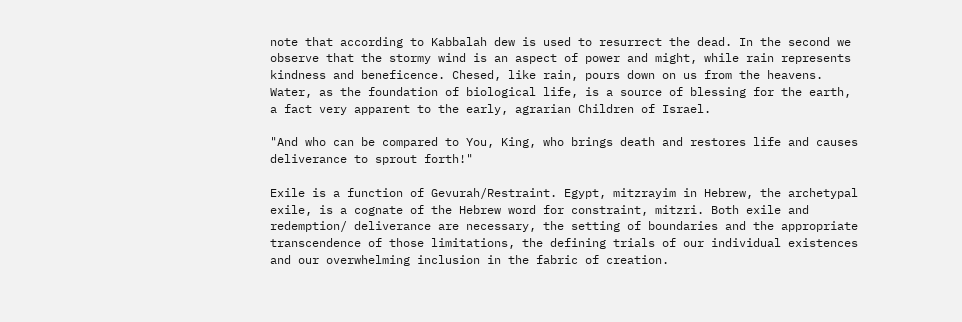note that according to Kabbalah dew is used to resurrect the dead. In the second we observe that the stormy wind is an aspect of power and might, while rain represents kindness and beneficence. Chesed, like rain, pours down on us from the heavens. Water, as the foundation of biological life, is a source of blessing for the earth, a fact very apparent to the early, agrarian Children of Israel.

"And who can be compared to You, King, who brings death and restores life and causes deliverance to sprout forth!"

Exile is a function of Gevurah/Restraint. Egypt, mitzrayim in Hebrew, the archetypal exile, is a cognate of the Hebrew word for constraint, mitzri. Both exile and redemption/ deliverance are necessary, the setting of boundaries and the appropriate transcendence of those limitations, the defining trials of our individual existences and our overwhelming inclusion in the fabric of creation.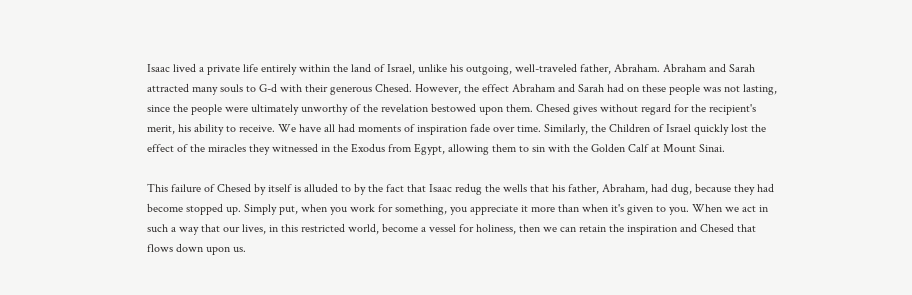Isaac lived a private life entirely within the land of Israel, unlike his outgoing, well-traveled father, Abraham. Abraham and Sarah attracted many souls to G-d with their generous Chesed. However, the effect Abraham and Sarah had on these people was not lasting, since the people were ultimately unworthy of the revelation bestowed upon them. Chesed gives without regard for the recipient's merit, his ability to receive. We have all had moments of inspiration fade over time. Similarly, the Children of Israel quickly lost the effect of the miracles they witnessed in the Exodus from Egypt, allowing them to sin with the Golden Calf at Mount Sinai.

This failure of Chesed by itself is alluded to by the fact that Isaac redug the wells that his father, Abraham, had dug, because they had become stopped up. Simply put, when you work for something, you appreciate it more than when it's given to you. When we act in such a way that our lives, in this restricted world, become a vessel for holiness, then we can retain the inspiration and Chesed that flows down upon us.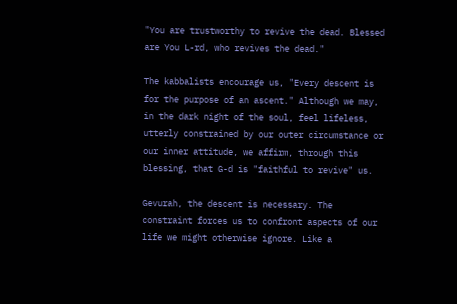"You are trustworthy to revive the dead. Blessed are You L-rd, who revives the dead."

The kabbalists encourage us, "Every descent is for the purpose of an ascent." Although we may, in the dark night of the soul, feel lifeless, utterly constrained by our outer circumstance or our inner attitude, we affirm, through this blessing, that G-d is "faithful to revive" us.

Gevurah, the descent is necessary. The constraint forces us to confront aspects of our life we might otherwise ignore. Like a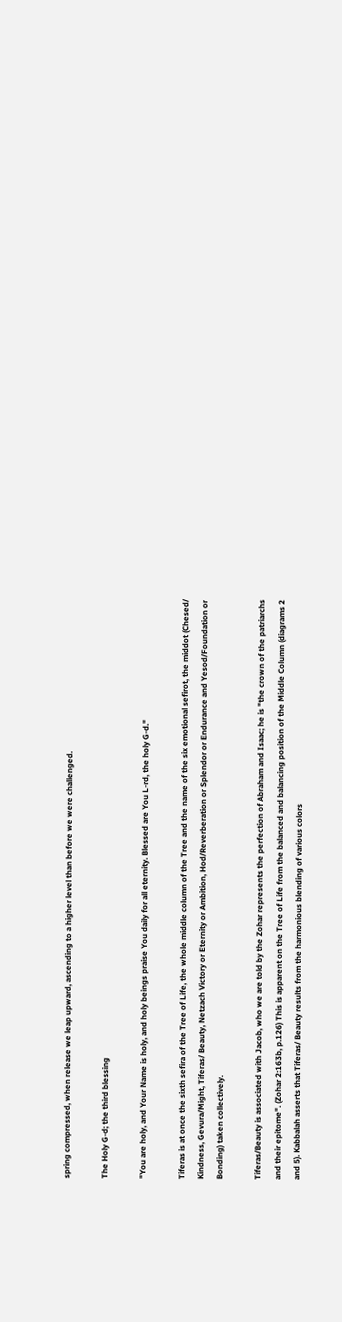spring compressed, when release we leap upward, ascending to a higher level than before we were challenged.

The Holy G-d; the third blessing

"You are holy, and Your Name is holy, and holy beings praise You daily for all eternity. Blessed are You L-rd, the holy G-d."

Tiferas is at once the sixth sefira of the Tree of Life, the whole middle column of the Tree and the name of the six emotional sefirot, the middot (Chesed/ Kindness, Gevura/Might, Tiferas/ Beauty, Netzach Victory or Eternity or Ambition, Hod/Reverberation or Splendor or Endurance and Yesod/Foundation or Bonding) taken collectively.

Tiferas/Beauty is associated with Jacob, who we are told by the Zohar represents the perfection of Abraham and Isaac; he is "the crown of the patriarchs and their epitome". (Zohar 2:163b, p.126) This is apparent on the Tree of Life from the balanced and balancing position of the Middle Column (diagrams 2 and 5). Kabbalah asserts that Tiferas/ Beauty results from the harmonious blending of various colors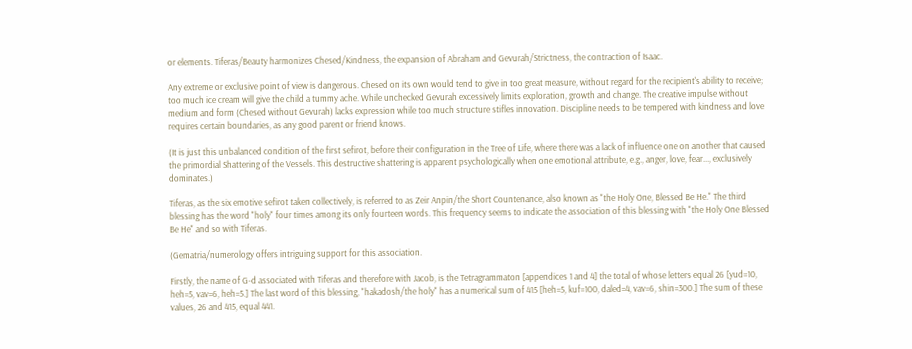or elements. Tiferas/Beauty harmonizes Chesed/Kindness, the expansion of Abraham and Gevurah/Strictness, the contraction of Isaac.

Any extreme or exclusive point of view is dangerous. Chesed on its own would tend to give in too great measure, without regard for the recipient's ability to receive; too much ice cream will give the child a tummy ache. While unchecked Gevurah excessively limits exploration, growth and change. The creative impulse without medium and form (Chesed without Gevurah) lacks expression while too much structure stifles innovation. Discipline needs to be tempered with kindness and love requires certain boundaries, as any good parent or friend knows.

(It is just this unbalanced condition of the first sefirot, before their configuration in the Tree of Life, where there was a lack of influence one on another that caused the primordial Shattering of the Vessels. This destructive shattering is apparent psychologically when one emotional attribute, e.g., anger, love, fear..., exclusively dominates.)

Tiferas, as the six emotive sefirot taken collectively, is referred to as Zeir Anpin/the Short Countenance, also known as "the Holy One, Blessed Be He." The third blessing has the word "holy" four times among its only fourteen words. This frequency seems to indicate the association of this blessing with "the Holy One Blessed Be He" and so with Tiferas.

(Gematria/numerology offers intriguing support for this association.

Firstly, the name of G-d associated with Tiferas and therefore with Jacob, is the Tetragrammaton [appendices 1 and 4] the total of whose letters equal 26 [yud=10, heh=5, vav=6, heh=5.] The last word of this blessing, "hakadosh/the holy" has a numerical sum of 415 [heh=5, kuf=100, daled=4, vav=6, shin=300.] The sum of these values, 26 and 415, equal 441.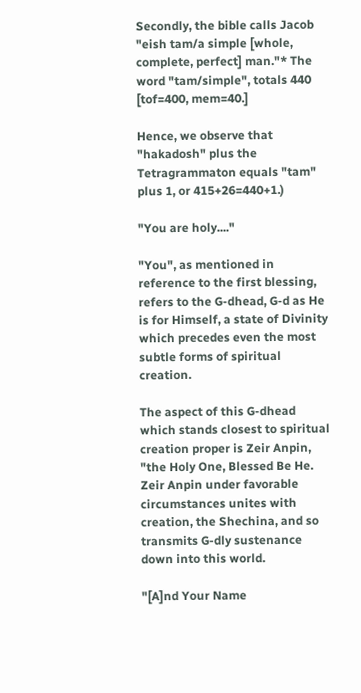Secondly, the bible calls Jacob "eish tam/a simple [whole, complete, perfect] man."* The word "tam/simple", totals 440 [tof=400, mem=40.]

Hence, we observe that "hakadosh" plus the Tetragrammaton equals "tam" plus 1, or 415+26=440+1.)

"You are holy...."

"You", as mentioned in reference to the first blessing, refers to the G-dhead, G-d as He is for Himself, a state of Divinity which precedes even the most subtle forms of spiritual creation.

The aspect of this G-dhead which stands closest to spiritual creation proper is Zeir Anpin, "the Holy One, Blessed Be He. Zeir Anpin under favorable circumstances unites with creation, the Shechina, and so transmits G-dly sustenance down into this world.

"[A]nd Your Name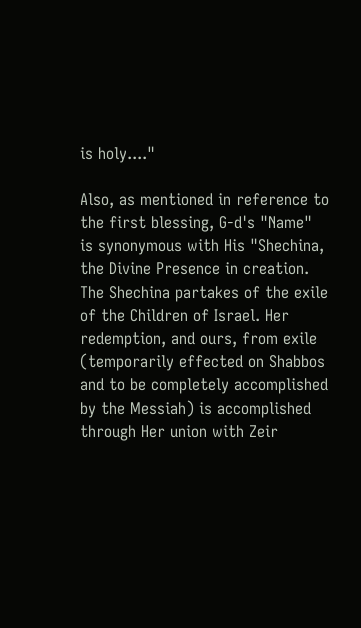is holy...."

Also, as mentioned in reference to the first blessing, G-d's "Name" is synonymous with His "Shechina, the Divine Presence in creation. The Shechina partakes of the exile of the Children of Israel. Her redemption, and ours, from exile (temporarily effected on Shabbos and to be completely accomplished by the Messiah) is accomplished through Her union with Zeir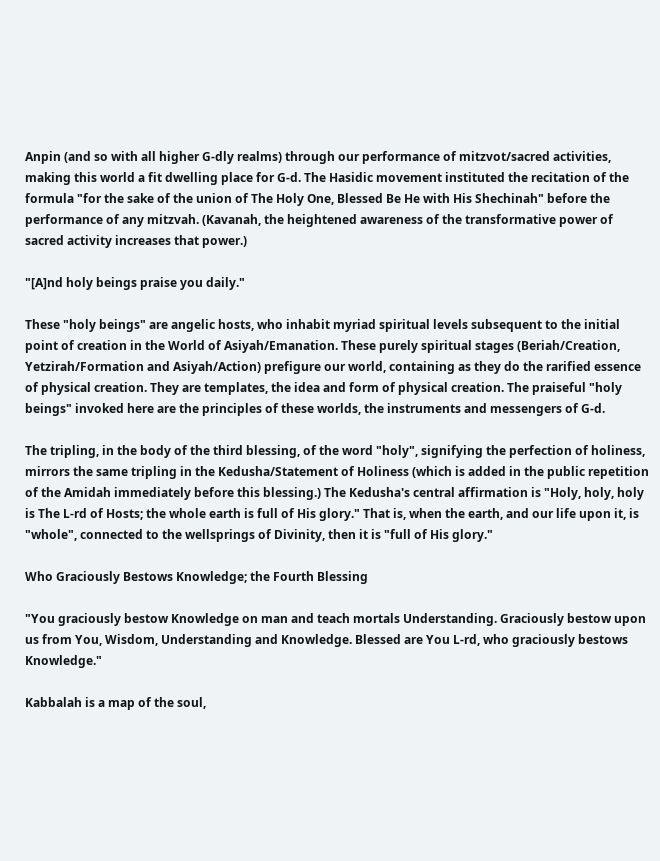Anpin (and so with all higher G-dly realms) through our performance of mitzvot/sacred activities, making this world a fit dwelling place for G-d. The Hasidic movement instituted the recitation of the formula "for the sake of the union of The Holy One, Blessed Be He with His Shechinah" before the performance of any mitzvah. (Kavanah, the heightened awareness of the transformative power of sacred activity increases that power.)

"[A]nd holy beings praise you daily."

These "holy beings" are angelic hosts, who inhabit myriad spiritual levels subsequent to the initial point of creation in the World of Asiyah/Emanation. These purely spiritual stages (Beriah/Creation, Yetzirah/Formation and Asiyah/Action) prefigure our world, containing as they do the rarified essence of physical creation. They are templates, the idea and form of physical creation. The praiseful "holy beings" invoked here are the principles of these worlds, the instruments and messengers of G-d.

The tripling, in the body of the third blessing, of the word "holy", signifying the perfection of holiness, mirrors the same tripling in the Kedusha/Statement of Holiness (which is added in the public repetition of the Amidah immediately before this blessing.) The Kedusha's central affirmation is "Holy, holy, holy is The L-rd of Hosts; the whole earth is full of His glory." That is, when the earth, and our life upon it, is "whole", connected to the wellsprings of Divinity, then it is "full of His glory."

Who Graciously Bestows Knowledge; the Fourth Blessing

"You graciously bestow Knowledge on man and teach mortals Understanding. Graciously bestow upon us from You, Wisdom, Understanding and Knowledge. Blessed are You L-rd, who graciously bestows Knowledge."

Kabbalah is a map of the soul,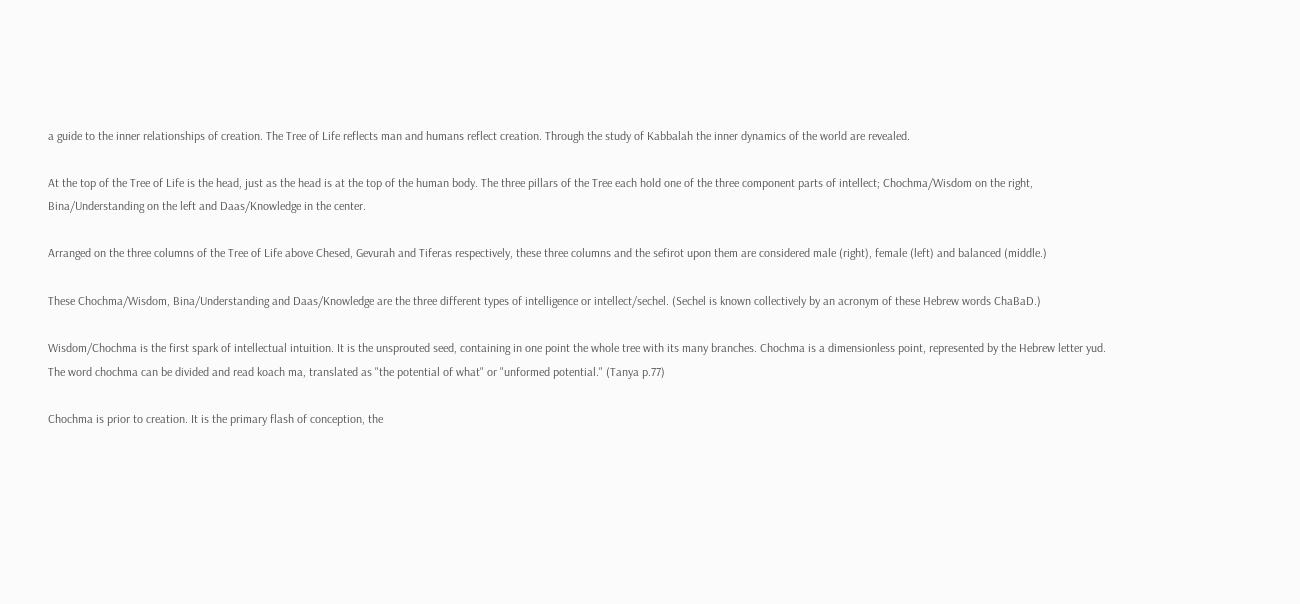a guide to the inner relationships of creation. The Tree of Life reflects man and humans reflect creation. Through the study of Kabbalah the inner dynamics of the world are revealed.

At the top of the Tree of Life is the head, just as the head is at the top of the human body. The three pillars of the Tree each hold one of the three component parts of intellect; Chochma/Wisdom on the right, Bina/Understanding on the left and Daas/Knowledge in the center.

Arranged on the three columns of the Tree of Life above Chesed, Gevurah and Tiferas respectively, these three columns and the sefirot upon them are considered male (right), female (left) and balanced (middle.)

These Chochma/Wisdom, Bina/Understanding and Daas/Knowledge are the three different types of intelligence or intellect/sechel. (Sechel is known collectively by an acronym of these Hebrew words ChaBaD.)

Wisdom/Chochma is the first spark of intellectual intuition. It is the unsprouted seed, containing in one point the whole tree with its many branches. Chochma is a dimensionless point, represented by the Hebrew letter yud. The word chochma can be divided and read koach ma, translated as "the potential of what" or "unformed potential." (Tanya p.77)

Chochma is prior to creation. It is the primary flash of conception, the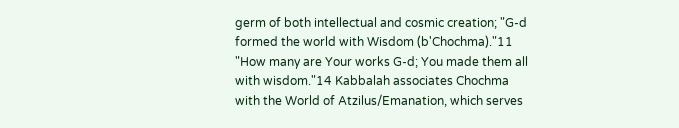germ of both intellectual and cosmic creation; "G-d formed the world with Wisdom (b'Chochma)."11 "How many are Your works G-d; You made them all with wisdom."14 Kabbalah associates Chochma with the World of Atzilus/Emanation, which serves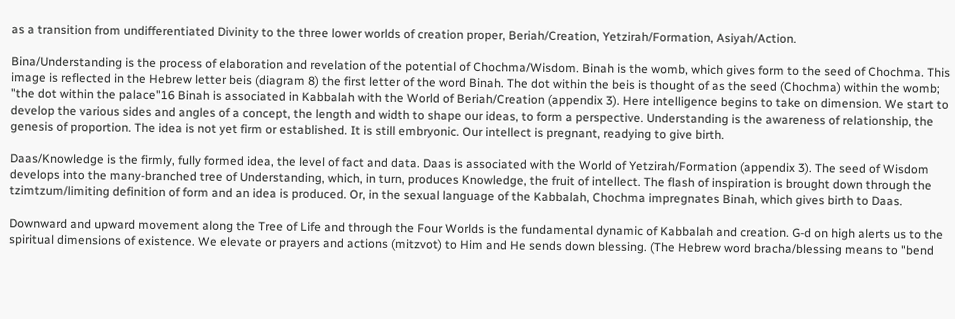as a transition from undifferentiated Divinity to the three lower worlds of creation proper, Beriah/Creation, Yetzirah/Formation, Asiyah/Action.

Bina/Understanding is the process of elaboration and revelation of the potential of Chochma/Wisdom. Binah is the womb, which gives form to the seed of Chochma. This image is reflected in the Hebrew letter beis (diagram 8) the first letter of the word Binah. The dot within the beis is thought of as the seed (Chochma) within the womb; "the dot within the palace"16 Binah is associated in Kabbalah with the World of Beriah/Creation (appendix 3). Here intelligence begins to take on dimension. We start to develop the various sides and angles of a concept, the length and width to shape our ideas, to form a perspective. Understanding is the awareness of relationship, the genesis of proportion. The idea is not yet firm or established. It is still embryonic. Our intellect is pregnant, readying to give birth.

Daas/Knowledge is the firmly, fully formed idea, the level of fact and data. Daas is associated with the World of Yetzirah/Formation (appendix 3). The seed of Wisdom develops into the many-branched tree of Understanding, which, in turn, produces Knowledge, the fruit of intellect. The flash of inspiration is brought down through the tzimtzum/limiting definition of form and an idea is produced. Or, in the sexual language of the Kabbalah, Chochma impregnates Binah, which gives birth to Daas.

Downward and upward movement along the Tree of Life and through the Four Worlds is the fundamental dynamic of Kabbalah and creation. G-d on high alerts us to the spiritual dimensions of existence. We elevate or prayers and actions (mitzvot) to Him and He sends down blessing. (The Hebrew word bracha/blessing means to "bend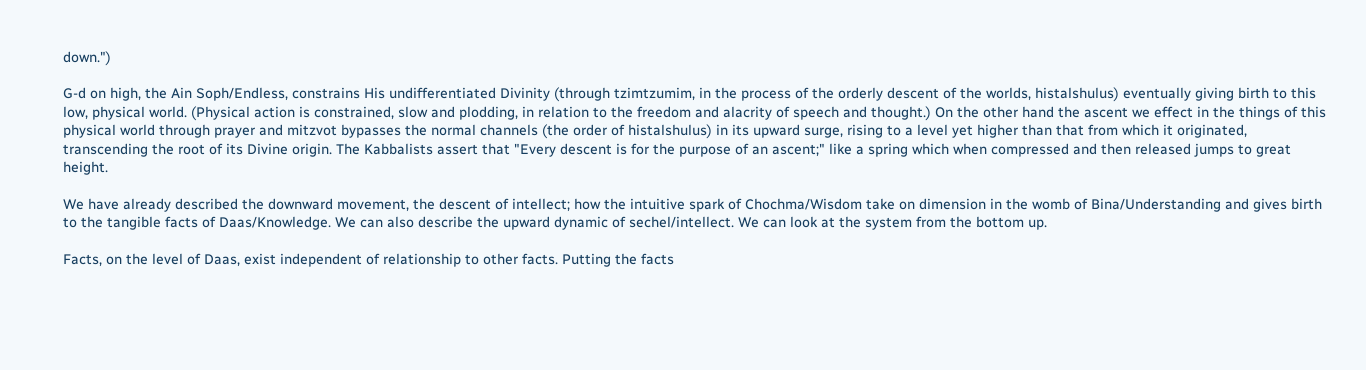down.")

G-d on high, the Ain Soph/Endless, constrains His undifferentiated Divinity (through tzimtzumim, in the process of the orderly descent of the worlds, histalshulus) eventually giving birth to this low, physical world. (Physical action is constrained, slow and plodding, in relation to the freedom and alacrity of speech and thought.) On the other hand the ascent we effect in the things of this physical world through prayer and mitzvot bypasses the normal channels (the order of histalshulus) in its upward surge, rising to a level yet higher than that from which it originated, transcending the root of its Divine origin. The Kabbalists assert that "Every descent is for the purpose of an ascent;" like a spring which when compressed and then released jumps to great height.

We have already described the downward movement, the descent of intellect; how the intuitive spark of Chochma/Wisdom take on dimension in the womb of Bina/Understanding and gives birth to the tangible facts of Daas/Knowledge. We can also describe the upward dynamic of sechel/intellect. We can look at the system from the bottom up.

Facts, on the level of Daas, exist independent of relationship to other facts. Putting the facts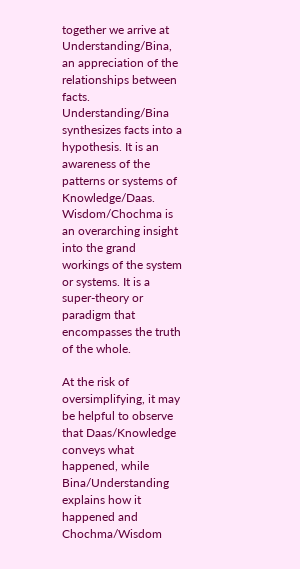together we arrive at Understanding/Bina, an appreciation of the relationships between facts. Understanding/Bina synthesizes facts into a hypothesis. It is an awareness of the patterns or systems of Knowledge/Daas. Wisdom/Chochma is an overarching insight into the grand workings of the system or systems. It is a super-theory or paradigm that encompasses the truth of the whole.

At the risk of oversimplifying, it may be helpful to observe that Daas/Knowledge conveys what happened, while Bina/Understanding explains how it happened and Chochma/Wisdom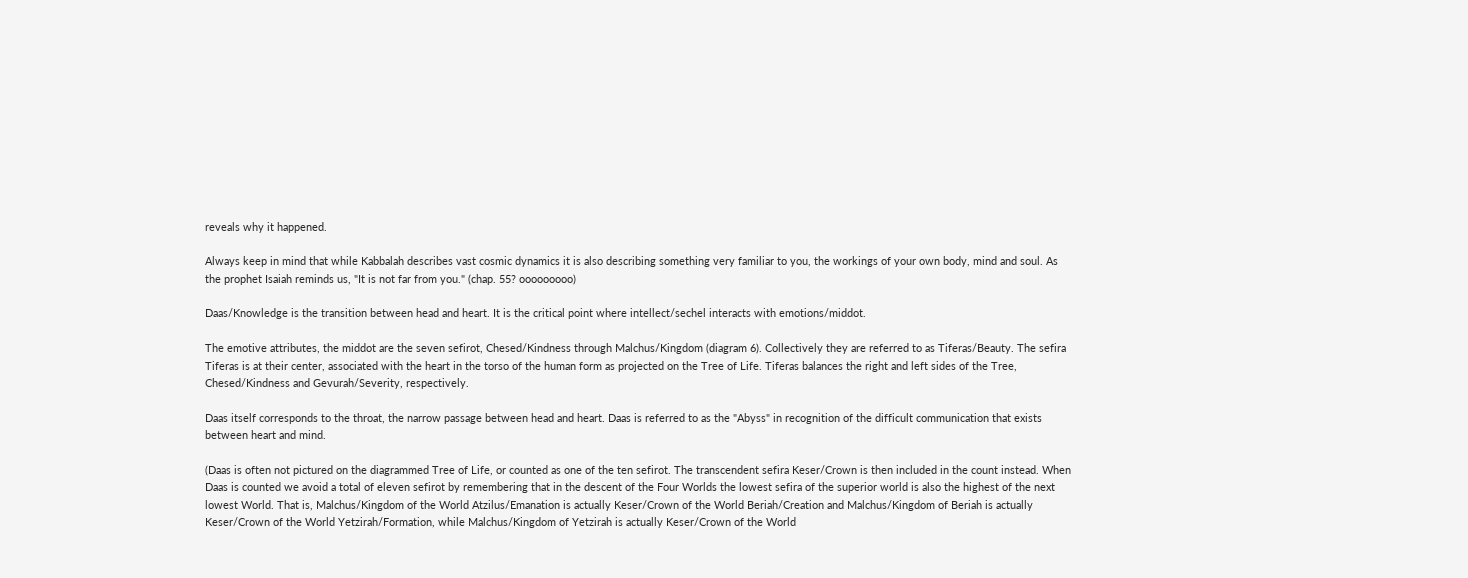reveals why it happened.

Always keep in mind that while Kabbalah describes vast cosmic dynamics it is also describing something very familiar to you, the workings of your own body, mind and soul. As the prophet Isaiah reminds us, "It is not far from you." (chap. 55? ooooooooo)

Daas/Knowledge is the transition between head and heart. It is the critical point where intellect/sechel interacts with emotions/middot.

The emotive attributes, the middot are the seven sefirot, Chesed/Kindness through Malchus/Kingdom (diagram 6). Collectively they are referred to as Tiferas/Beauty. The sefira Tiferas is at their center, associated with the heart in the torso of the human form as projected on the Tree of Life. Tiferas balances the right and left sides of the Tree, Chesed/Kindness and Gevurah/Severity, respectively.

Daas itself corresponds to the throat, the narrow passage between head and heart. Daas is referred to as the "Abyss" in recognition of the difficult communication that exists between heart and mind.

(Daas is often not pictured on the diagrammed Tree of Life, or counted as one of the ten sefirot. The transcendent sefira Keser/Crown is then included in the count instead. When Daas is counted we avoid a total of eleven sefirot by remembering that in the descent of the Four Worlds the lowest sefira of the superior world is also the highest of the next lowest World. That is, Malchus/Kingdom of the World Atzilus/Emanation is actually Keser/Crown of the World Beriah/Creation and Malchus/Kingdom of Beriah is actually Keser/Crown of the World Yetzirah/Formation, while Malchus/Kingdom of Yetzirah is actually Keser/Crown of the World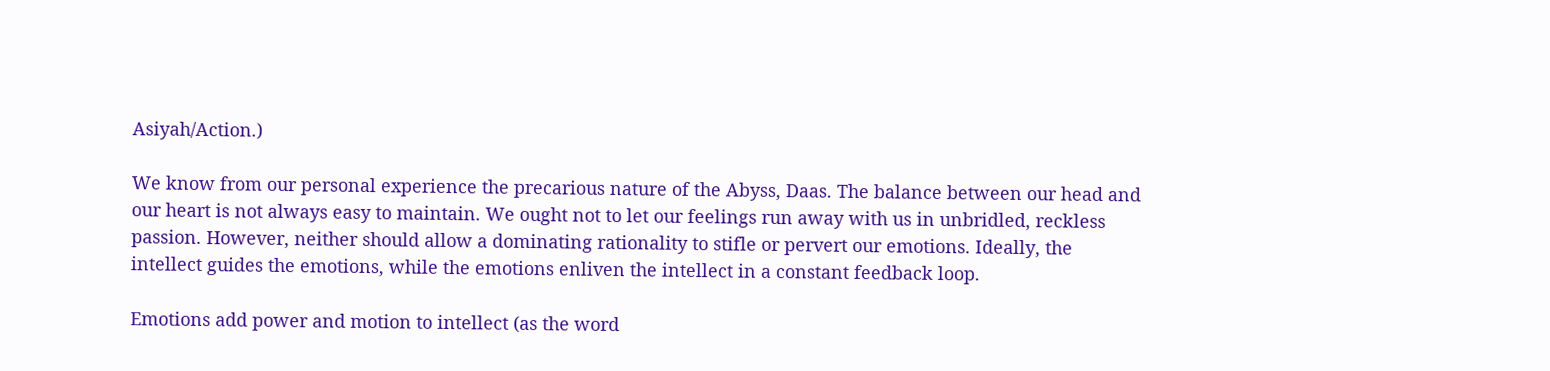Asiyah/Action.)

We know from our personal experience the precarious nature of the Abyss, Daas. The balance between our head and our heart is not always easy to maintain. We ought not to let our feelings run away with us in unbridled, reckless passion. However, neither should allow a dominating rationality to stifle or pervert our emotions. Ideally, the intellect guides the emotions, while the emotions enliven the intellect in a constant feedback loop.

Emotions add power and motion to intellect (as the word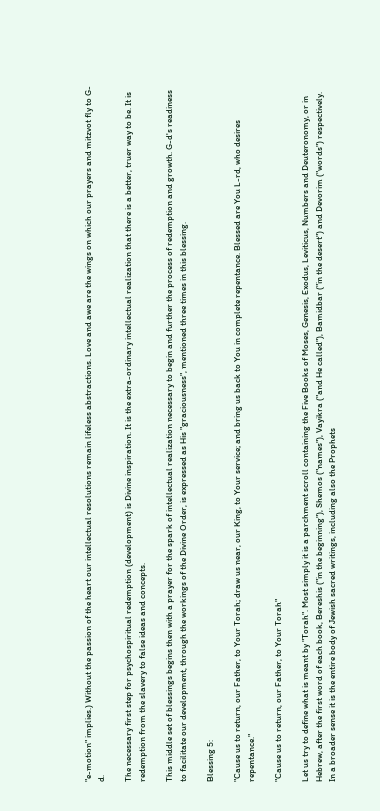"e-motion" implies.) Without the passion of the heart our intellectual resolutions remain lifeless abstractions. Love and awe are the wings on which our prayers and mitzvot fly to G-d.

The necessary first step for psychospiritual redemption (development) is Divine inspiration. It is the extra-ordinary intellectual realization that there is a better, truer way to be. It is redemption from the slavery to false ideas and concepts.

This middle set of blessings begins then with a prayer for the spark of intellectual realization necessary to begin and further the process of redemption and growth. G-d's readiness to facilitate our development, through the workings of the Divine Order, is expressed as His "graciousness", mentioned three times in this blessing.

Blessing 5:

"Cause us to return, our Father, to Your Torah; draw us near, our King, to Your service; and bring us back to You in complete repentance. Blessed are You L-rd, who desires repentance."

"Cause us to return, our Father, to Your Torah"

Let us try to define what is meant by "Torah". Most simply it is a parchment scroll containing the Five Books of Moses, Genesis, Exodus, Leviticus, Numbers and Deuteronomy, or in Hebrew, after the first word of each book, Bereshis ("in the beginning"), Shemos ("names"), Vayikra ("and He called"), Bamidbar ("in the desert") and Devorim ("words") respectively. In a broader sense it is the entire body of Jewish sacred writings, including also the Prophets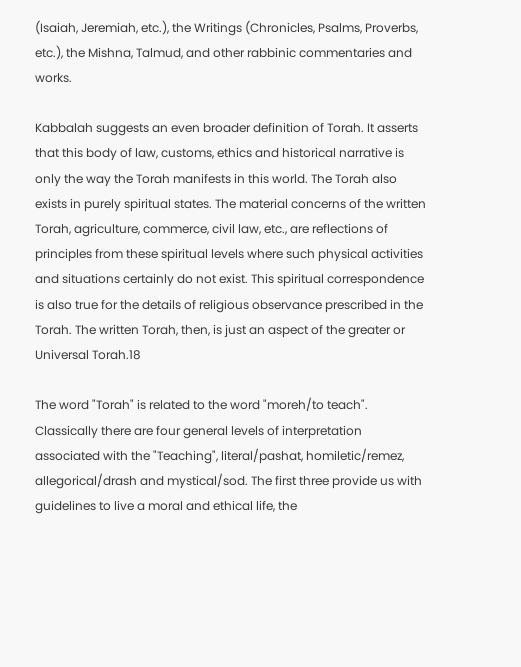(Isaiah, Jeremiah, etc.), the Writings (Chronicles, Psalms, Proverbs, etc.), the Mishna, Talmud, and other rabbinic commentaries and works.

Kabbalah suggests an even broader definition of Torah. It asserts that this body of law, customs, ethics and historical narrative is only the way the Torah manifests in this world. The Torah also exists in purely spiritual states. The material concerns of the written Torah, agriculture, commerce, civil law, etc., are reflections of principles from these spiritual levels where such physical activities and situations certainly do not exist. This spiritual correspondence is also true for the details of religious observance prescribed in the Torah. The written Torah, then, is just an aspect of the greater or Universal Torah.18

The word "Torah" is related to the word "moreh/to teach". Classically there are four general levels of interpretation associated with the "Teaching", literal/pashat, homiletic/remez, allegorical/drash and mystical/sod. The first three provide us with guidelines to live a moral and ethical life, the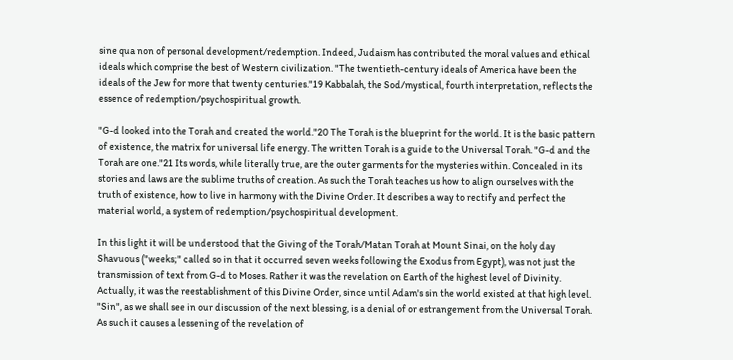sine qua non of personal development/redemption. Indeed, Judaism has contributed the moral values and ethical ideals which comprise the best of Western civilization. "The twentieth-century ideals of America have been the ideals of the Jew for more that twenty centuries."19 Kabbalah, the Sod/mystical, fourth interpretation, reflects the essence of redemption/psychospiritual growth.

"G-d looked into the Torah and created the world."20 The Torah is the blueprint for the world. It is the basic pattern of existence, the matrix for universal life energy. The written Torah is a guide to the Universal Torah. "G-d and the Torah are one."21 Its words, while literally true, are the outer garments for the mysteries within. Concealed in its stories and laws are the sublime truths of creation. As such the Torah teaches us how to align ourselves with the truth of existence, how to live in harmony with the Divine Order. It describes a way to rectify and perfect the material world, a system of redemption/psychospiritual development.

In this light it will be understood that the Giving of the Torah/Matan Torah at Mount Sinai, on the holy day Shavuous ("weeks;" called so in that it occurred seven weeks following the Exodus from Egypt), was not just the transmission of text from G-d to Moses. Rather it was the revelation on Earth of the highest level of Divinity. Actually, it was the reestablishment of this Divine Order, since until Adam's sin the world existed at that high level. "Sin", as we shall see in our discussion of the next blessing, is a denial of or estrangement from the Universal Torah. As such it causes a lessening of the revelation of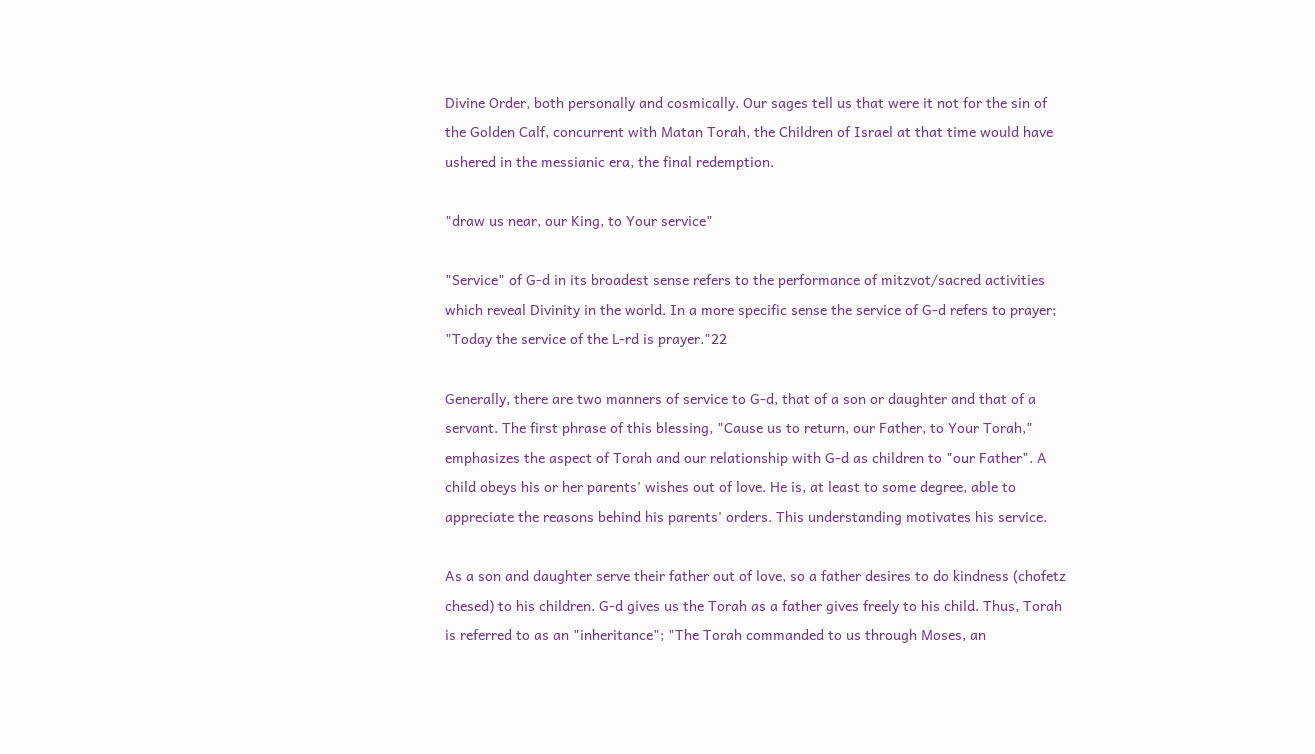Divine Order, both personally and cosmically. Our sages tell us that were it not for the sin of the Golden Calf, concurrent with Matan Torah, the Children of Israel at that time would have ushered in the messianic era, the final redemption.

"draw us near, our King, to Your service"

"Service" of G-d in its broadest sense refers to the performance of mitzvot/sacred activities which reveal Divinity in the world. In a more specific sense the service of G-d refers to prayer; "Today the service of the L-rd is prayer."22

Generally, there are two manners of service to G-d, that of a son or daughter and that of a servant. The first phrase of this blessing, "Cause us to return, our Father, to Your Torah," emphasizes the aspect of Torah and our relationship with G-d as children to "our Father". A child obeys his or her parents' wishes out of love. He is, at least to some degree, able to appreciate the reasons behind his parents' orders. This understanding motivates his service.

As a son and daughter serve their father out of love, so a father desires to do kindness (chofetz chesed) to his children. G-d gives us the Torah as a father gives freely to his child. Thus, Torah is referred to as an "inheritance"; "The Torah commanded to us through Moses, an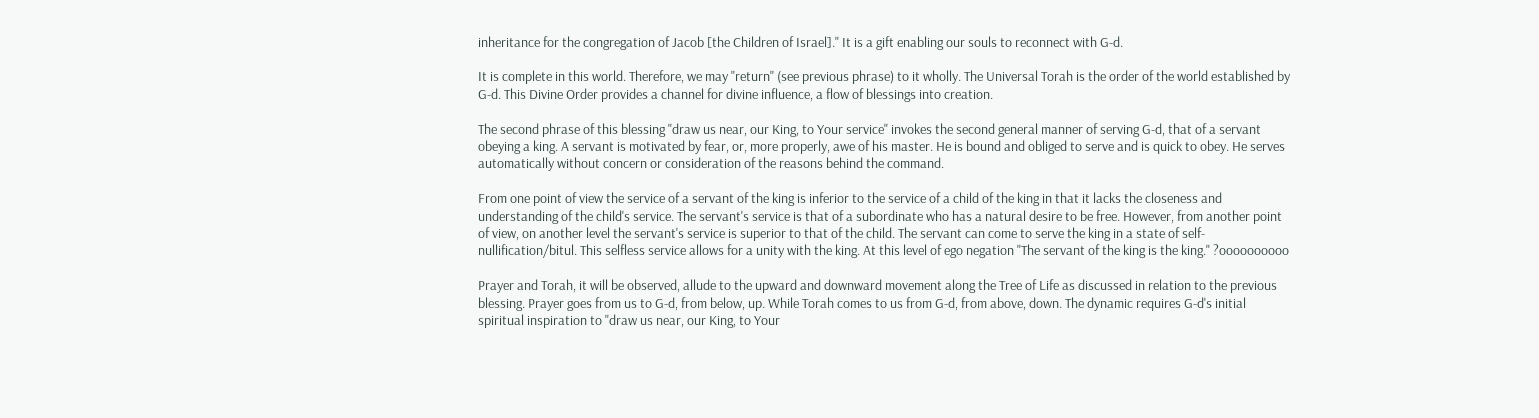inheritance for the congregation of Jacob [the Children of Israel]." It is a gift enabling our souls to reconnect with G-d.

It is complete in this world. Therefore, we may "return" (see previous phrase) to it wholly. The Universal Torah is the order of the world established by G-d. This Divine Order provides a channel for divine influence, a flow of blessings into creation.

The second phrase of this blessing "draw us near, our King, to Your service" invokes the second general manner of serving G-d, that of a servant obeying a king. A servant is motivated by fear, or, more properly, awe of his master. He is bound and obliged to serve and is quick to obey. He serves automatically without concern or consideration of the reasons behind the command.

From one point of view the service of a servant of the king is inferior to the service of a child of the king in that it lacks the closeness and understanding of the child's service. The servant's service is that of a subordinate who has a natural desire to be free. However, from another point of view, on another level the servant's service is superior to that of the child. The servant can come to serve the king in a state of self-nullification/bitul. This selfless service allows for a unity with the king. At this level of ego negation "The servant of the king is the king." ?oooooooooo

Prayer and Torah, it will be observed, allude to the upward and downward movement along the Tree of Life as discussed in relation to the previous blessing. Prayer goes from us to G-d, from below, up. While Torah comes to us from G-d, from above, down. The dynamic requires G-d's initial spiritual inspiration to "draw us near, our King, to Your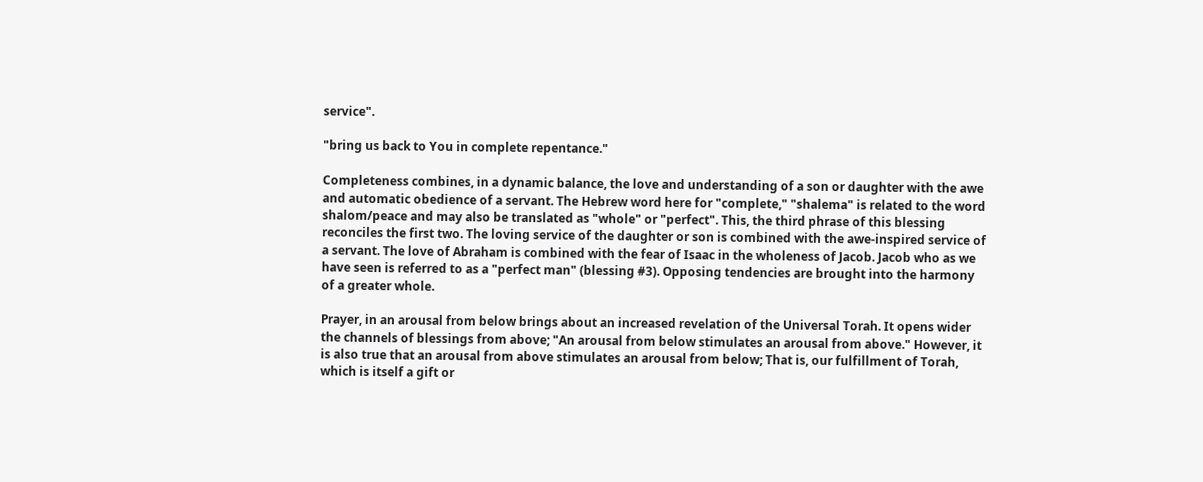service".

"bring us back to You in complete repentance."

Completeness combines, in a dynamic balance, the love and understanding of a son or daughter with the awe and automatic obedience of a servant. The Hebrew word here for "complete," "shalema" is related to the word shalom/peace and may also be translated as "whole" or "perfect". This, the third phrase of this blessing reconciles the first two. The loving service of the daughter or son is combined with the awe-inspired service of a servant. The love of Abraham is combined with the fear of Isaac in the wholeness of Jacob. Jacob who as we have seen is referred to as a "perfect man" (blessing #3). Opposing tendencies are brought into the harmony of a greater whole.

Prayer, in an arousal from below brings about an increased revelation of the Universal Torah. It opens wider the channels of blessings from above; "An arousal from below stimulates an arousal from above." However, it is also true that an arousal from above stimulates an arousal from below; That is, our fulfillment of Torah, which is itself a gift or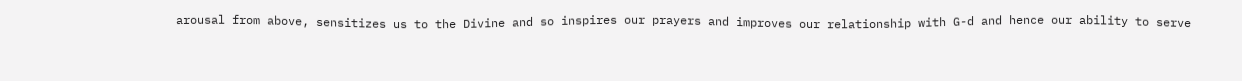arousal from above, sensitizes us to the Divine and so inspires our prayers and improves our relationship with G-d and hence our ability to serve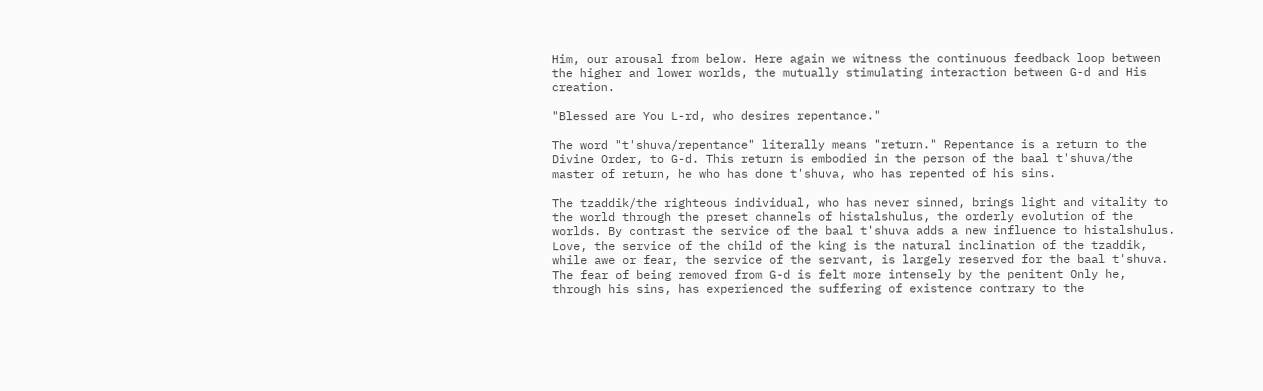Him, our arousal from below. Here again we witness the continuous feedback loop between the higher and lower worlds, the mutually stimulating interaction between G-d and His creation.

"Blessed are You L-rd, who desires repentance."

The word "t'shuva/repentance" literally means "return." Repentance is a return to the Divine Order, to G-d. This return is embodied in the person of the baal t'shuva/the master of return, he who has done t'shuva, who has repented of his sins.

The tzaddik/the righteous individual, who has never sinned, brings light and vitality to the world through the preset channels of histalshulus, the orderly evolution of the worlds. By contrast the service of the baal t'shuva adds a new influence to histalshulus. Love, the service of the child of the king is the natural inclination of the tzaddik, while awe or fear, the service of the servant, is largely reserved for the baal t'shuva. The fear of being removed from G-d is felt more intensely by the penitent Only he, through his sins, has experienced the suffering of existence contrary to the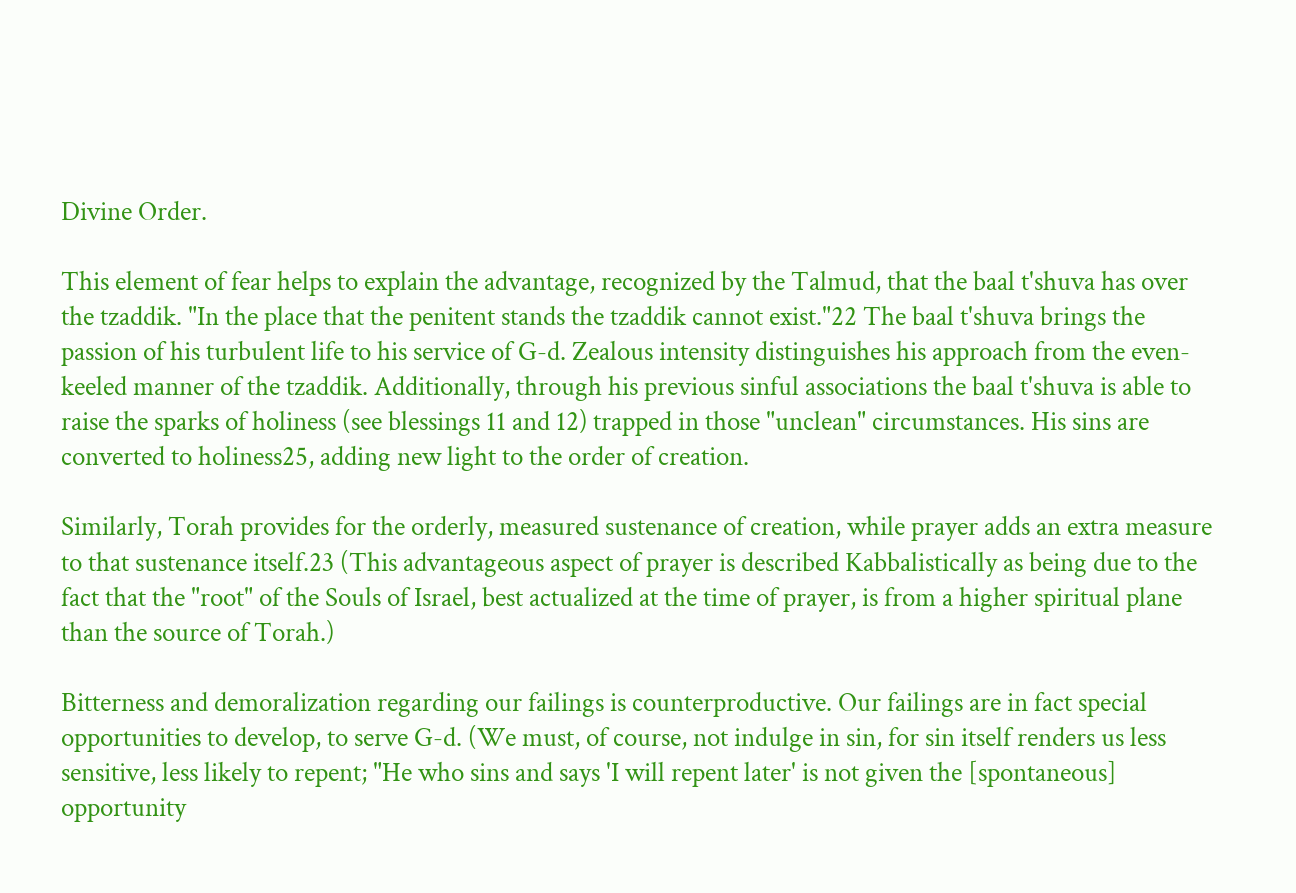Divine Order.

This element of fear helps to explain the advantage, recognized by the Talmud, that the baal t'shuva has over the tzaddik. "In the place that the penitent stands the tzaddik cannot exist."22 The baal t'shuva brings the passion of his turbulent life to his service of G-d. Zealous intensity distinguishes his approach from the even-keeled manner of the tzaddik. Additionally, through his previous sinful associations the baal t'shuva is able to raise the sparks of holiness (see blessings 11 and 12) trapped in those "unclean" circumstances. His sins are converted to holiness25, adding new light to the order of creation.

Similarly, Torah provides for the orderly, measured sustenance of creation, while prayer adds an extra measure to that sustenance itself.23 (This advantageous aspect of prayer is described Kabbalistically as being due to the fact that the "root" of the Souls of Israel, best actualized at the time of prayer, is from a higher spiritual plane than the source of Torah.)

Bitterness and demoralization regarding our failings is counterproductive. Our failings are in fact special opportunities to develop, to serve G-d. (We must, of course, not indulge in sin, for sin itself renders us less sensitive, less likely to repent; "He who sins and says 'I will repent later' is not given the [spontaneous] opportunity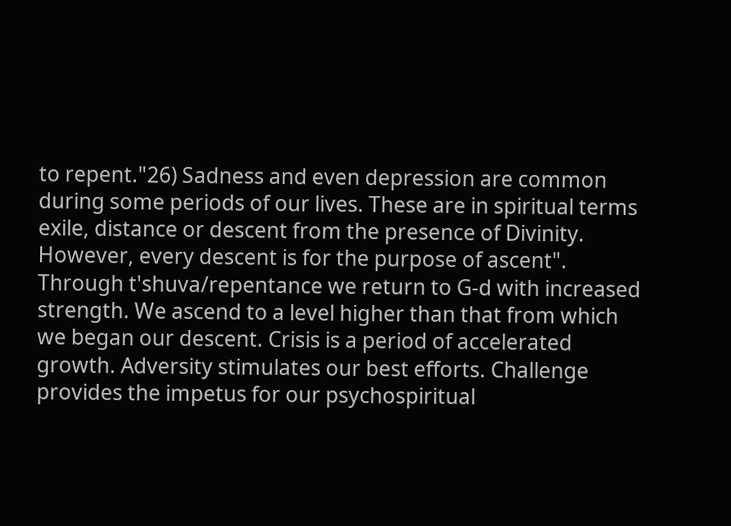to repent."26) Sadness and even depression are common during some periods of our lives. These are in spiritual terms exile, distance or descent from the presence of Divinity. However, every descent is for the purpose of ascent". Through t'shuva/repentance we return to G-d with increased strength. We ascend to a level higher than that from which we began our descent. Crisis is a period of accelerated growth. Adversity stimulates our best efforts. Challenge provides the impetus for our psychospiritual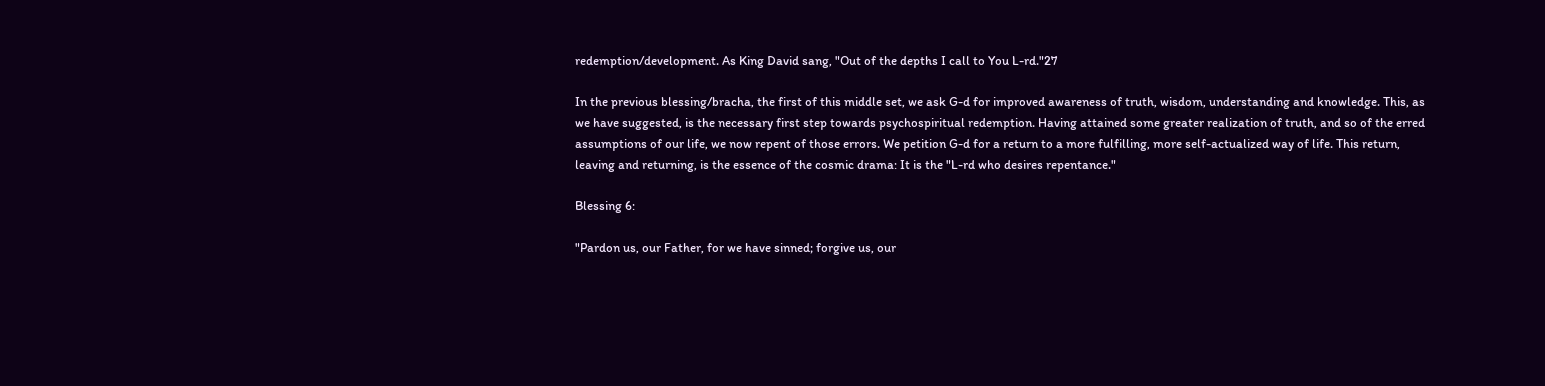redemption/development. As King David sang, "Out of the depths I call to You L-rd."27

In the previous blessing/bracha, the first of this middle set, we ask G-d for improved awareness of truth, wisdom, understanding and knowledge. This, as we have suggested, is the necessary first step towards psychospiritual redemption. Having attained some greater realization of truth, and so of the erred assumptions of our life, we now repent of those errors. We petition G-d for a return to a more fulfilling, more self-actualized way of life. This return, leaving and returning, is the essence of the cosmic drama: It is the "L-rd who desires repentance."

Blessing 6:

"Pardon us, our Father, for we have sinned; forgive us, our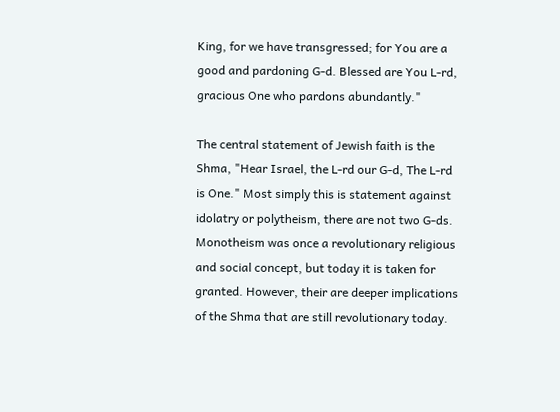King, for we have transgressed; for You are a good and pardoning G-d. Blessed are You L-rd, gracious One who pardons abundantly."

The central statement of Jewish faith is the Shma, "Hear Israel, the L-rd our G-d, The L-rd is One." Most simply this is statement against idolatry or polytheism, there are not two G-ds. Monotheism was once a revolutionary religious and social concept, but today it is taken for granted. However, their are deeper implications of the Shma that are still revolutionary today.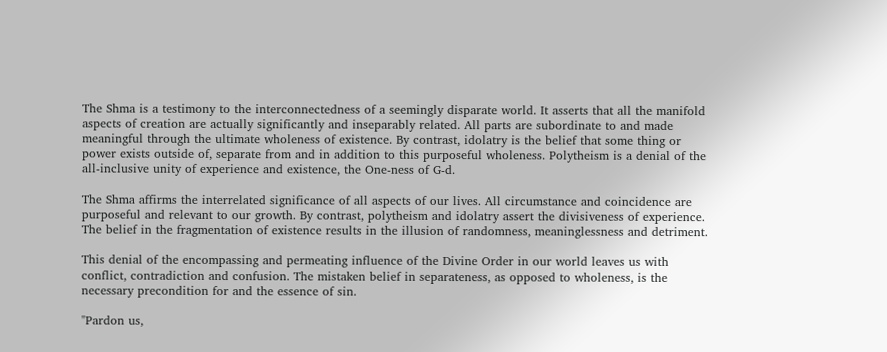The Shma is a testimony to the interconnectedness of a seemingly disparate world. It asserts that all the manifold aspects of creation are actually significantly and inseparably related. All parts are subordinate to and made meaningful through the ultimate wholeness of existence. By contrast, idolatry is the belief that some thing or power exists outside of, separate from and in addition to this purposeful wholeness. Polytheism is a denial of the all-inclusive unity of experience and existence, the One-ness of G-d.

The Shma affirms the interrelated significance of all aspects of our lives. All circumstance and coincidence are purposeful and relevant to our growth. By contrast, polytheism and idolatry assert the divisiveness of experience. The belief in the fragmentation of existence results in the illusion of randomness, meaninglessness and detriment.

This denial of the encompassing and permeating influence of the Divine Order in our world leaves us with conflict, contradiction and confusion. The mistaken belief in separateness, as opposed to wholeness, is the necessary precondition for and the essence of sin.

"Pardon us,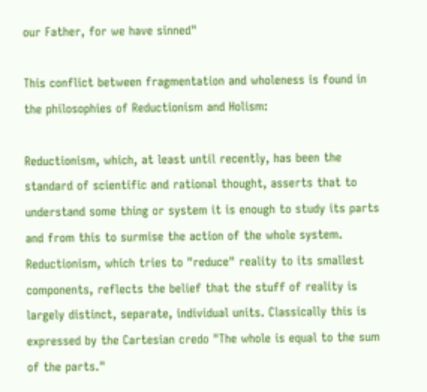our Father, for we have sinned"

This conflict between fragmentation and wholeness is found in the philosophies of Reductionism and Holism:

Reductionism, which, at least until recently, has been the standard of scientific and rational thought, asserts that to understand some thing or system it is enough to study its parts and from this to surmise the action of the whole system. Reductionism, which tries to "reduce" reality to its smallest components, reflects the belief that the stuff of reality is largely distinct, separate, individual units. Classically this is expressed by the Cartesian credo "The whole is equal to the sum of the parts."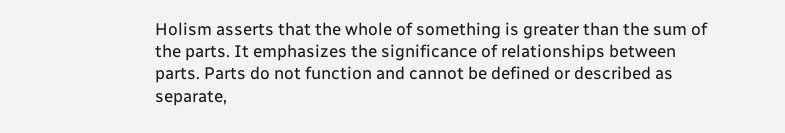Holism asserts that the whole of something is greater than the sum of the parts. It emphasizes the significance of relationships between parts. Parts do not function and cannot be defined or described as separate,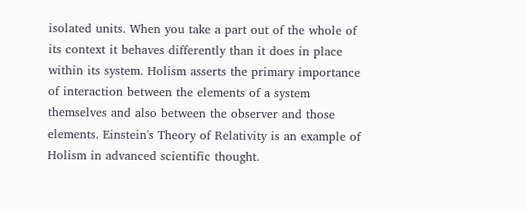isolated units. When you take a part out of the whole of its context it behaves differently than it does in place within its system. Holism asserts the primary importance of interaction between the elements of a system themselves and also between the observer and those elements. Einstein's Theory of Relativity is an example of Holism in advanced scientific thought.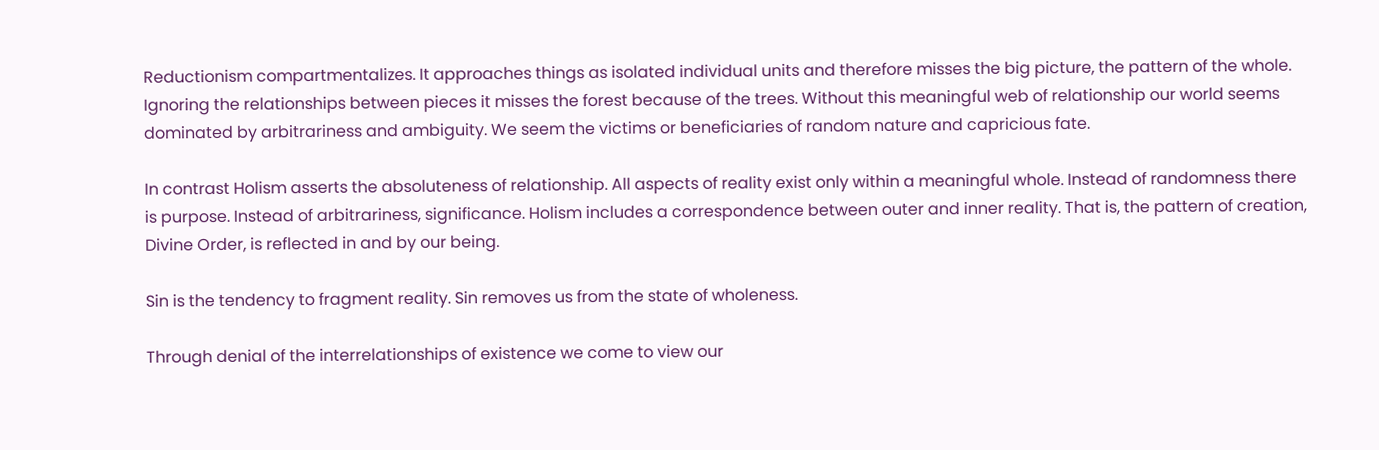Reductionism compartmentalizes. It approaches things as isolated individual units and therefore misses the big picture, the pattern of the whole. Ignoring the relationships between pieces it misses the forest because of the trees. Without this meaningful web of relationship our world seems dominated by arbitrariness and ambiguity. We seem the victims or beneficiaries of random nature and capricious fate.

In contrast Holism asserts the absoluteness of relationship. All aspects of reality exist only within a meaningful whole. Instead of randomness there is purpose. Instead of arbitrariness, significance. Holism includes a correspondence between outer and inner reality. That is, the pattern of creation, Divine Order, is reflected in and by our being.

Sin is the tendency to fragment reality. Sin removes us from the state of wholeness.

Through denial of the interrelationships of existence we come to view our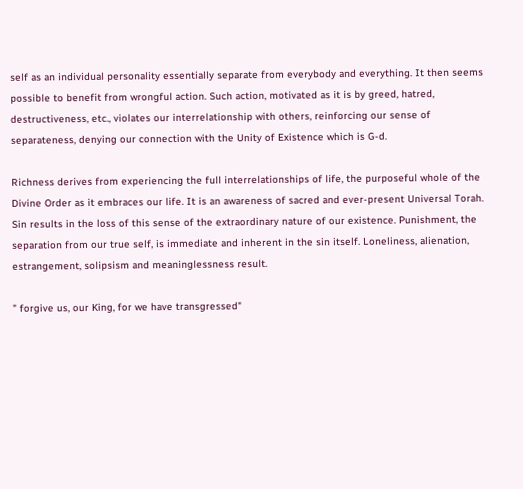self as an individual personality essentially separate from everybody and everything. It then seems possible to benefit from wrongful action. Such action, motivated as it is by greed, hatred, destructiveness, etc., violates our interrelationship with others, reinforcing our sense of separateness, denying our connection with the Unity of Existence which is G-d.

Richness derives from experiencing the full interrelationships of life, the purposeful whole of the Divine Order as it embraces our life. It is an awareness of sacred and ever-present Universal Torah. Sin results in the loss of this sense of the extraordinary nature of our existence. Punishment, the separation from our true self, is immediate and inherent in the sin itself. Loneliness, alienation, estrangement, solipsism and meaninglessness result.

" forgive us, our King, for we have transgressed"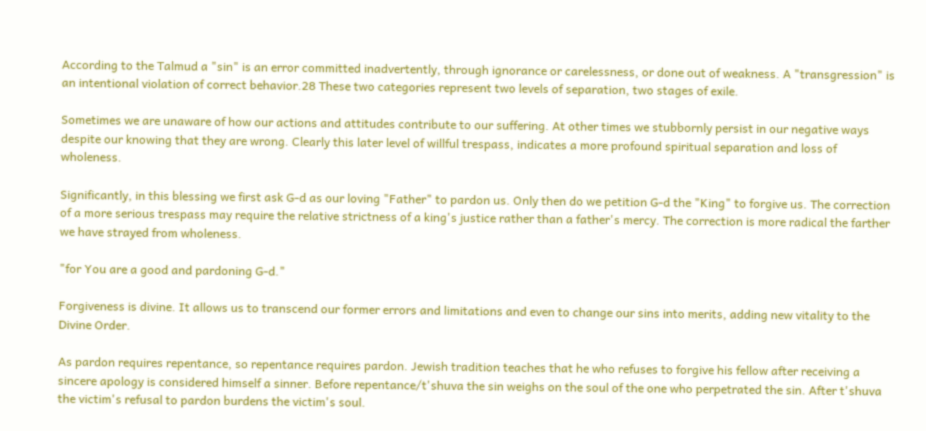According to the Talmud a "sin" is an error committed inadvertently, through ignorance or carelessness, or done out of weakness. A "transgression" is an intentional violation of correct behavior.28 These two categories represent two levels of separation, two stages of exile.

Sometimes we are unaware of how our actions and attitudes contribute to our suffering. At other times we stubbornly persist in our negative ways despite our knowing that they are wrong. Clearly this later level of willful trespass, indicates a more profound spiritual separation and loss of wholeness.

Significantly, in this blessing we first ask G-d as our loving "Father" to pardon us. Only then do we petition G-d the "King" to forgive us. The correction of a more serious trespass may require the relative strictness of a king's justice rather than a father's mercy. The correction is more radical the farther we have strayed from wholeness.

"for You are a good and pardoning G-d."

Forgiveness is divine. It allows us to transcend our former errors and limitations and even to change our sins into merits, adding new vitality to the Divine Order.

As pardon requires repentance, so repentance requires pardon. Jewish tradition teaches that he who refuses to forgive his fellow after receiving a sincere apology is considered himself a sinner. Before repentance/t'shuva the sin weighs on the soul of the one who perpetrated the sin. After t'shuva the victim's refusal to pardon burdens the victim's soul.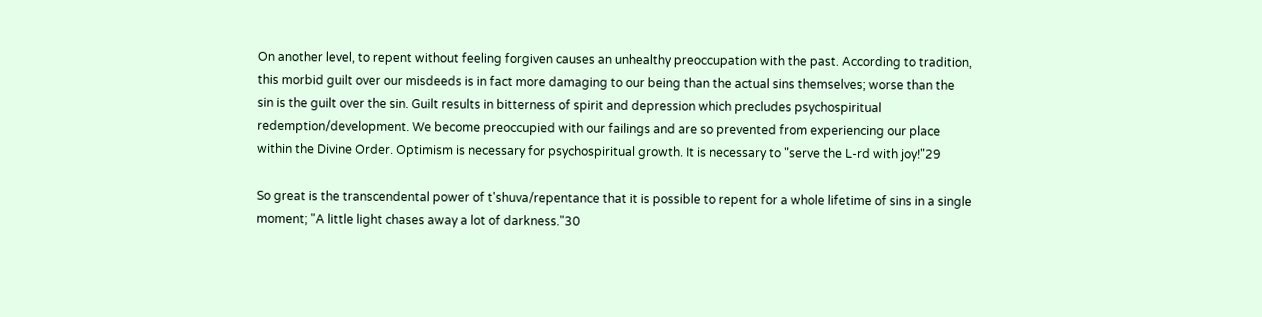On another level, to repent without feeling forgiven causes an unhealthy preoccupation with the past. According to tradition, this morbid guilt over our misdeeds is in fact more damaging to our being than the actual sins themselves; worse than the sin is the guilt over the sin. Guilt results in bitterness of spirit and depression which precludes psychospiritual redemption/development. We become preoccupied with our failings and are so prevented from experiencing our place within the Divine Order. Optimism is necessary for psychospiritual growth. It is necessary to "serve the L-rd with joy!"29

So great is the transcendental power of t'shuva/repentance that it is possible to repent for a whole lifetime of sins in a single moment; "A little light chases away a lot of darkness."30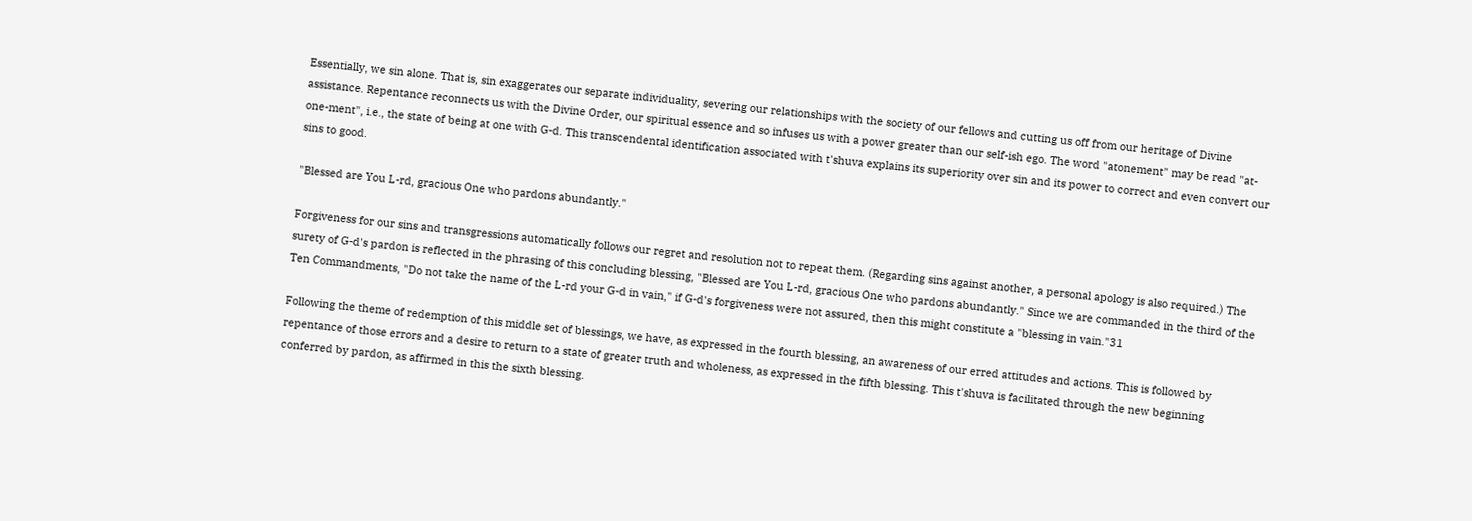Essentially, we sin alone. That is, sin exaggerates our separate individuality, severing our relationships with the society of our fellows and cutting us off from our heritage of Divine assistance. Repentance reconnects us with the Divine Order, our spiritual essence and so infuses us with a power greater than our self-ish ego. The word "atonement" may be read "at-one-ment", i.e., the state of being at one with G-d. This transcendental identification associated with t'shuva explains its superiority over sin and its power to correct and even convert our sins to good.

"Blessed are You L-rd, gracious One who pardons abundantly."

Forgiveness for our sins and transgressions automatically follows our regret and resolution not to repeat them. (Regarding sins against another, a personal apology is also required.) The surety of G-d's pardon is reflected in the phrasing of this concluding blessing, "Blessed are You L-rd, gracious One who pardons abundantly." Since we are commanded in the third of the Ten Commandments, "Do not take the name of the L-rd your G-d in vain," if G-d's forgiveness were not assured, then this might constitute a "blessing in vain."31

Following the theme of redemption of this middle set of blessings, we have, as expressed in the fourth blessing, an awareness of our erred attitudes and actions. This is followed by repentance of those errors and a desire to return to a state of greater truth and wholeness, as expressed in the fifth blessing. This t'shuva is facilitated through the new beginning conferred by pardon, as affirmed in this the sixth blessing.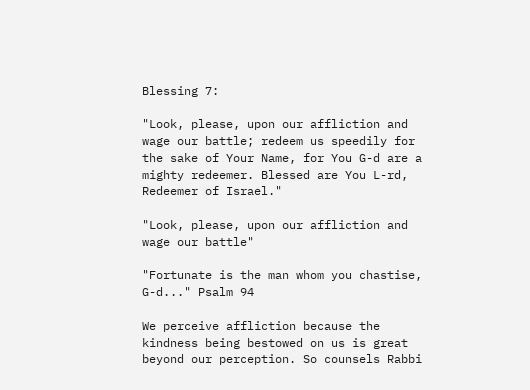Blessing 7:

"Look, please, upon our affliction and wage our battle; redeem us speedily for the sake of Your Name, for You G-d are a mighty redeemer. Blessed are You L-rd, Redeemer of Israel."

"Look, please, upon our affliction and wage our battle"

"Fortunate is the man whom you chastise, G-d..." Psalm 94

We perceive affliction because the kindness being bestowed on us is great beyond our perception. So counsels Rabbi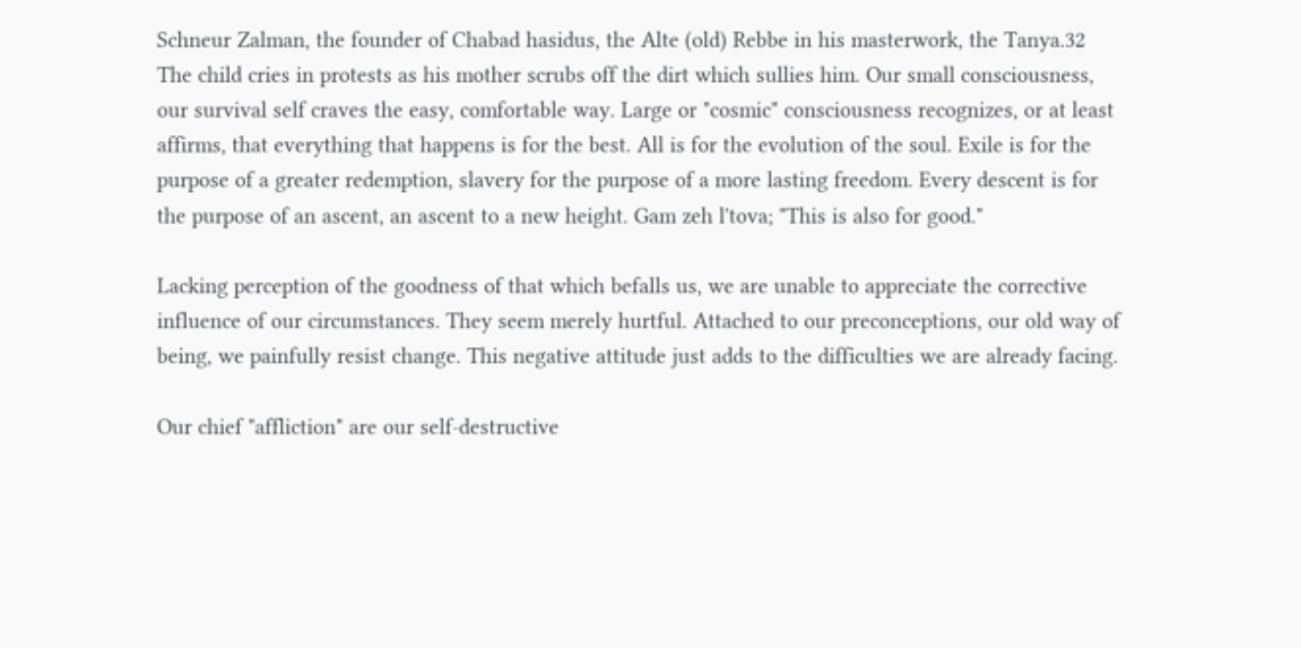Schneur Zalman, the founder of Chabad hasidus, the Alte (old) Rebbe in his masterwork, the Tanya.32 The child cries in protests as his mother scrubs off the dirt which sullies him. Our small consciousness, our survival self craves the easy, comfortable way. Large or "cosmic" consciousness recognizes, or at least affirms, that everything that happens is for the best. All is for the evolution of the soul. Exile is for the purpose of a greater redemption, slavery for the purpose of a more lasting freedom. Every descent is for the purpose of an ascent, an ascent to a new height. Gam zeh l'tova; "This is also for good."

Lacking perception of the goodness of that which befalls us, we are unable to appreciate the corrective influence of our circumstances. They seem merely hurtful. Attached to our preconceptions, our old way of being, we painfully resist change. This negative attitude just adds to the difficulties we are already facing.

Our chief "affliction" are our self-destructive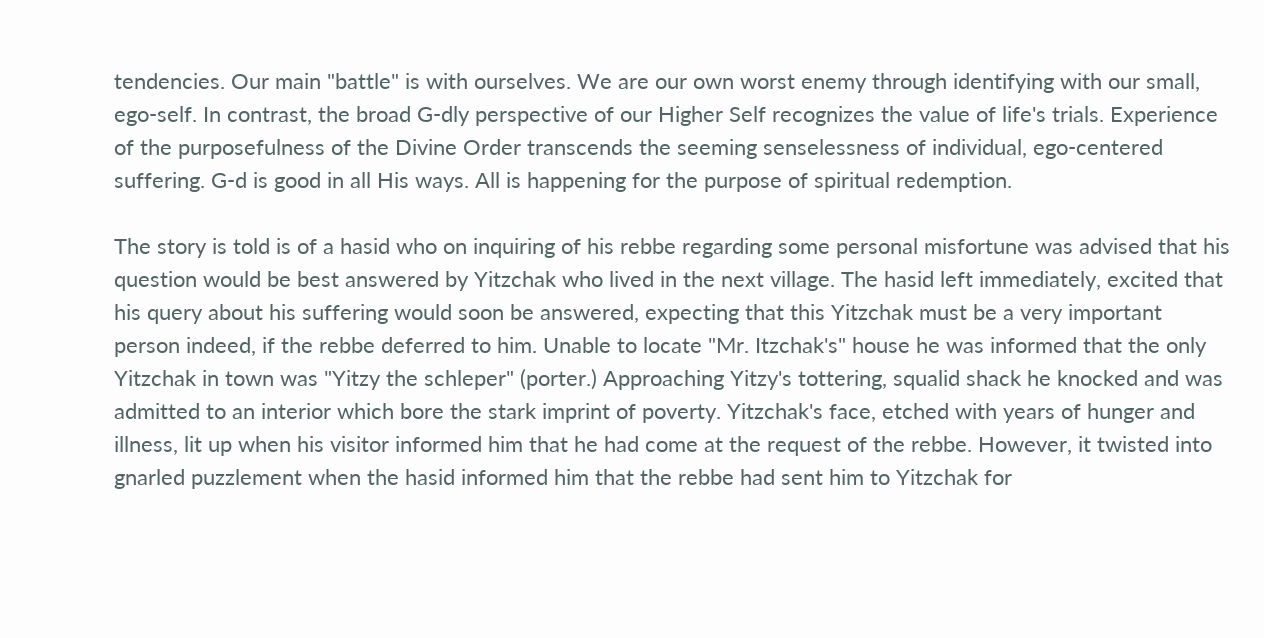tendencies. Our main "battle" is with ourselves. We are our own worst enemy through identifying with our small, ego-self. In contrast, the broad G-dly perspective of our Higher Self recognizes the value of life's trials. Experience of the purposefulness of the Divine Order transcends the seeming senselessness of individual, ego-centered suffering. G-d is good in all His ways. All is happening for the purpose of spiritual redemption.

The story is told is of a hasid who on inquiring of his rebbe regarding some personal misfortune was advised that his question would be best answered by Yitzchak who lived in the next village. The hasid left immediately, excited that his query about his suffering would soon be answered, expecting that this Yitzchak must be a very important person indeed, if the rebbe deferred to him. Unable to locate "Mr. Itzchak's" house he was informed that the only Yitzchak in town was "Yitzy the schleper" (porter.) Approaching Yitzy's tottering, squalid shack he knocked and was admitted to an interior which bore the stark imprint of poverty. Yitzchak's face, etched with years of hunger and illness, lit up when his visitor informed him that he had come at the request of the rebbe. However, it twisted into gnarled puzzlement when the hasid informed him that the rebbe had sent him to Yitzchak for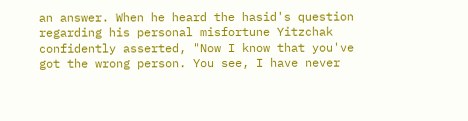an answer. When he heard the hasid's question regarding his personal misfortune Yitzchak confidently asserted, "Now I know that you've got the wrong person. You see, I have never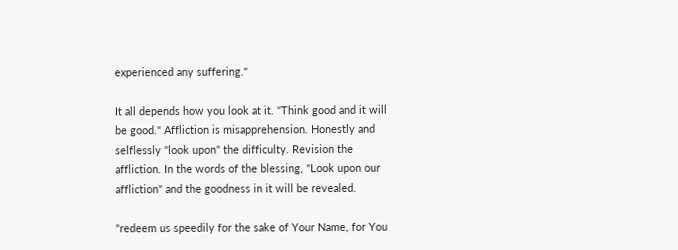experienced any suffering."

It all depends how you look at it. "Think good and it will be good." Affliction is misapprehension. Honestly and selflessly "look upon" the difficulty. Revision the affliction. In the words of the blessing, "Look upon our affliction" and the goodness in it will be revealed.

"redeem us speedily for the sake of Your Name, for You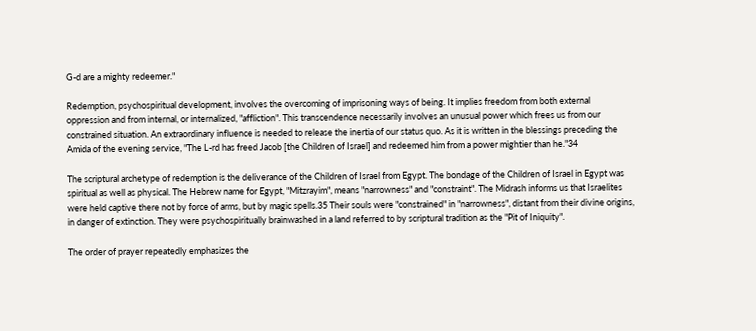G-d are a mighty redeemer."

Redemption, psychospiritual development, involves the overcoming of imprisoning ways of being. It implies freedom from both external oppression and from internal, or internalized, "affliction". This transcendence necessarily involves an unusual power which frees us from our constrained situation. An extraordinary influence is needed to release the inertia of our status quo. As it is written in the blessings preceding the Amida of the evening service, "The L-rd has freed Jacob [the Children of Israel] and redeemed him from a power mightier than he."34

The scriptural archetype of redemption is the deliverance of the Children of Israel from Egypt. The bondage of the Children of Israel in Egypt was spiritual as well as physical. The Hebrew name for Egypt, "Mitzrayim", means "narrowness" and "constraint". The Midrash informs us that Israelites were held captive there not by force of arms, but by magic spells.35 Their souls were "constrained" in "narrowness", distant from their divine origins, in danger of extinction. They were psychospiritually brainwashed in a land referred to by scriptural tradition as the "Pit of Iniquity".

The order of prayer repeatedly emphasizes the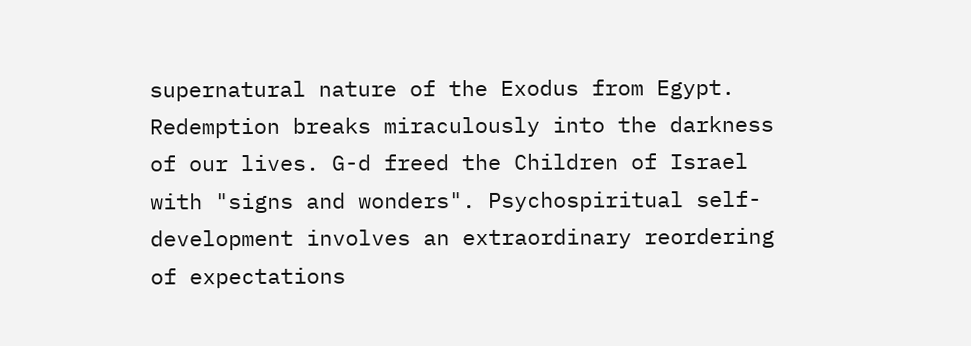supernatural nature of the Exodus from Egypt. Redemption breaks miraculously into the darkness of our lives. G-d freed the Children of Israel with "signs and wonders". Psychospiritual self-development involves an extraordinary reordering of expectations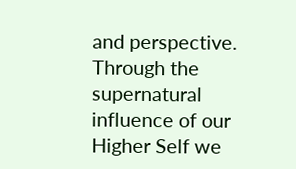and perspective. Through the supernatural influence of our Higher Self we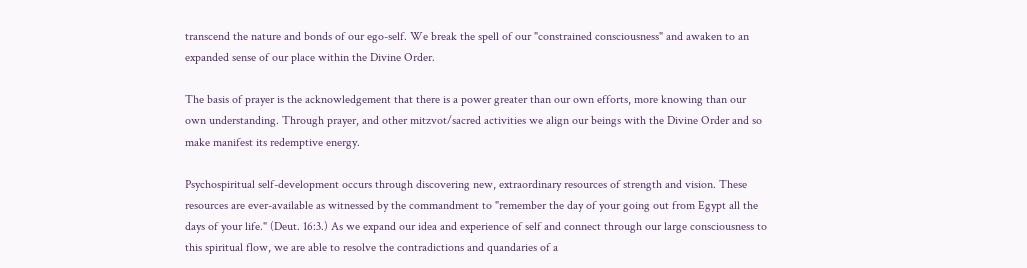transcend the nature and bonds of our ego-self. We break the spell of our "constrained consciousness" and awaken to an expanded sense of our place within the Divine Order.

The basis of prayer is the acknowledgement that there is a power greater than our own efforts, more knowing than our own understanding. Through prayer, and other mitzvot/sacred activities we align our beings with the Divine Order and so make manifest its redemptive energy.

Psychospiritual self-development occurs through discovering new, extraordinary resources of strength and vision. These resources are ever-available as witnessed by the commandment to "remember the day of your going out from Egypt all the days of your life." (Deut. 16:3.) As we expand our idea and experience of self and connect through our large consciousness to this spiritual flow, we are able to resolve the contradictions and quandaries of a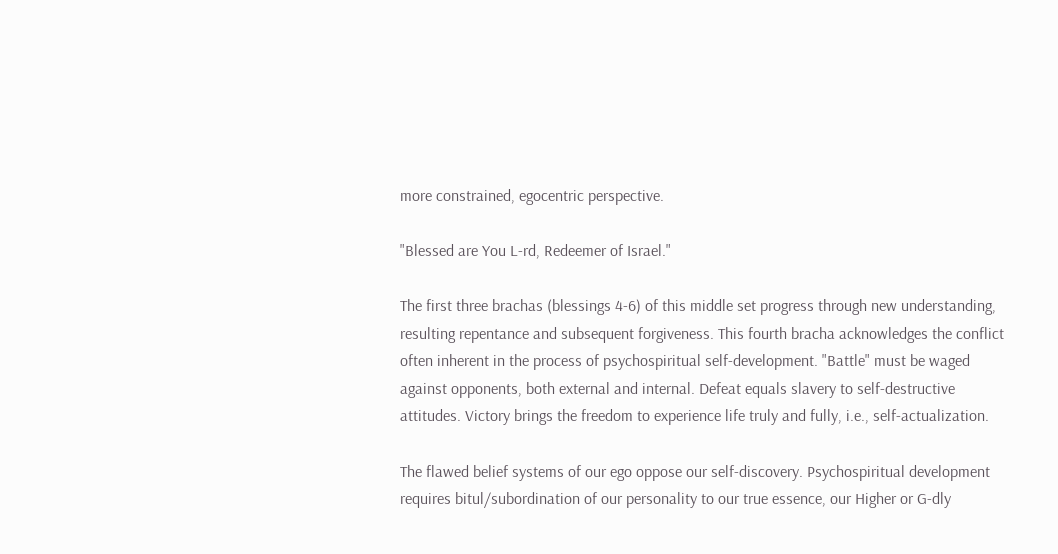more constrained, egocentric perspective.

"Blessed are You L-rd, Redeemer of Israel."

The first three brachas (blessings 4-6) of this middle set progress through new understanding, resulting repentance and subsequent forgiveness. This fourth bracha acknowledges the conflict often inherent in the process of psychospiritual self-development. "Battle" must be waged against opponents, both external and internal. Defeat equals slavery to self-destructive attitudes. Victory brings the freedom to experience life truly and fully, i.e., self-actualization.

The flawed belief systems of our ego oppose our self-discovery. Psychospiritual development requires bitul/subordination of our personality to our true essence, our Higher or G-dly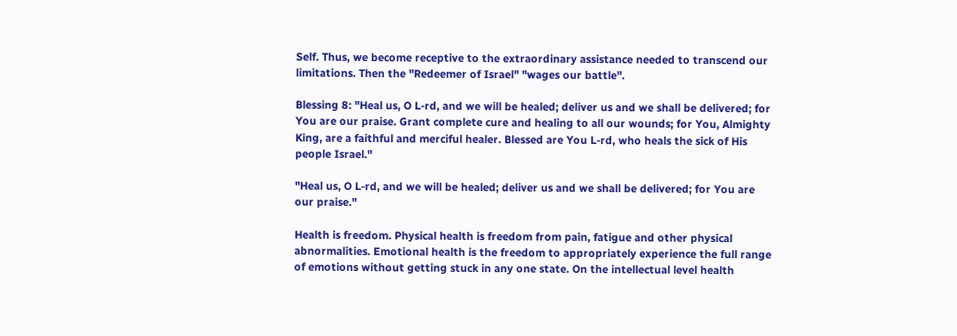Self. Thus, we become receptive to the extraordinary assistance needed to transcend our limitations. Then the "Redeemer of Israel" "wages our battle".

Blessing 8: "Heal us, O L-rd, and we will be healed; deliver us and we shall be delivered; for You are our praise. Grant complete cure and healing to all our wounds; for You, Almighty King, are a faithful and merciful healer. Blessed are You L-rd, who heals the sick of His people Israel."

"Heal us, O L-rd, and we will be healed; deliver us and we shall be delivered; for You are our praise."

Health is freedom. Physical health is freedom from pain, fatigue and other physical abnormalities. Emotional health is the freedom to appropriately experience the full range of emotions without getting stuck in any one state. On the intellectual level health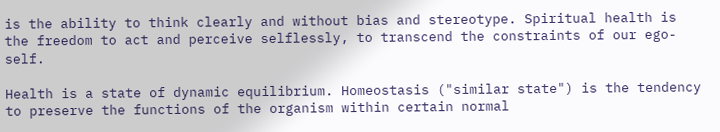is the ability to think clearly and without bias and stereotype. Spiritual health is the freedom to act and perceive selflessly, to transcend the constraints of our ego-self.

Health is a state of dynamic equilibrium. Homeostasis ("similar state") is the tendency to preserve the functions of the organism within certain normal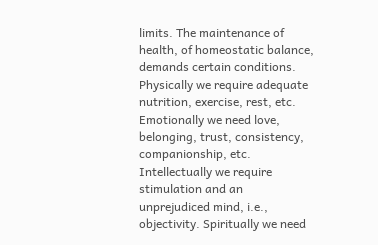limits. The maintenance of health, of homeostatic balance, demands certain conditions. Physically we require adequate nutrition, exercise, rest, etc. Emotionally we need love, belonging, trust, consistency, companionship, etc. Intellectually we require stimulation and an unprejudiced mind, i.e., objectivity. Spiritually we need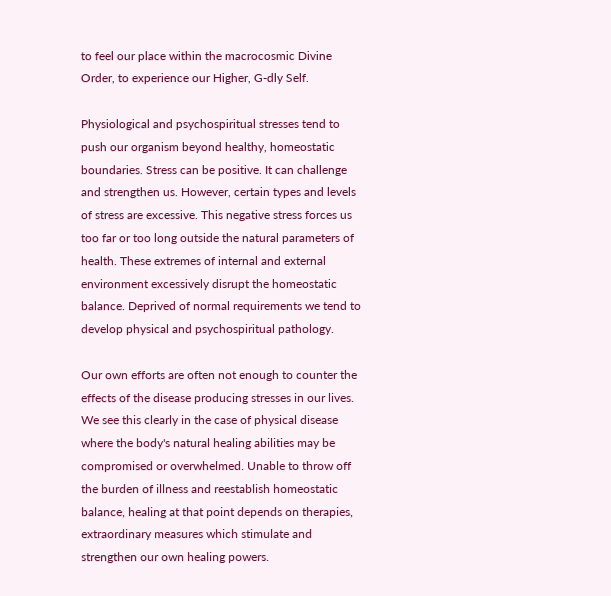to feel our place within the macrocosmic Divine Order, to experience our Higher, G-dly Self.

Physiological and psychospiritual stresses tend to push our organism beyond healthy, homeostatic boundaries. Stress can be positive. It can challenge and strengthen us. However, certain types and levels of stress are excessive. This negative stress forces us too far or too long outside the natural parameters of health. These extremes of internal and external environment excessively disrupt the homeostatic balance. Deprived of normal requirements we tend to develop physical and psychospiritual pathology.

Our own efforts are often not enough to counter the effects of the disease producing stresses in our lives. We see this clearly in the case of physical disease where the body's natural healing abilities may be compromised or overwhelmed. Unable to throw off the burden of illness and reestablish homeostatic balance, healing at that point depends on therapies, extraordinary measures which stimulate and strengthen our own healing powers.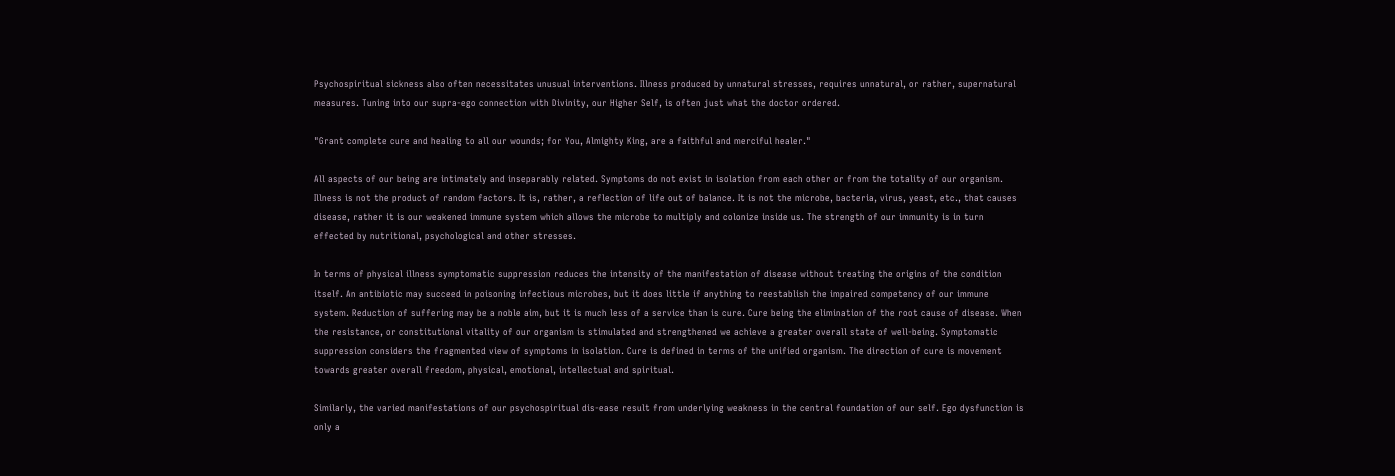Psychospiritual sickness also often necessitates unusual interventions. Illness produced by unnatural stresses, requires unnatural, or rather, supernatural measures. Tuning into our supra-ego connection with Divinity, our Higher Self, is often just what the doctor ordered.

"Grant complete cure and healing to all our wounds; for You, Almighty King, are a faithful and merciful healer."

All aspects of our being are intimately and inseparably related. Symptoms do not exist in isolation from each other or from the totality of our organism. Illness is not the product of random factors. It is, rather, a reflection of life out of balance. It is not the microbe, bacteria, virus, yeast, etc., that causes disease, rather it is our weakened immune system which allows the microbe to multiply and colonize inside us. The strength of our immunity is in turn effected by nutritional, psychological and other stresses.

In terms of physical illness symptomatic suppression reduces the intensity of the manifestation of disease without treating the origins of the condition itself. An antibiotic may succeed in poisoning infectious microbes, but it does little if anything to reestablish the impaired competency of our immune system. Reduction of suffering may be a noble aim, but it is much less of a service than is cure. Cure being the elimination of the root cause of disease. When the resistance, or constitutional vitality of our organism is stimulated and strengthened we achieve a greater overall state of well-being. Symptomatic suppression considers the fragmented view of symptoms in isolation. Cure is defined in terms of the unified organism. The direction of cure is movement towards greater overall freedom, physical, emotional, intellectual and spiritual.

Similarly, the varied manifestations of our psychospiritual dis-ease result from underlying weakness in the central foundation of our self. Ego dysfunction is only a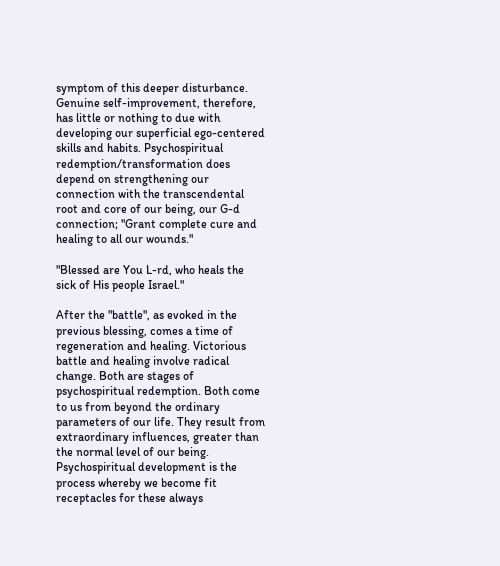symptom of this deeper disturbance. Genuine self-improvement, therefore, has little or nothing to due with developing our superficial ego-centered skills and habits. Psychospiritual redemption/transformation does depend on strengthening our connection with the transcendental root and core of our being, our G-d connection; "Grant complete cure and healing to all our wounds."

"Blessed are You L-rd, who heals the sick of His people Israel."

After the "battle", as evoked in the previous blessing, comes a time of regeneration and healing. Victorious battle and healing involve radical change. Both are stages of psychospiritual redemption. Both come to us from beyond the ordinary parameters of our life. They result from extraordinary influences, greater than the normal level of our being. Psychospiritual development is the process whereby we become fit receptacles for these always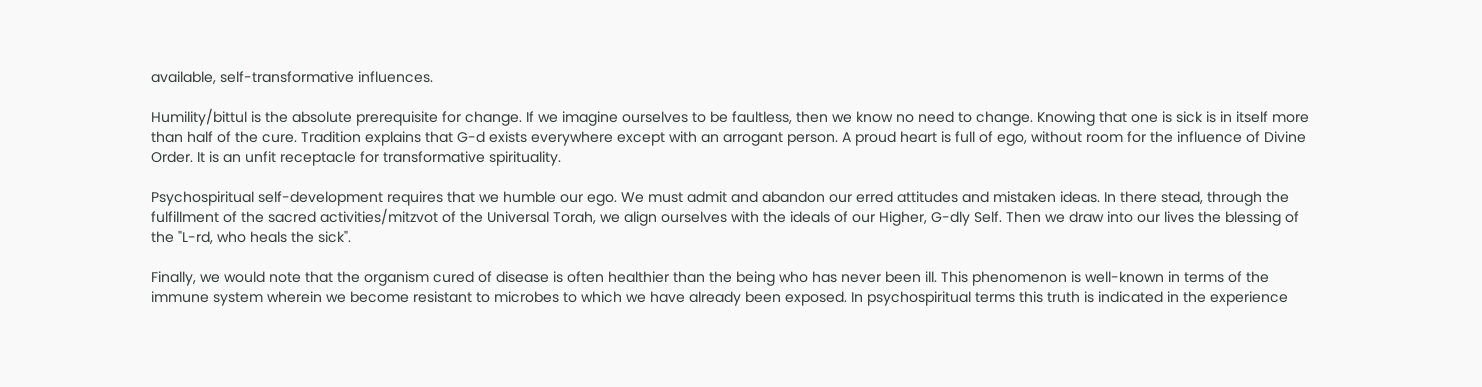available, self-transformative influences.

Humility/bittul is the absolute prerequisite for change. If we imagine ourselves to be faultless, then we know no need to change. Knowing that one is sick is in itself more than half of the cure. Tradition explains that G-d exists everywhere except with an arrogant person. A proud heart is full of ego, without room for the influence of Divine Order. It is an unfit receptacle for transformative spirituality.

Psychospiritual self-development requires that we humble our ego. We must admit and abandon our erred attitudes and mistaken ideas. In there stead, through the fulfillment of the sacred activities/mitzvot of the Universal Torah, we align ourselves with the ideals of our Higher, G-dly Self. Then we draw into our lives the blessing of the "L-rd, who heals the sick".

Finally, we would note that the organism cured of disease is often healthier than the being who has never been ill. This phenomenon is well-known in terms of the immune system wherein we become resistant to microbes to which we have already been exposed. In psychospiritual terms this truth is indicated in the experience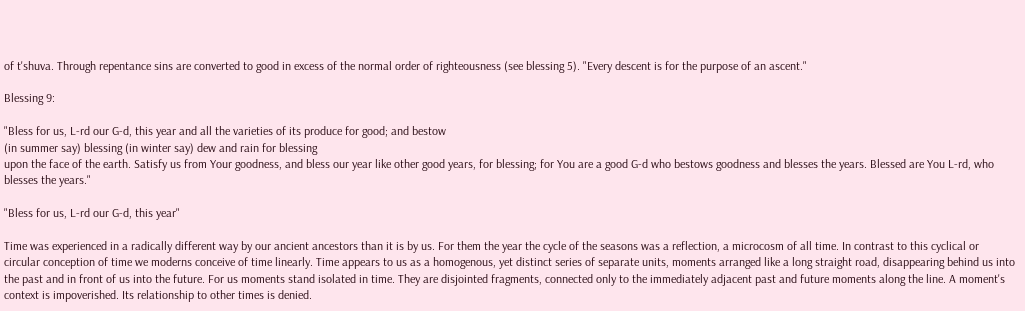of t'shuva. Through repentance sins are converted to good in excess of the normal order of righteousness (see blessing 5). "Every descent is for the purpose of an ascent."

Blessing 9:

"Bless for us, L-rd our G-d, this year and all the varieties of its produce for good; and bestow
(in summer say) blessing (in winter say) dew and rain for blessing
upon the face of the earth. Satisfy us from Your goodness, and bless our year like other good years, for blessing; for You are a good G-d who bestows goodness and blesses the years. Blessed are You L-rd, who blesses the years."

"Bless for us, L-rd our G-d, this year"

Time was experienced in a radically different way by our ancient ancestors than it is by us. For them the year the cycle of the seasons was a reflection, a microcosm of all time. In contrast to this cyclical or circular conception of time we moderns conceive of time linearly. Time appears to us as a homogenous, yet distinct series of separate units, moments arranged like a long straight road, disappearing behind us into the past and in front of us into the future. For us moments stand isolated in time. They are disjointed fragments, connected only to the immediately adjacent past and future moments along the line. A moment's context is impoverished. Its relationship to other times is denied.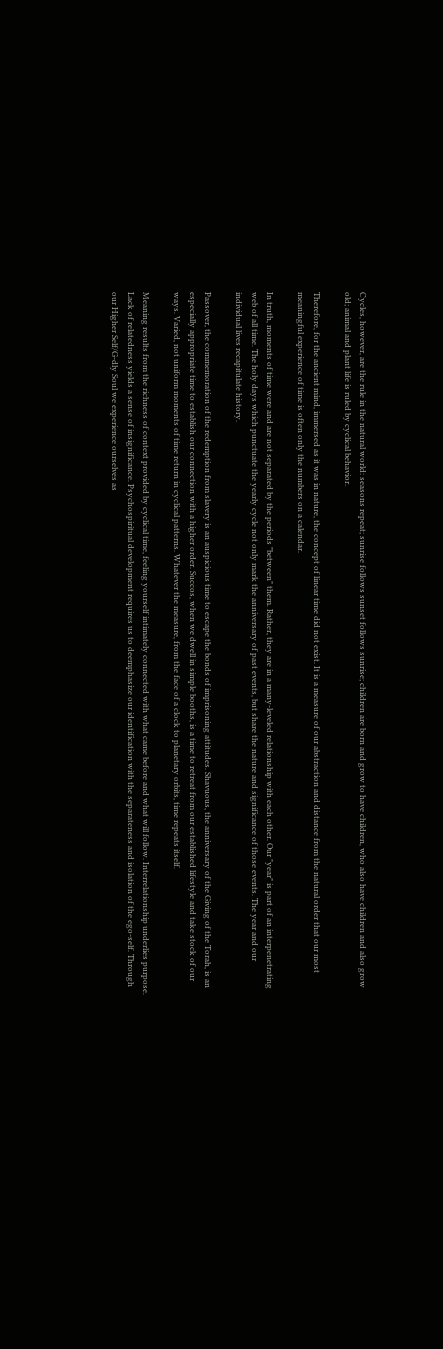Cycles, however, are the rule in the natural world: seasons repeat; sunrise follows sunset follows sunrise; children are born and grow to have children, who also have children and also grow old; animal and plant life is ruled by cyclical behavior.

Therefore, for the ancient mind, immersed as it was in nature, the concept of linear time did not exist. It is a measure of our abstraction and distance from the natural order that our most meaningful experience of time is often only the numbers on a calendar.

In truth, moments of time were and are not separated by the periods "between" them. Rather, they are in a many-leveled relationship with each other. Our "year" is part of an interpenetrating web of all time. The holy days which punctuate the yearly cycle not only mark the anniversary of past events, but share the nature and significance of those events. The year and our individual lives recapitulate history.

Passover, the commemoration of the redemption from slavery is an auspicious time to escape the bonds of imprisoning attitudes. Shavuous, the anniversary of the Giving of the Torah, is an especially appropriate time to establish our connection with a higher order. Succos, when we dwell in simple booths, is a time to retreat from our established lifestyle and take stock of our ways. Varied, not uniform moments of time return in cyclical patterns. Whatever the measure, from the face of a clock to planetary orbits, time repeats itself.

Meaning results from the richness of context provided by cyclical time, feeling yourself intimately connected with what came before and what will follow. Interrelationship underlies purpose. Lack of relatedness yields a sense of insignificance. Psychospiritual development requires us to deemphasize our identification with the separateness and isolation of the ego-self. Through our Higher Self/G-dly Soul we experience ourselves as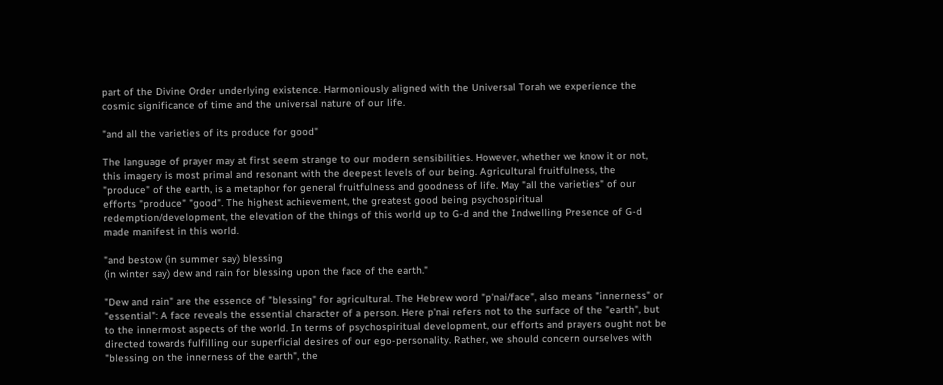part of the Divine Order underlying existence. Harmoniously aligned with the Universal Torah we experience the cosmic significance of time and the universal nature of our life.

"and all the varieties of its produce for good"

The language of prayer may at first seem strange to our modern sensibilities. However, whether we know it or not, this imagery is most primal and resonant with the deepest levels of our being. Agricultural fruitfulness, the "produce" of the earth, is a metaphor for general fruitfulness and goodness of life. May "all the varieties" of our efforts "produce" "good". The highest achievement, the greatest good being psychospiritual redemption/development, the elevation of the things of this world up to G-d and the Indwelling Presence of G-d made manifest in this world.

"and bestow (in summer say) blessing
(in winter say) dew and rain for blessing upon the face of the earth."

"Dew and rain" are the essence of "blessing" for agricultural. The Hebrew word "p'nai/face", also means "innerness" or "essential": A face reveals the essential character of a person. Here p'nai refers not to the surface of the "earth", but to the innermost aspects of the world. In terms of psychospiritual development, our efforts and prayers ought not be directed towards fulfilling our superficial desires of our ego-personality. Rather, we should concern ourselves with "blessing on the innerness of the earth", the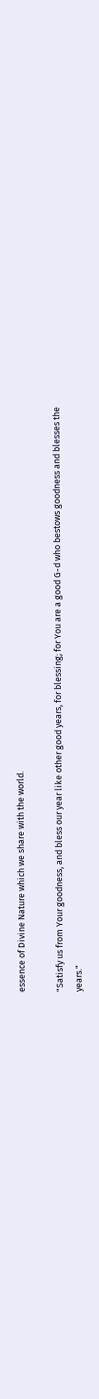essence of Divine Nature which we share with the world.

"Satisfy us from Your goodness, and bless our year like other good years, for blessing; for You are a good G-d who bestows goodness and blesses the years."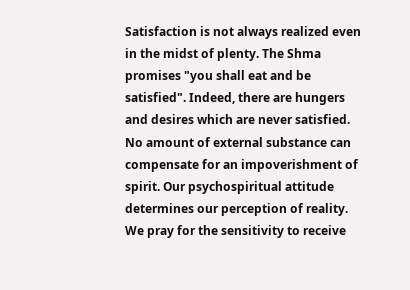Satisfaction is not always realized even in the midst of plenty. The Shma promises "you shall eat and be satisfied". Indeed, there are hungers and desires which are never satisfied. No amount of external substance can compensate for an impoverishment of spirit. Our psychospiritual attitude determines our perception of reality. We pray for the sensitivity to receive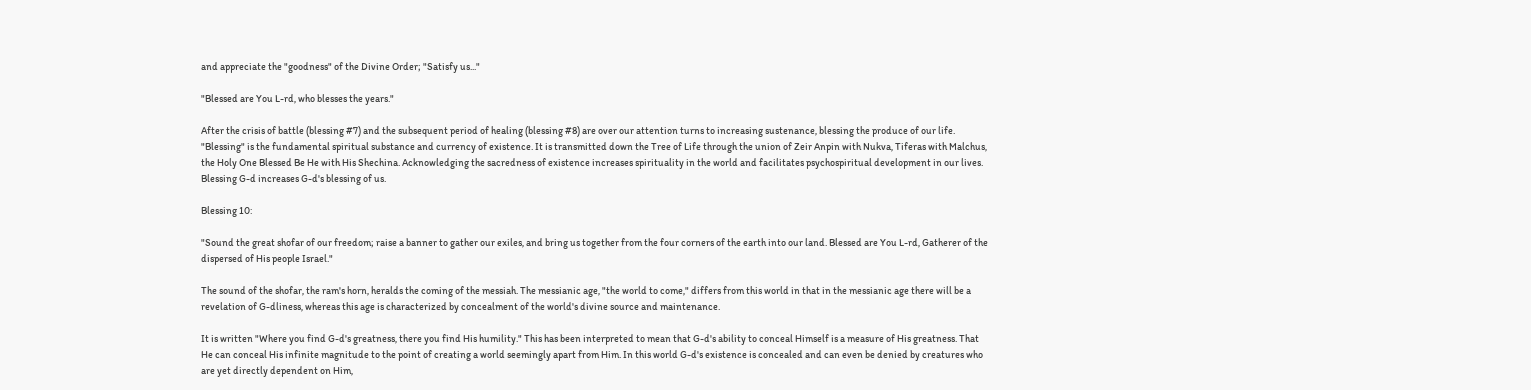and appreciate the "goodness" of the Divine Order; "Satisfy us..."

"Blessed are You L-rd, who blesses the years."

After the crisis of battle (blessing #7) and the subsequent period of healing (blessing #8) are over our attention turns to increasing sustenance, blessing the produce of our life. "Blessing" is the fundamental spiritual substance and currency of existence. It is transmitted down the Tree of Life through the union of Zeir Anpin with Nukva, Tiferas with Malchus, the Holy One Blessed Be He with His Shechina. Acknowledging the sacredness of existence increases spirituality in the world and facilitates psychospiritual development in our lives. Blessing G-d increases G-d's blessing of us.

Blessing 10:

"Sound the great shofar of our freedom; raise a banner to gather our exiles, and bring us together from the four corners of the earth into our land. Blessed are You L-rd, Gatherer of the dispersed of His people Israel."

The sound of the shofar, the ram's horn, heralds the coming of the messiah. The messianic age, "the world to come," differs from this world in that in the messianic age there will be a revelation of G-dliness, whereas this age is characterized by concealment of the world's divine source and maintenance.

It is written "Where you find G-d's greatness, there you find His humility." This has been interpreted to mean that G-d's ability to conceal Himself is a measure of His greatness. That He can conceal His infinite magnitude to the point of creating a world seemingly apart from Him. In this world G-d's existence is concealed and can even be denied by creatures who are yet directly dependent on Him,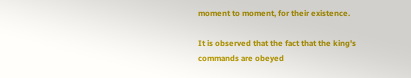moment to moment, for their existence.

It is observed that the fact that the king's commands are obeyed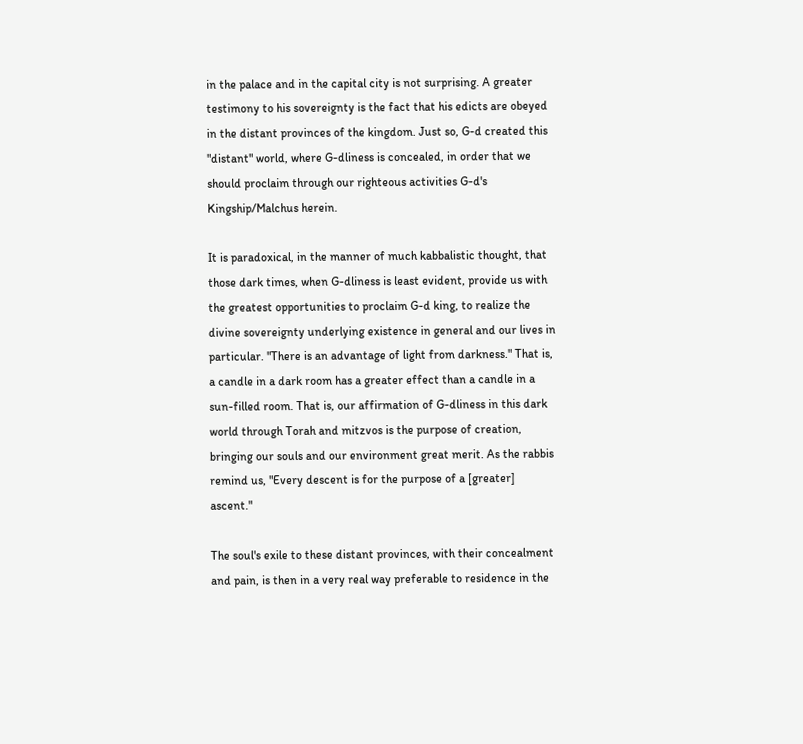in the palace and in the capital city is not surprising. A greater testimony to his sovereignty is the fact that his edicts are obeyed in the distant provinces of the kingdom. Just so, G-d created this "distant" world, where G-dliness is concealed, in order that we should proclaim through our righteous activities G-d's Kingship/Malchus herein.

It is paradoxical, in the manner of much kabbalistic thought, that those dark times, when G-dliness is least evident, provide us with the greatest opportunities to proclaim G-d king, to realize the divine sovereignty underlying existence in general and our lives in particular. "There is an advantage of light from darkness." That is, a candle in a dark room has a greater effect than a candle in a sun-filled room. That is, our affirmation of G-dliness in this dark world through Torah and mitzvos is the purpose of creation, bringing our souls and our environment great merit. As the rabbis remind us, "Every descent is for the purpose of a [greater] ascent."

The soul's exile to these distant provinces, with their concealment and pain, is then in a very real way preferable to residence in the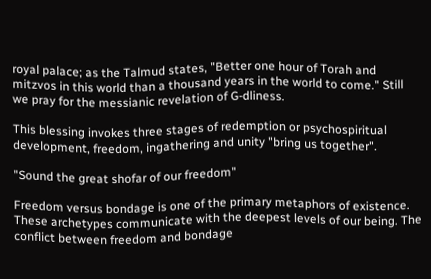royal palace; as the Talmud states, "Better one hour of Torah and mitzvos in this world than a thousand years in the world to come." Still we pray for the messianic revelation of G-dliness.

This blessing invokes three stages of redemption or psychospiritual development, freedom, ingathering and unity "bring us together".

"Sound the great shofar of our freedom"

Freedom versus bondage is one of the primary metaphors of existence. These archetypes communicate with the deepest levels of our being. The conflict between freedom and bondage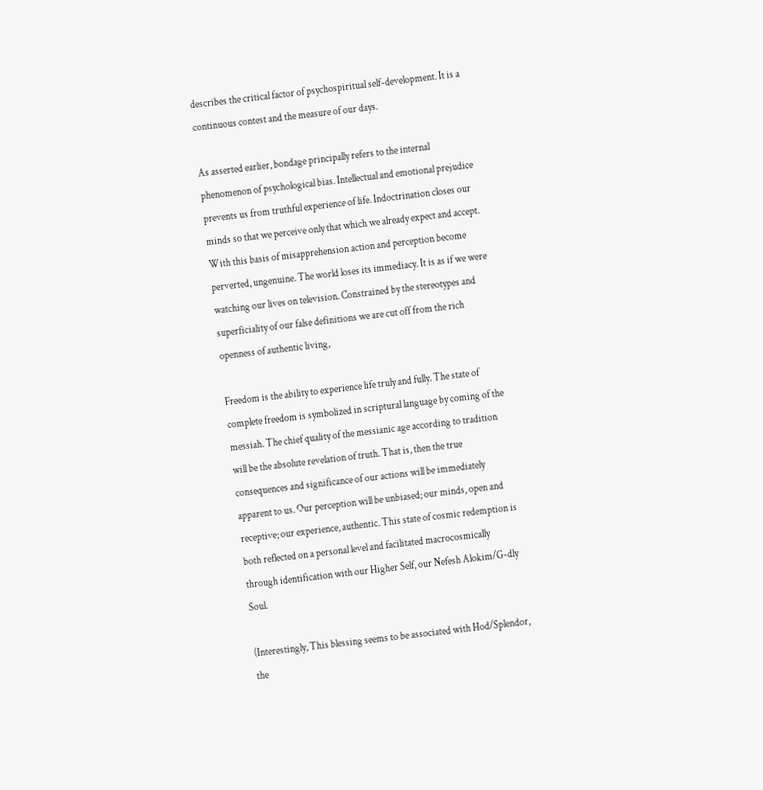describes the critical factor of psychospiritual self-development. It is a continuous contest and the measure of our days.

As asserted earlier, bondage principally refers to the internal phenomenon of psychological bias. Intellectual and emotional prejudice prevents us from truthful experience of life. Indoctrination closes our minds so that we perceive only that which we already expect and accept. With this basis of misapprehension action and perception become perverted, ungenuine. The world loses its immediacy. It is as if we were watching our lives on television. Constrained by the stereotypes and superficiality of our false definitions we are cut off from the rich openness of authentic living,

Freedom is the ability to experience life truly and fully. The state of complete freedom is symbolized in scriptural language by coming of the messiah. The chief quality of the messianic age according to tradition will be the absolute revelation of truth. That is, then the true consequences and significance of our actions will be immediately apparent to us. Our perception will be unbiased; our minds, open and receptive; our experience, authentic. This state of cosmic redemption is both reflected on a personal level and facilitated macrocosmically through identification with our Higher Self, our Nefesh Alokim/G-dly Soul.

(Interestingly, This blessing seems to be associated with Hod/Splendor, the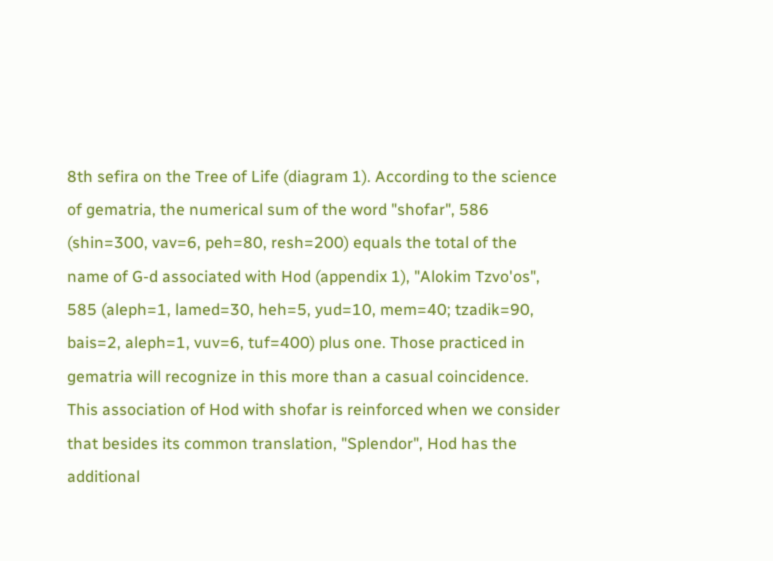8th sefira on the Tree of Life (diagram 1). According to the science of gematria, the numerical sum of the word "shofar", 586 (shin=300, vav=6, peh=80, resh=200) equals the total of the name of G-d associated with Hod (appendix 1), "Alokim Tzvo'os", 585 (aleph=1, lamed=30, heh=5, yud=10, mem=40; tzadik=90, bais=2, aleph=1, vuv=6, tuf=400) plus one. Those practiced in gematria will recognize in this more than a casual coincidence. This association of Hod with shofar is reinforced when we consider that besides its common translation, "Splendor", Hod has the additional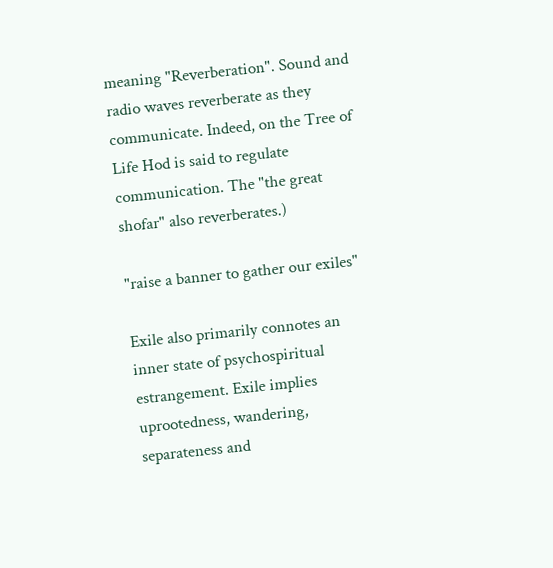meaning "Reverberation". Sound and radio waves reverberate as they communicate. Indeed, on the Tree of Life Hod is said to regulate communication. The "the great shofar" also reverberates.)

"raise a banner to gather our exiles"

Exile also primarily connotes an inner state of psychospiritual estrangement. Exile implies uprootedness, wandering, separateness and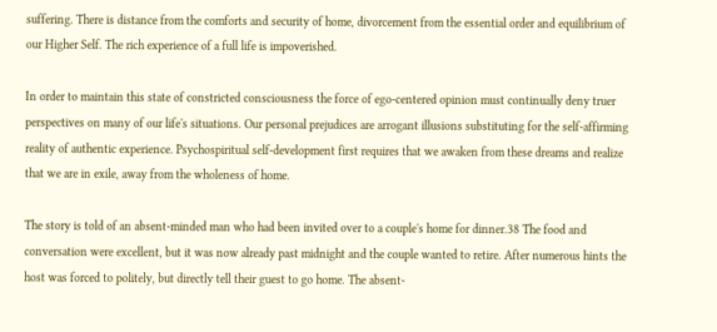suffering. There is distance from the comforts and security of home, divorcement from the essential order and equilibrium of our Higher Self. The rich experience of a full life is impoverished.

In order to maintain this state of constricted consciousness the force of ego-centered opinion must continually deny truer perspectives on many of our life's situations. Our personal prejudices are arrogant illusions substituting for the self-affirming reality of authentic experience. Psychospiritual self-development first requires that we awaken from these dreams and realize that we are in exile, away from the wholeness of home.

The story is told of an absent-minded man who had been invited over to a couple's home for dinner.38 The food and conversation were excellent, but it was now already past midnight and the couple wanted to retire. After numerous hints the host was forced to politely, but directly tell their guest to go home. The absent-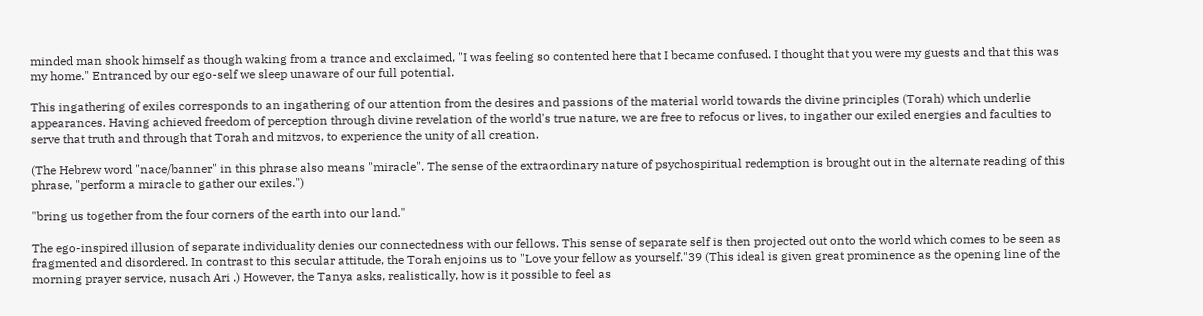minded man shook himself as though waking from a trance and exclaimed, "I was feeling so contented here that I became confused. I thought that you were my guests and that this was my home." Entranced by our ego-self we sleep unaware of our full potential.

This ingathering of exiles corresponds to an ingathering of our attention from the desires and passions of the material world towards the divine principles (Torah) which underlie appearances. Having achieved freedom of perception through divine revelation of the world's true nature, we are free to refocus or lives, to ingather our exiled energies and faculties to serve that truth and through that Torah and mitzvos, to experience the unity of all creation.

(The Hebrew word "nace/banner" in this phrase also means "miracle". The sense of the extraordinary nature of psychospiritual redemption is brought out in the alternate reading of this phrase, "perform a miracle to gather our exiles.")

"bring us together from the four corners of the earth into our land."

The ego-inspired illusion of separate individuality denies our connectedness with our fellows. This sense of separate self is then projected out onto the world which comes to be seen as fragmented and disordered. In contrast to this secular attitude, the Torah enjoins us to "Love your fellow as yourself."39 (This ideal is given great prominence as the opening line of the morning prayer service, nusach Ari .) However, the Tanya asks, realistically, how is it possible to feel as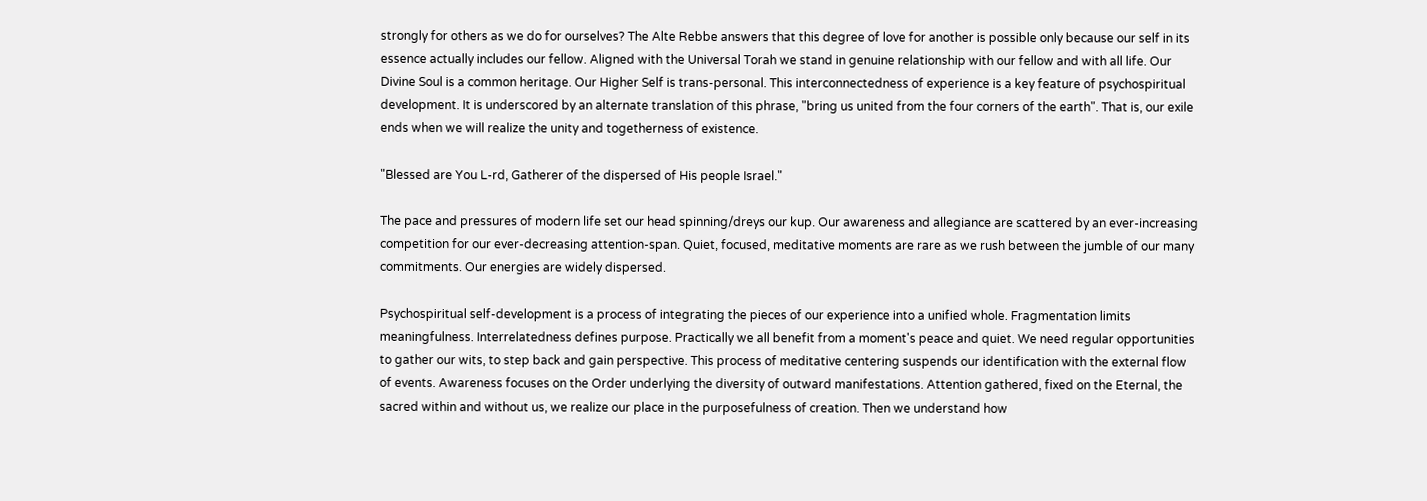strongly for others as we do for ourselves? The Alte Rebbe answers that this degree of love for another is possible only because our self in its essence actually includes our fellow. Aligned with the Universal Torah we stand in genuine relationship with our fellow and with all life. Our Divine Soul is a common heritage. Our Higher Self is trans-personal. This interconnectedness of experience is a key feature of psychospiritual development. It is underscored by an alternate translation of this phrase, "bring us united from the four corners of the earth". That is, our exile ends when we will realize the unity and togetherness of existence.

"Blessed are You L-rd, Gatherer of the dispersed of His people Israel."

The pace and pressures of modern life set our head spinning/dreys our kup. Our awareness and allegiance are scattered by an ever-increasing competition for our ever-decreasing attention-span. Quiet, focused, meditative moments are rare as we rush between the jumble of our many commitments. Our energies are widely dispersed.

Psychospiritual self-development is a process of integrating the pieces of our experience into a unified whole. Fragmentation limits meaningfulness. Interrelatedness defines purpose. Practically we all benefit from a moment's peace and quiet. We need regular opportunities to gather our wits, to step back and gain perspective. This process of meditative centering suspends our identification with the external flow of events. Awareness focuses on the Order underlying the diversity of outward manifestations. Attention gathered, fixed on the Eternal, the sacred within and without us, we realize our place in the purposefulness of creation. Then we understand how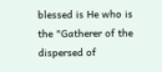blessed is He who is the "Gatherer of the dispersed of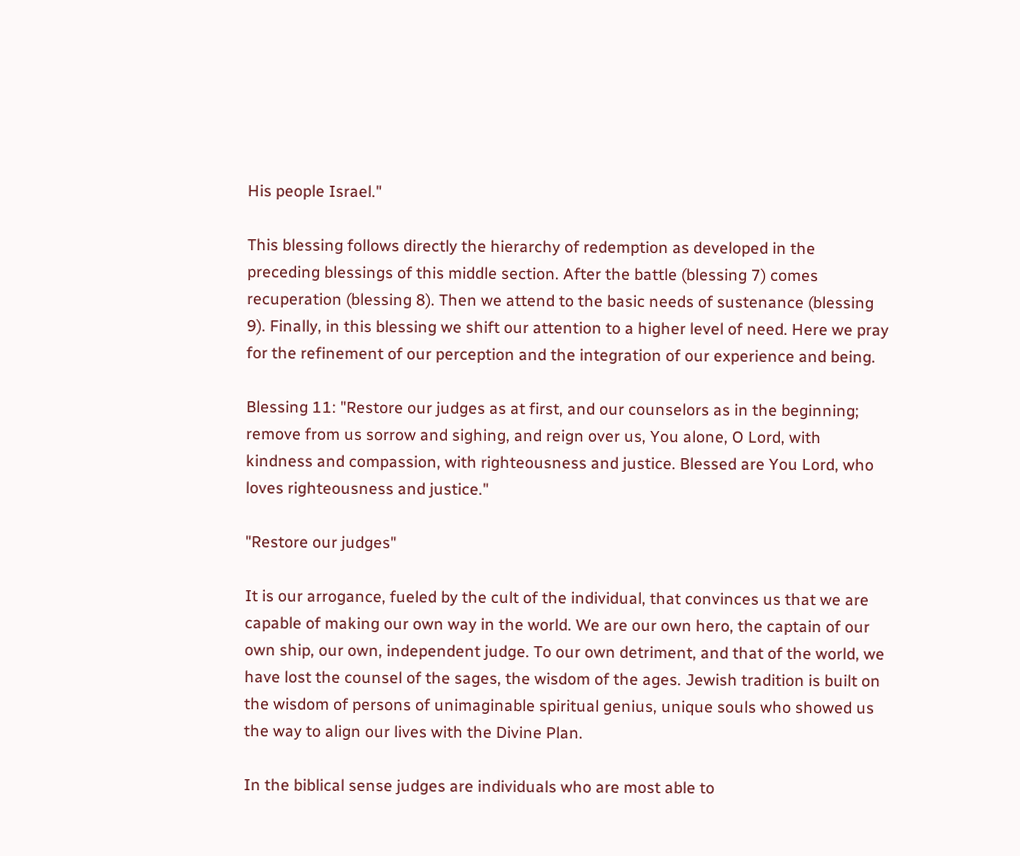His people Israel."

This blessing follows directly the hierarchy of redemption as developed in the preceding blessings of this middle section. After the battle (blessing 7) comes recuperation (blessing 8). Then we attend to the basic needs of sustenance (blessing 9). Finally, in this blessing we shift our attention to a higher level of need. Here we pray for the refinement of our perception and the integration of our experience and being.

Blessing 11: "Restore our judges as at first, and our counselors as in the beginning; remove from us sorrow and sighing, and reign over us, You alone, O Lord, with kindness and compassion, with righteousness and justice. Blessed are You Lord, who loves righteousness and justice."

"Restore our judges"

It is our arrogance, fueled by the cult of the individual, that convinces us that we are capable of making our own way in the world. We are our own hero, the captain of our own ship, our own, independent judge. To our own detriment, and that of the world, we have lost the counsel of the sages, the wisdom of the ages. Jewish tradition is built on the wisdom of persons of unimaginable spiritual genius, unique souls who showed us the way to align our lives with the Divine Plan.

In the biblical sense judges are individuals who are most able to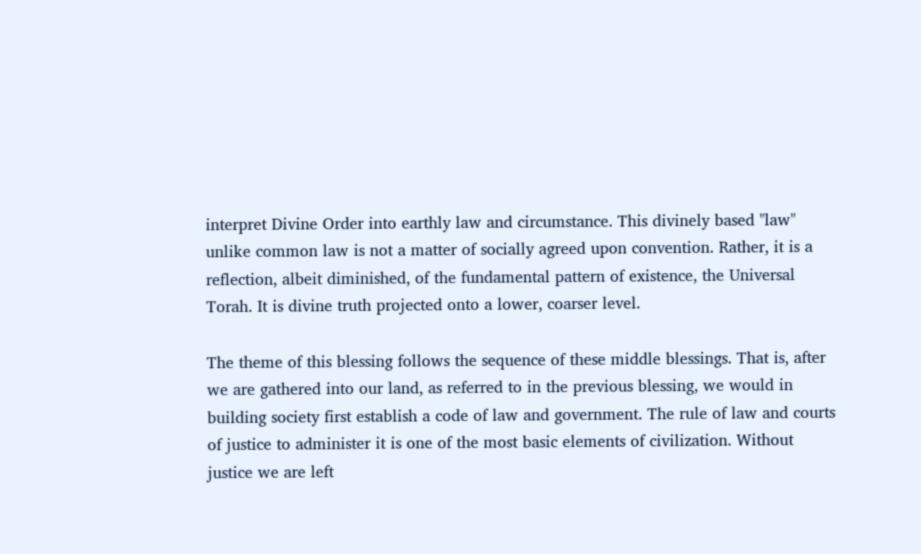interpret Divine Order into earthly law and circumstance. This divinely based "law" unlike common law is not a matter of socially agreed upon convention. Rather, it is a reflection, albeit diminished, of the fundamental pattern of existence, the Universal Torah. It is divine truth projected onto a lower, coarser level.

The theme of this blessing follows the sequence of these middle blessings. That is, after we are gathered into our land, as referred to in the previous blessing, we would in building society first establish a code of law and government. The rule of law and courts of justice to administer it is one of the most basic elements of civilization. Without justice we are left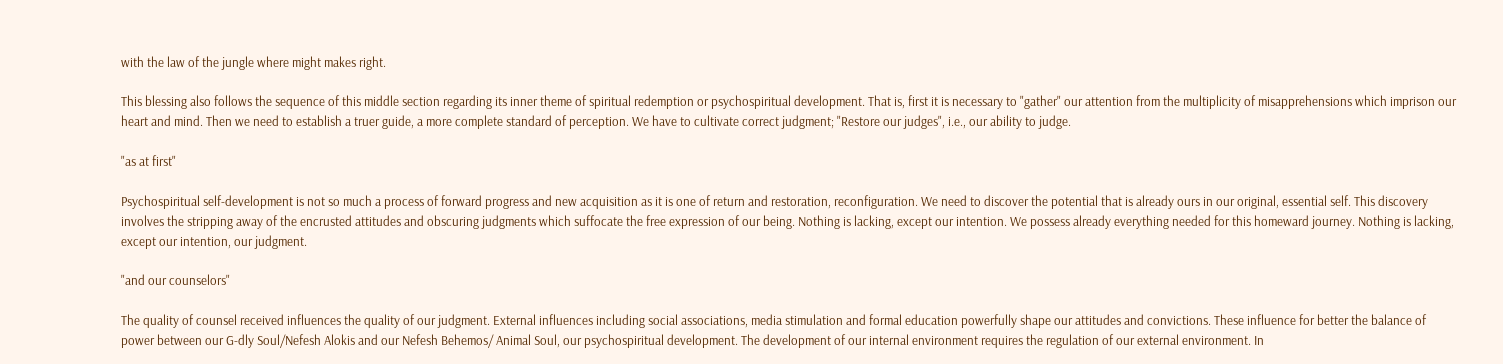with the law of the jungle where might makes right.

This blessing also follows the sequence of this middle section regarding its inner theme of spiritual redemption or psychospiritual development. That is, first it is necessary to "gather" our attention from the multiplicity of misapprehensions which imprison our heart and mind. Then we need to establish a truer guide, a more complete standard of perception. We have to cultivate correct judgment; "Restore our judges", i.e., our ability to judge.

"as at first"

Psychospiritual self-development is not so much a process of forward progress and new acquisition as it is one of return and restoration, reconfiguration. We need to discover the potential that is already ours in our original, essential self. This discovery involves the stripping away of the encrusted attitudes and obscuring judgments which suffocate the free expression of our being. Nothing is lacking, except our intention. We possess already everything needed for this homeward journey. Nothing is lacking, except our intention, our judgment.

"and our counselors"

The quality of counsel received influences the quality of our judgment. External influences including social associations, media stimulation and formal education powerfully shape our attitudes and convictions. These influence for better the balance of power between our G-dly Soul/Nefesh Alokis and our Nefesh Behemos/ Animal Soul, our psychospiritual development. The development of our internal environment requires the regulation of our external environment. In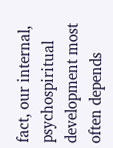fact, our internal, psychospiritual development most often depends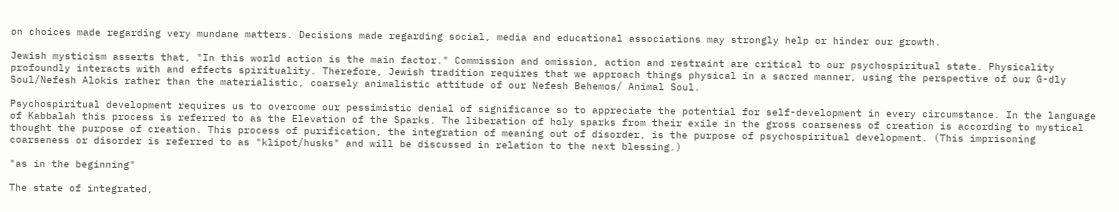on choices made regarding very mundane matters. Decisions made regarding social, media and educational associations may strongly help or hinder our growth.

Jewish mysticism asserts that, "In this world action is the main factor." Commission and omission, action and restraint are critical to our psychospiritual state. Physicality profoundly interacts with and effects spirituality. Therefore, Jewish tradition requires that we approach things physical in a sacred manner, using the perspective of our G-dly Soul/Nefesh Alokis rather than the materialistic, coarsely animalistic attitude of our Nefesh Behemos/ Animal Soul.

Psychospiritual development requires us to overcome our pessimistic denial of significance so to appreciate the potential for self-development in every circumstance. In the language of Kabbalah this process is referred to as the Elevation of the Sparks. The liberation of holy sparks from their exile in the gross coarseness of creation is according to mystical thought the purpose of creation. This process of purification, the integration of meaning out of disorder, is the purpose of psychospiritual development. (This imprisoning coarseness or disorder is referred to as "klipot/husks" and will be discussed in relation to the next blessing.)

"as in the beginning"

The state of integrated,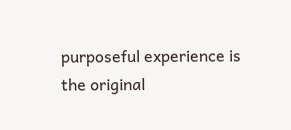purposeful experience is the original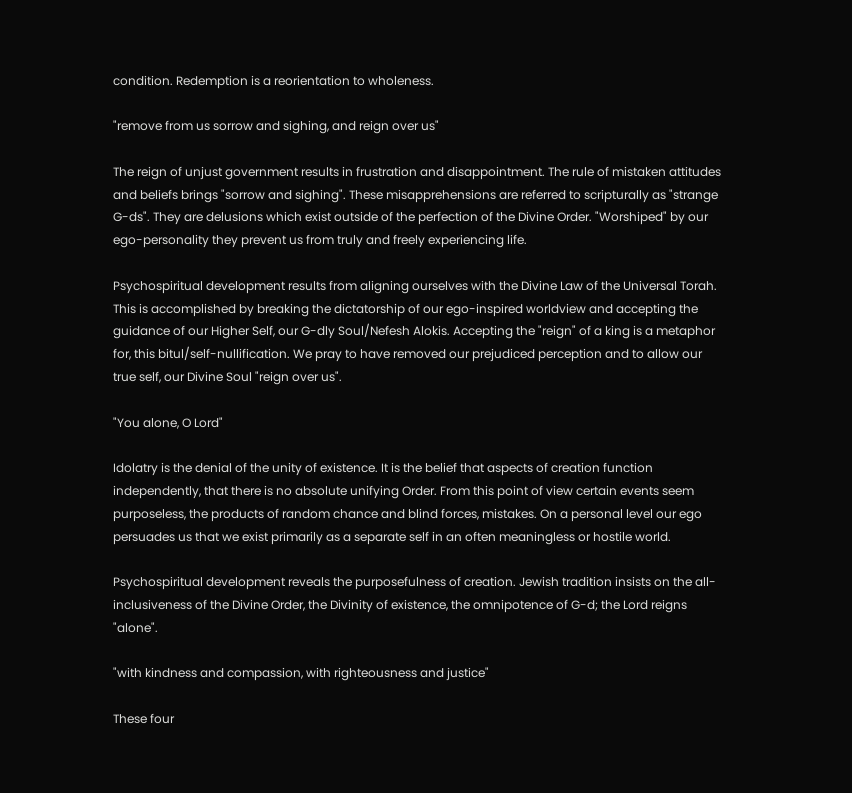condition. Redemption is a reorientation to wholeness.

"remove from us sorrow and sighing, and reign over us"

The reign of unjust government results in frustration and disappointment. The rule of mistaken attitudes and beliefs brings "sorrow and sighing". These misapprehensions are referred to scripturally as "strange G-ds". They are delusions which exist outside of the perfection of the Divine Order. "Worshiped" by our ego-personality they prevent us from truly and freely experiencing life.

Psychospiritual development results from aligning ourselves with the Divine Law of the Universal Torah. This is accomplished by breaking the dictatorship of our ego-inspired worldview and accepting the guidance of our Higher Self, our G-dly Soul/Nefesh Alokis. Accepting the "reign" of a king is a metaphor for, this bitul/self-nullification. We pray to have removed our prejudiced perception and to allow our true self, our Divine Soul "reign over us".

"You alone, O Lord"

Idolatry is the denial of the unity of existence. It is the belief that aspects of creation function independently, that there is no absolute unifying Order. From this point of view certain events seem purposeless, the products of random chance and blind forces, mistakes. On a personal level our ego persuades us that we exist primarily as a separate self in an often meaningless or hostile world.

Psychospiritual development reveals the purposefulness of creation. Jewish tradition insists on the all-inclusiveness of the Divine Order, the Divinity of existence, the omnipotence of G-d; the Lord reigns "alone".

"with kindness and compassion, with righteousness and justice"

These four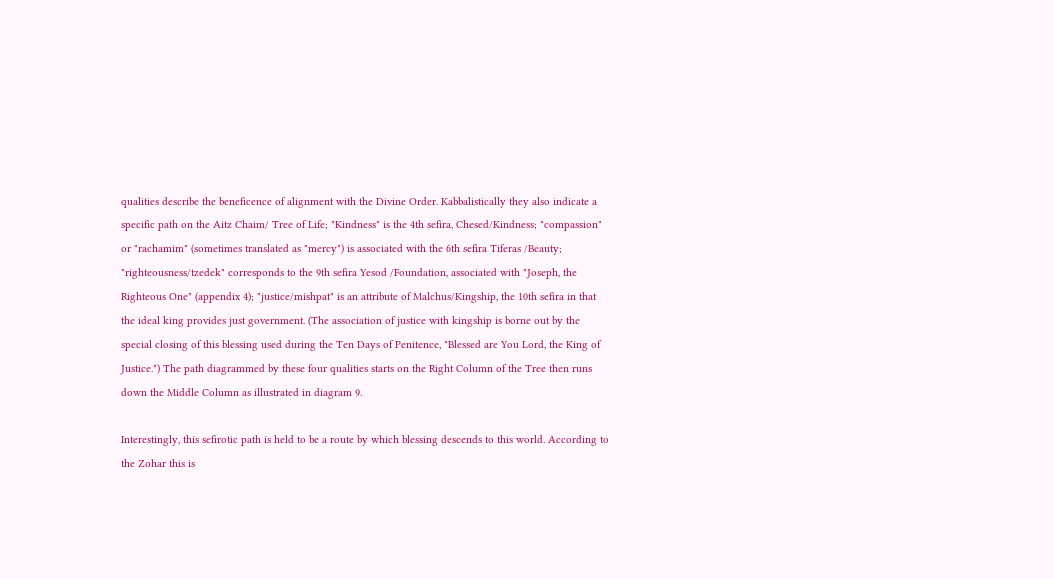qualities describe the beneficence of alignment with the Divine Order. Kabbalistically they also indicate a specific path on the Aitz Chaim/ Tree of Life; "Kindness" is the 4th sefira, Chesed/Kindness; "compassion" or "rachamim" (sometimes translated as "mercy") is associated with the 6th sefira Tiferas /Beauty; "righteousness/tzedek" corresponds to the 9th sefira Yesod /Foundation, associated with "Joseph, the Righteous One" (appendix 4); "justice/mishpat" is an attribute of Malchus/Kingship, the 10th sefira in that the ideal king provides just government. (The association of justice with kingship is borne out by the special closing of this blessing used during the Ten Days of Penitence, "Blessed are You Lord, the King of Justice.") The path diagrammed by these four qualities starts on the Right Column of the Tree then runs down the Middle Column as illustrated in diagram 9.

Interestingly, this sefirotic path is held to be a route by which blessing descends to this world. According to the Zohar this is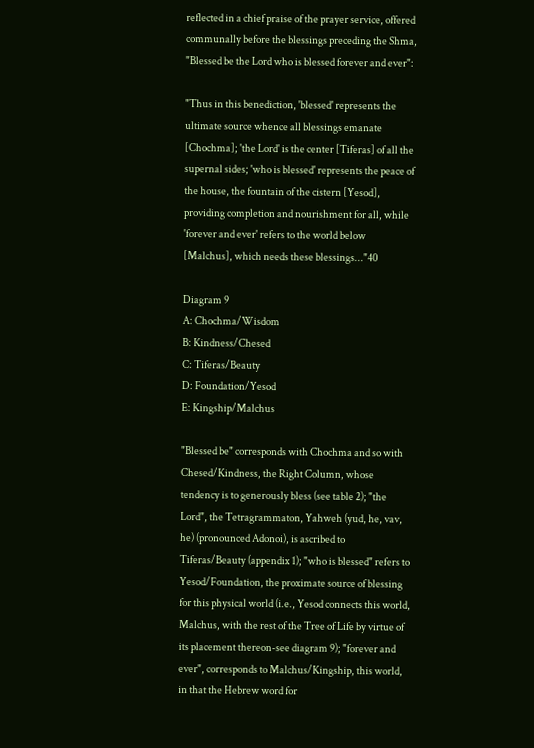reflected in a chief praise of the prayer service, offered communally before the blessings preceding the Shma, "Blessed be the Lord who is blessed forever and ever":

"Thus in this benediction, 'blessed' represents the ultimate source whence all blessings emanate [Chochma]; 'the Lord' is the center [Tiferas] of all the supernal sides; 'who is blessed' represents the peace of the house, the fountain of the cistern [Yesod], providing completion and nourishment for all, while 'forever and ever' refers to the world below [Malchus], which needs these blessings..."40

Diagram 9
A: Chochma/Wisdom
B: Kindness/Chesed
C: Tiferas/Beauty
D: Foundation/Yesod
E: Kingship/Malchus

"Blessed be" corresponds with Chochma and so with Chesed/Kindness, the Right Column, whose tendency is to generously bless (see table 2); "the Lord", the Tetragrammaton, Yahweh (yud, he, vav, he) (pronounced Adonoi), is ascribed to Tiferas/Beauty (appendix 1); "who is blessed" refers to Yesod/Foundation, the proximate source of blessing for this physical world (i.e., Yesod connects this world, Malchus, with the rest of the Tree of Life by virtue of its placement thereon-see diagram 9); "forever and ever", corresponds to Malchus/Kingship, this world, in that the Hebrew word for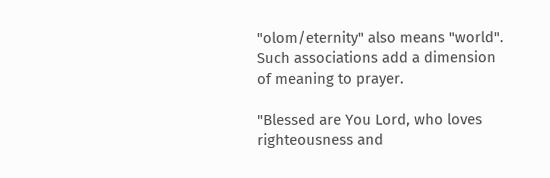"olom/eternity" also means "world". Such associations add a dimension of meaning to prayer.

"Blessed are You Lord, who loves righteousness and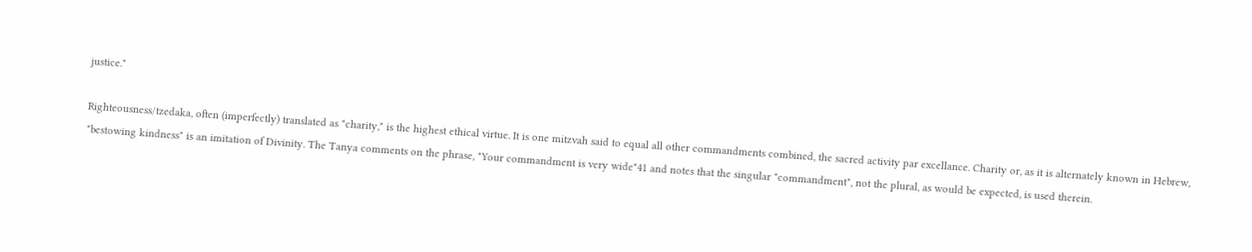justice."

Righteousness/tzedaka, often (imperfectly) translated as "charity," is the highest ethical virtue. It is one mitzvah said to equal all other commandments combined, the sacred activity par excellance. Charity or, as it is alternately known in Hebrew, "bestowing kindness" is an imitation of Divinity. The Tanya comments on the phrase, "Your commandment is very wide"41 and notes that the singular "commandment", not the plural, as would be expected, is used therein.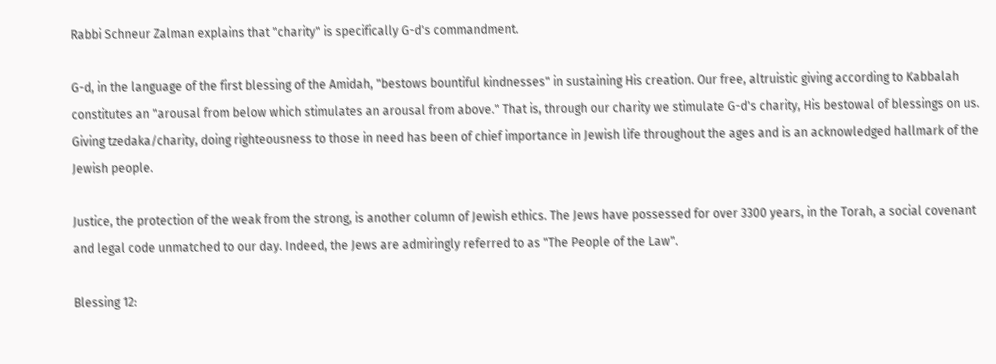Rabbi Schneur Zalman explains that "charity" is specifically G-d's commandment.

G-d, in the language of the first blessing of the Amidah, "bestows bountiful kindnesses" in sustaining His creation. Our free, altruistic giving according to Kabbalah constitutes an "arousal from below which stimulates an arousal from above." That is, through our charity we stimulate G-d's charity, His bestowal of blessings on us. Giving tzedaka/charity, doing righteousness to those in need has been of chief importance in Jewish life throughout the ages and is an acknowledged hallmark of the Jewish people.

Justice, the protection of the weak from the strong, is another column of Jewish ethics. The Jews have possessed for over 3300 years, in the Torah, a social covenant and legal code unmatched to our day. Indeed, the Jews are admiringly referred to as "The People of the Law".

Blessing 12: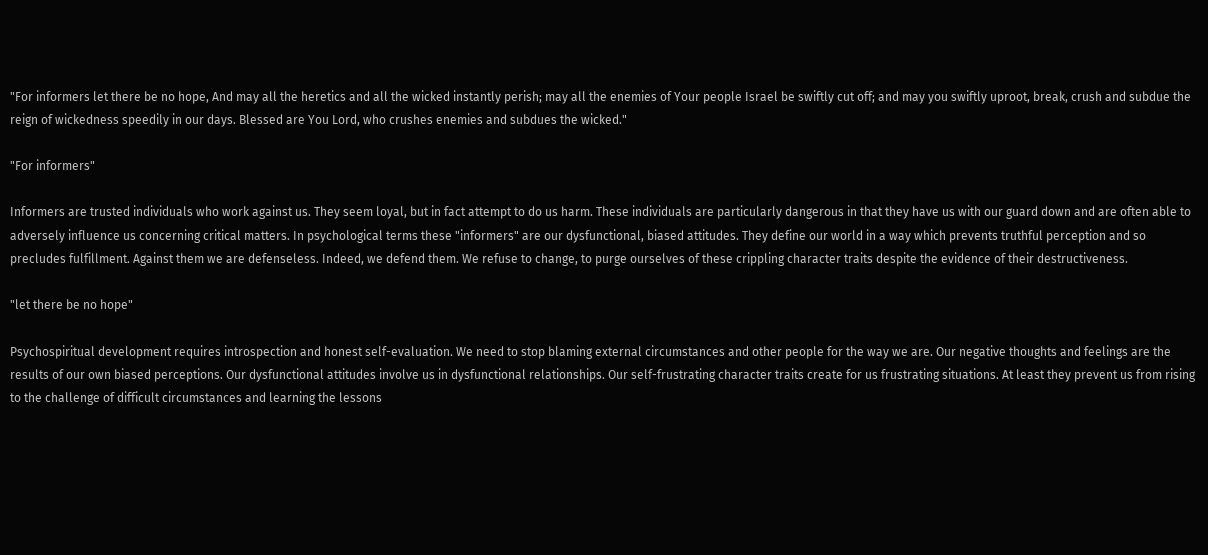"For informers let there be no hope, And may all the heretics and all the wicked instantly perish; may all the enemies of Your people Israel be swiftly cut off; and may you swiftly uproot, break, crush and subdue the reign of wickedness speedily in our days. Blessed are You Lord, who crushes enemies and subdues the wicked."

"For informers"

Informers are trusted individuals who work against us. They seem loyal, but in fact attempt to do us harm. These individuals are particularly dangerous in that they have us with our guard down and are often able to adversely influence us concerning critical matters. In psychological terms these "informers" are our dysfunctional, biased attitudes. They define our world in a way which prevents truthful perception and so precludes fulfillment. Against them we are defenseless. Indeed, we defend them. We refuse to change, to purge ourselves of these crippling character traits despite the evidence of their destructiveness.

"let there be no hope"

Psychospiritual development requires introspection and honest self-evaluation. We need to stop blaming external circumstances and other people for the way we are. Our negative thoughts and feelings are the results of our own biased perceptions. Our dysfunctional attitudes involve us in dysfunctional relationships. Our self-frustrating character traits create for us frustrating situations. At least they prevent us from rising to the challenge of difficult circumstances and learning the lessons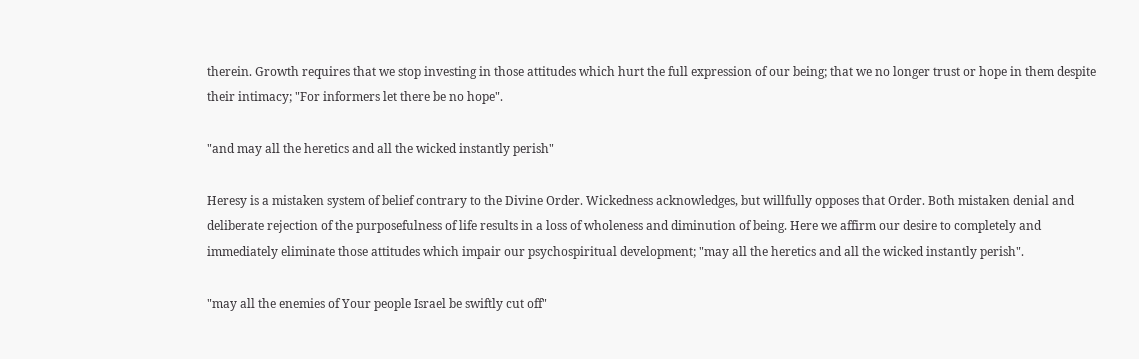therein. Growth requires that we stop investing in those attitudes which hurt the full expression of our being; that we no longer trust or hope in them despite their intimacy; "For informers let there be no hope".

"and may all the heretics and all the wicked instantly perish"

Heresy is a mistaken system of belief contrary to the Divine Order. Wickedness acknowledges, but willfully opposes that Order. Both mistaken denial and deliberate rejection of the purposefulness of life results in a loss of wholeness and diminution of being. Here we affirm our desire to completely and immediately eliminate those attitudes which impair our psychospiritual development; "may all the heretics and all the wicked instantly perish".

"may all the enemies of Your people Israel be swiftly cut off"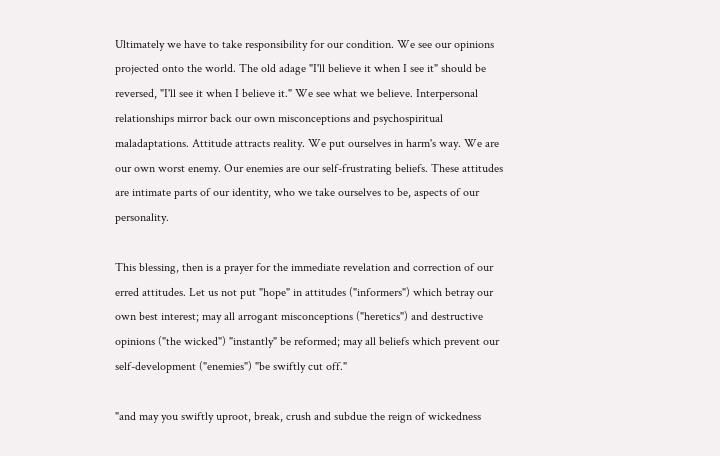Ultimately we have to take responsibility for our condition. We see our opinions projected onto the world. The old adage "I'll believe it when I see it" should be reversed, "I'll see it when I believe it." We see what we believe. Interpersonal relationships mirror back our own misconceptions and psychospiritual maladaptations. Attitude attracts reality. We put ourselves in harm's way. We are our own worst enemy. Our enemies are our self-frustrating beliefs. These attitudes are intimate parts of our identity, who we take ourselves to be, aspects of our personality.

This blessing, then is a prayer for the immediate revelation and correction of our erred attitudes. Let us not put "hope" in attitudes ("informers") which betray our own best interest; may all arrogant misconceptions ("heretics") and destructive opinions ("the wicked") "instantly" be reformed; may all beliefs which prevent our self-development ("enemies") "be swiftly cut off."

"and may you swiftly uproot, break, crush and subdue the reign of wickedness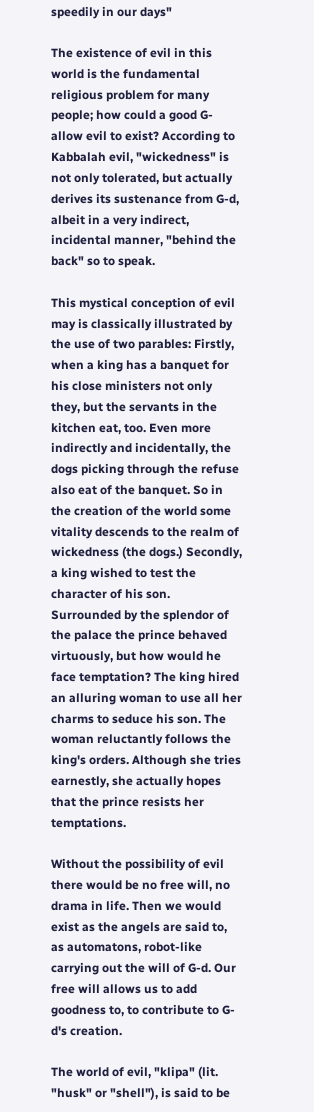speedily in our days"

The existence of evil in this world is the fundamental religious problem for many people; how could a good G- allow evil to exist? According to Kabbalah evil, "wickedness" is not only tolerated, but actually derives its sustenance from G-d, albeit in a very indirect, incidental manner, "behind the back" so to speak.

This mystical conception of evil may is classically illustrated by the use of two parables: Firstly, when a king has a banquet for his close ministers not only they, but the servants in the kitchen eat, too. Even more indirectly and incidentally, the dogs picking through the refuse also eat of the banquet. So in the creation of the world some vitality descends to the realm of wickedness (the dogs.) Secondly, a king wished to test the character of his son. Surrounded by the splendor of the palace the prince behaved virtuously, but how would he face temptation? The king hired an alluring woman to use all her charms to seduce his son. The woman reluctantly follows the king's orders. Although she tries earnestly, she actually hopes that the prince resists her temptations.

Without the possibility of evil there would be no free will, no drama in life. Then we would exist as the angels are said to, as automatons, robot-like carrying out the will of G-d. Our free will allows us to add goodness to, to contribute to G-d's creation.

The world of evil, "klipa" (lit. "husk" or "shell"), is said to be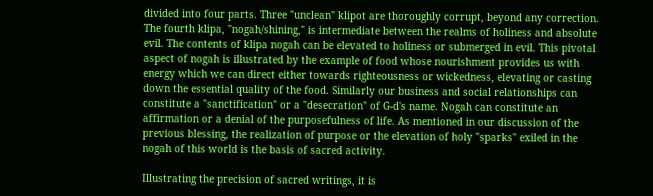divided into four parts. Three "unclean" klipot are thoroughly corrupt, beyond any correction. The fourth klipa, "nogah/shining," is intermediate between the realms of holiness and absolute evil. The contents of klipa nogah can be elevated to holiness or submerged in evil. This pivotal aspect of nogah is illustrated by the example of food whose nourishment provides us with energy which we can direct either towards righteousness or wickedness, elevating or casting down the essential quality of the food. Similarly our business and social relationships can constitute a "sanctification" or a "desecration" of G-d's name. Nogah can constitute an affirmation or a denial of the purposefulness of life. As mentioned in our discussion of the previous blessing, the realization of purpose or the elevation of holy "sparks" exiled in the nogah of this world is the basis of sacred activity.

Illustrating the precision of sacred writings, it is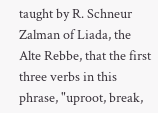taught by R. Schneur Zalman of Liada, the Alte Rebbe, that the first three verbs in this phrase, "uproot, break,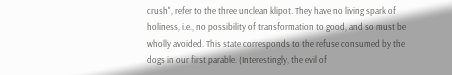crush", refer to the three unclean klipot. They have no living spark of holiness, i.e., no possibility of transformation to good, and so must be wholly avoided. This state corresponds to the refuse consumed by the dogs in our first parable. (Interestingly, the evil of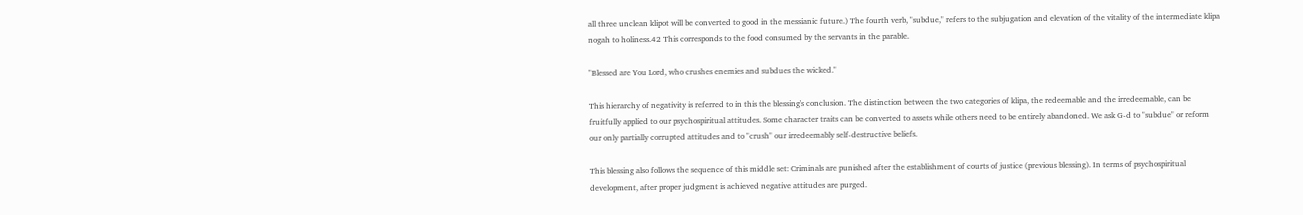all three unclean klipot will be converted to good in the messianic future.) The fourth verb, "subdue," refers to the subjugation and elevation of the vitality of the intermediate klipa nogah to holiness.42 This corresponds to the food consumed by the servants in the parable.

"Blessed are You Lord, who crushes enemies and subdues the wicked."

This hierarchy of negativity is referred to in this the blessing's conclusion. The distinction between the two categories of klipa, the redeemable and the irredeemable, can be fruitfully applied to our psychospiritual attitudes. Some character traits can be converted to assets while others need to be entirely abandoned. We ask G-d to "subdue" or reform our only partially corrupted attitudes and to "crush" our irredeemably self-destructive beliefs.

This blessing also follows the sequence of this middle set: Criminals are punished after the establishment of courts of justice (previous blessing). In terms of psychospiritual development, after proper judgment is achieved negative attitudes are purged.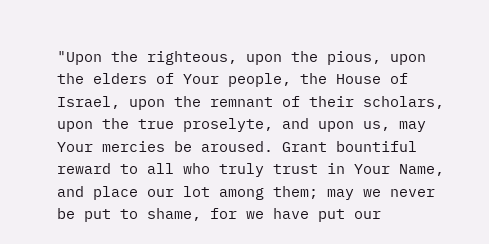"Upon the righteous, upon the pious, upon the elders of Your people, the House of Israel, upon the remnant of their scholars, upon the true proselyte, and upon us, may Your mercies be aroused. Grant bountiful reward to all who truly trust in Your Name, and place our lot among them; may we never be put to shame, for we have put our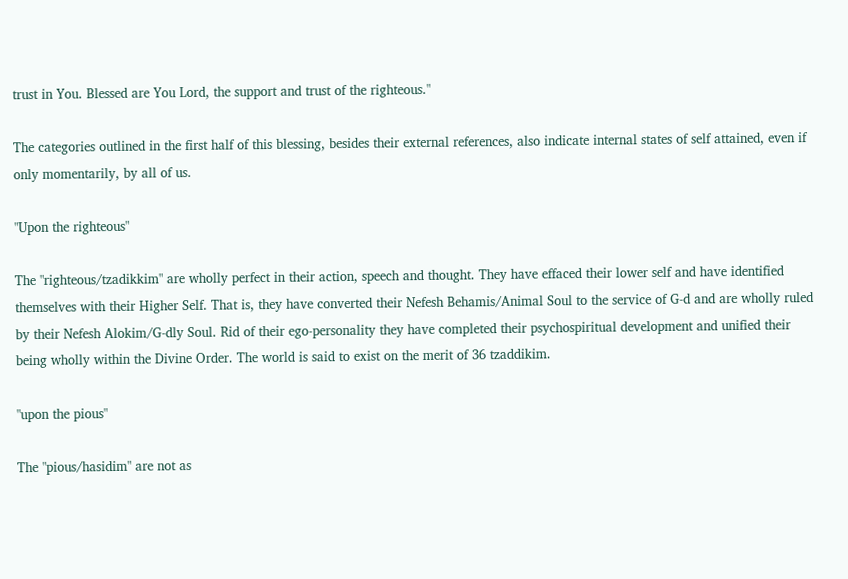trust in You. Blessed are You Lord, the support and trust of the righteous."

The categories outlined in the first half of this blessing, besides their external references, also indicate internal states of self attained, even if only momentarily, by all of us.

"Upon the righteous"

The "righteous/tzadikkim" are wholly perfect in their action, speech and thought. They have effaced their lower self and have identified themselves with their Higher Self. That is, they have converted their Nefesh Behamis/Animal Soul to the service of G-d and are wholly ruled by their Nefesh Alokim/G-dly Soul. Rid of their ego-personality they have completed their psychospiritual development and unified their being wholly within the Divine Order. The world is said to exist on the merit of 36 tzaddikim.

"upon the pious"

The "pious/hasidim" are not as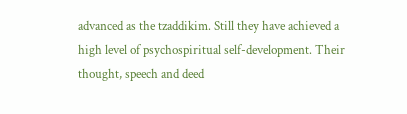advanced as the tzaddikim. Still they have achieved a high level of psychospiritual self-development. Their thought, speech and deed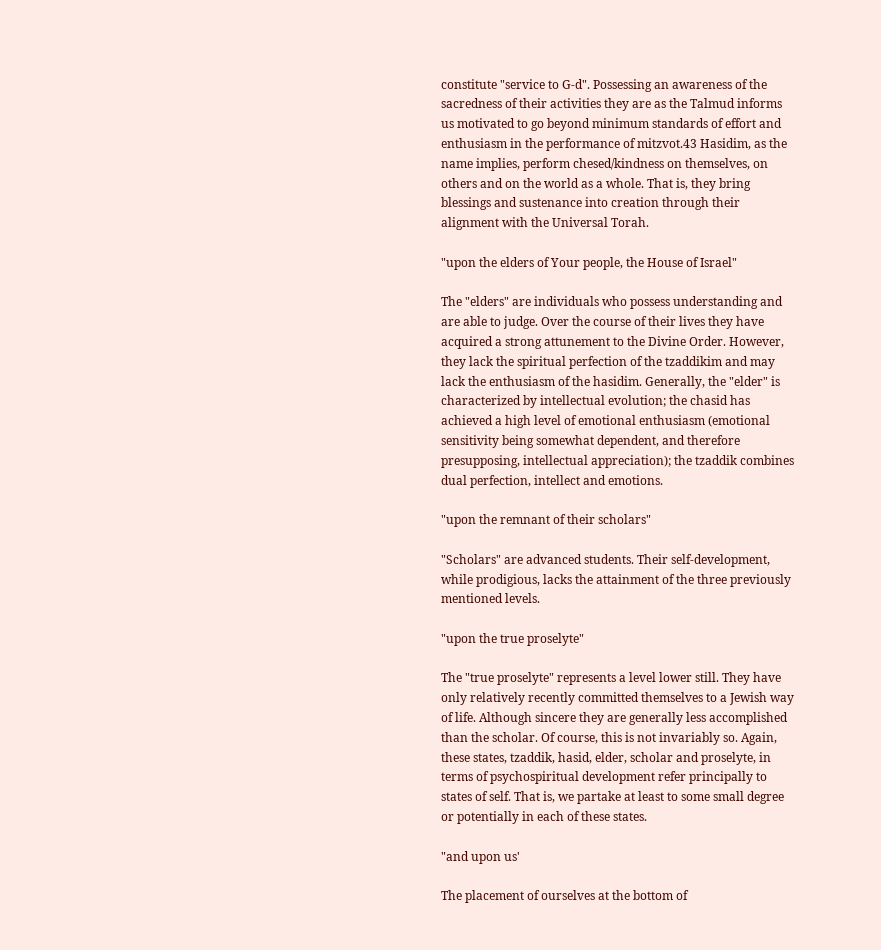constitute "service to G-d". Possessing an awareness of the sacredness of their activities they are as the Talmud informs us motivated to go beyond minimum standards of effort and enthusiasm in the performance of mitzvot.43 Hasidim, as the name implies, perform chesed/kindness on themselves, on others and on the world as a whole. That is, they bring blessings and sustenance into creation through their alignment with the Universal Torah.

"upon the elders of Your people, the House of Israel"

The "elders" are individuals who possess understanding and are able to judge. Over the course of their lives they have acquired a strong attunement to the Divine Order. However, they lack the spiritual perfection of the tzaddikim and may lack the enthusiasm of the hasidim. Generally, the "elder" is characterized by intellectual evolution; the chasid has achieved a high level of emotional enthusiasm (emotional sensitivity being somewhat dependent, and therefore presupposing, intellectual appreciation); the tzaddik combines dual perfection, intellect and emotions.

"upon the remnant of their scholars"

"Scholars" are advanced students. Their self-development, while prodigious, lacks the attainment of the three previously mentioned levels.

"upon the true proselyte"

The "true proselyte" represents a level lower still. They have only relatively recently committed themselves to a Jewish way of life. Although sincere they are generally less accomplished than the scholar. Of course, this is not invariably so. Again, these states, tzaddik, hasid, elder, scholar and proselyte, in terms of psychospiritual development refer principally to states of self. That is, we partake at least to some small degree or potentially in each of these states.

"and upon us'

The placement of ourselves at the bottom of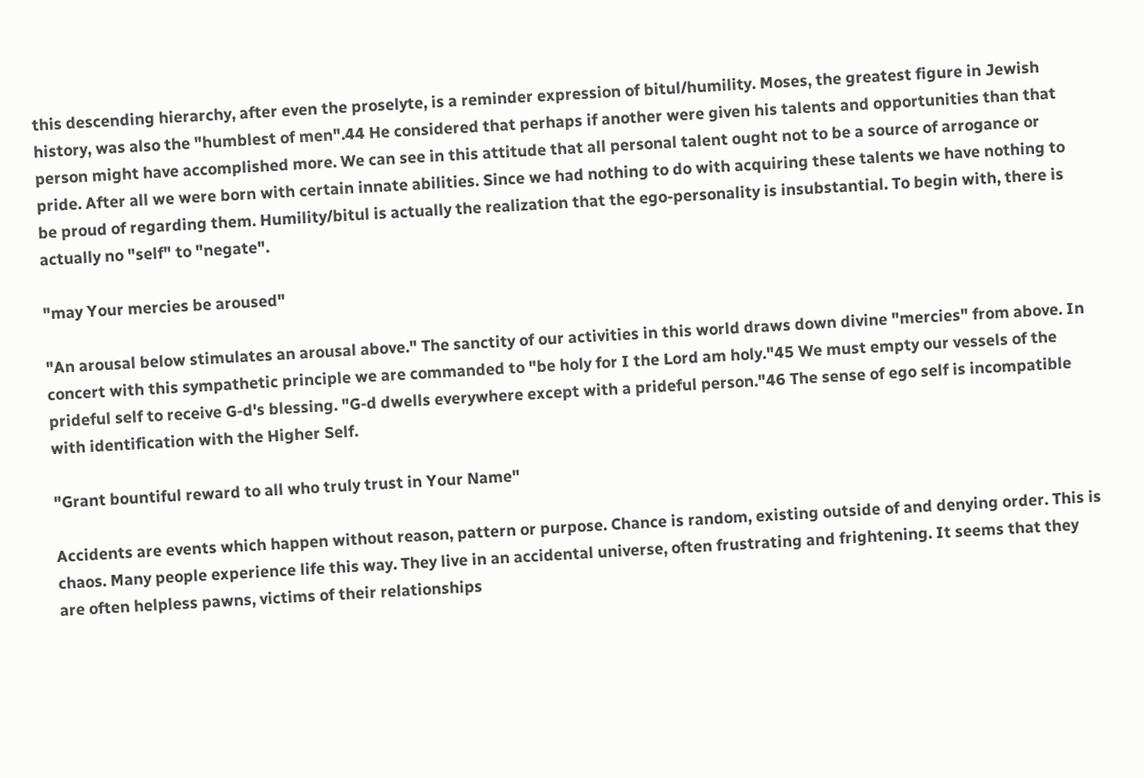this descending hierarchy, after even the proselyte, is a reminder expression of bitul/humility. Moses, the greatest figure in Jewish history, was also the "humblest of men".44 He considered that perhaps if another were given his talents and opportunities than that person might have accomplished more. We can see in this attitude that all personal talent ought not to be a source of arrogance or pride. After all we were born with certain innate abilities. Since we had nothing to do with acquiring these talents we have nothing to be proud of regarding them. Humility/bitul is actually the realization that the ego-personality is insubstantial. To begin with, there is actually no "self" to "negate".

"may Your mercies be aroused"

"An arousal below stimulates an arousal above." The sanctity of our activities in this world draws down divine "mercies" from above. In concert with this sympathetic principle we are commanded to "be holy for I the Lord am holy."45 We must empty our vessels of the prideful self to receive G-d's blessing. "G-d dwells everywhere except with a prideful person."46 The sense of ego self is incompatible with identification with the Higher Self.

"Grant bountiful reward to all who truly trust in Your Name"

Accidents are events which happen without reason, pattern or purpose. Chance is random, existing outside of and denying order. This is chaos. Many people experience life this way. They live in an accidental universe, often frustrating and frightening. It seems that they are often helpless pawns, victims of their relationships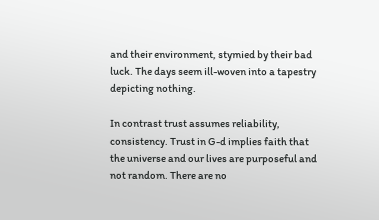and their environment, stymied by their bad luck. The days seem ill-woven into a tapestry depicting nothing.

In contrast trust assumes reliability, consistency. Trust in G-d implies faith that the universe and our lives are purposeful and not random. There are no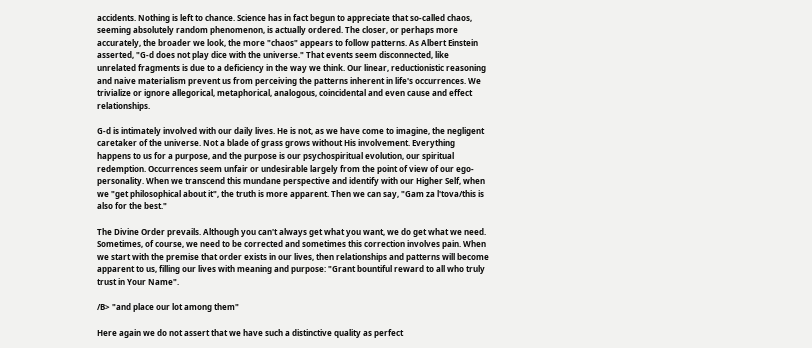accidents. Nothing is left to chance. Science has in fact begun to appreciate that so-called chaos, seeming absolutely random phenomenon, is actually ordered. The closer, or perhaps more accurately, the broader we look, the more "chaos" appears to follow patterns. As Albert Einstein asserted, "G-d does not play dice with the universe." That events seem disconnected, like unrelated fragments is due to a deficiency in the way we think. Our linear, reductionistic reasoning and naive materialism prevent us from perceiving the patterns inherent in life's occurrences. We trivialize or ignore allegorical, metaphorical, analogous, coincidental and even cause and effect relationships.

G-d is intimately involved with our daily lives. He is not, as we have come to imagine, the negligent caretaker of the universe. Not a blade of grass grows without His involvement. Everything happens to us for a purpose, and the purpose is our psychospiritual evolution, our spiritual redemption. Occurrences seem unfair or undesirable largely from the point of view of our ego- personality. When we transcend this mundane perspective and identify with our Higher Self, when we "get philosophical about it", the truth is more apparent. Then we can say, "Gam za l'tova/this is also for the best."

The Divine Order prevails. Although you can't always get what you want, we do get what we need. Sometimes, of course, we need to be corrected and sometimes this correction involves pain. When we start with the premise that order exists in our lives, then relationships and patterns will become apparent to us, filling our lives with meaning and purpose: "Grant bountiful reward to all who truly trust in Your Name".

/B> "and place our lot among them"

Here again we do not assert that we have such a distinctive quality as perfect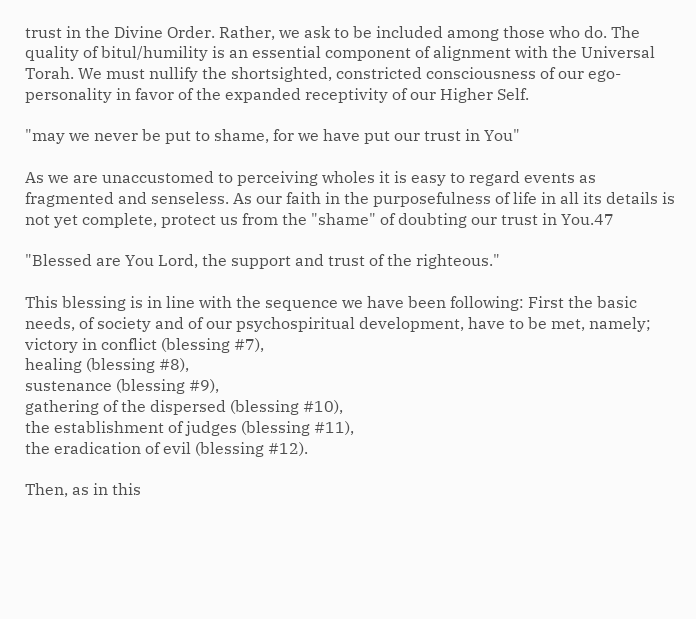trust in the Divine Order. Rather, we ask to be included among those who do. The quality of bitul/humility is an essential component of alignment with the Universal Torah. We must nullify the shortsighted, constricted consciousness of our ego-personality in favor of the expanded receptivity of our Higher Self.

"may we never be put to shame, for we have put our trust in You"

As we are unaccustomed to perceiving wholes it is easy to regard events as fragmented and senseless. As our faith in the purposefulness of life in all its details is not yet complete, protect us from the "shame" of doubting our trust in You.47

"Blessed are You Lord, the support and trust of the righteous."

This blessing is in line with the sequence we have been following: First the basic needs, of society and of our psychospiritual development, have to be met, namely;
victory in conflict (blessing #7),
healing (blessing #8),
sustenance (blessing #9),
gathering of the dispersed (blessing #10),
the establishment of judges (blessing #11),
the eradication of evil (blessing #12).

Then, as in this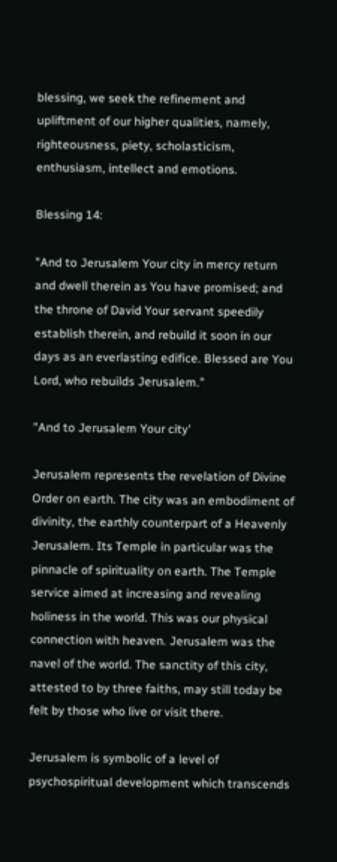blessing, we seek the refinement and upliftment of our higher qualities, namely, righteousness, piety, scholasticism, enthusiasm, intellect and emotions.

Blessing 14:

"And to Jerusalem Your city in mercy return and dwell therein as You have promised; and the throne of David Your servant speedily establish therein, and rebuild it soon in our days as an everlasting edifice. Blessed are You Lord, who rebuilds Jerusalem."

"And to Jerusalem Your city'

Jerusalem represents the revelation of Divine Order on earth. The city was an embodiment of divinity, the earthly counterpart of a Heavenly Jerusalem. Its Temple in particular was the pinnacle of spirituality on earth. The Temple service aimed at increasing and revealing holiness in the world. This was our physical connection with heaven. Jerusalem was the navel of the world. The sanctity of this city, attested to by three faiths, may still today be felt by those who live or visit there.

Jerusalem is symbolic of a level of psychospiritual development which transcends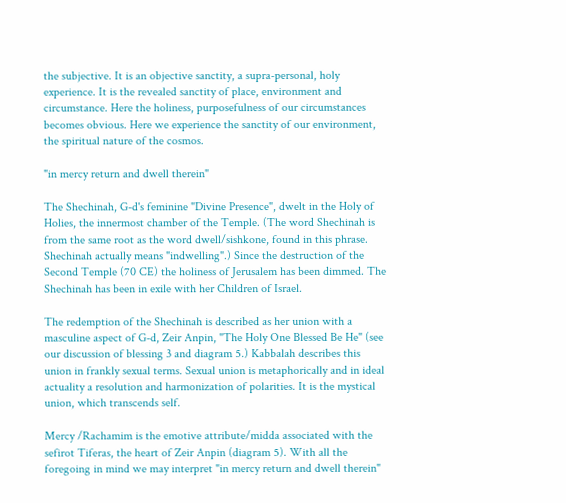the subjective. It is an objective sanctity, a supra-personal, holy experience. It is the revealed sanctity of place, environment and circumstance. Here the holiness, purposefulness of our circumstances becomes obvious. Here we experience the sanctity of our environment, the spiritual nature of the cosmos.

"in mercy return and dwell therein"

The Shechinah, G-d's feminine "Divine Presence", dwelt in the Holy of Holies, the innermost chamber of the Temple. (The word Shechinah is from the same root as the word dwell/sishkone, found in this phrase. Shechinah actually means "indwelling".) Since the destruction of the Second Temple (70 CE) the holiness of Jerusalem has been dimmed. The Shechinah has been in exile with her Children of Israel.

The redemption of the Shechinah is described as her union with a masculine aspect of G-d, Zeir Anpin, "The Holy One Blessed Be He" (see our discussion of blessing 3 and diagram 5.) Kabbalah describes this union in frankly sexual terms. Sexual union is metaphorically and in ideal actuality a resolution and harmonization of polarities. It is the mystical union, which transcends self.

Mercy /Rachamim is the emotive attribute/midda associated with the sefirot Tiferas, the heart of Zeir Anpin (diagram 5). With all the foregoing in mind we may interpret "in mercy return and dwell therein"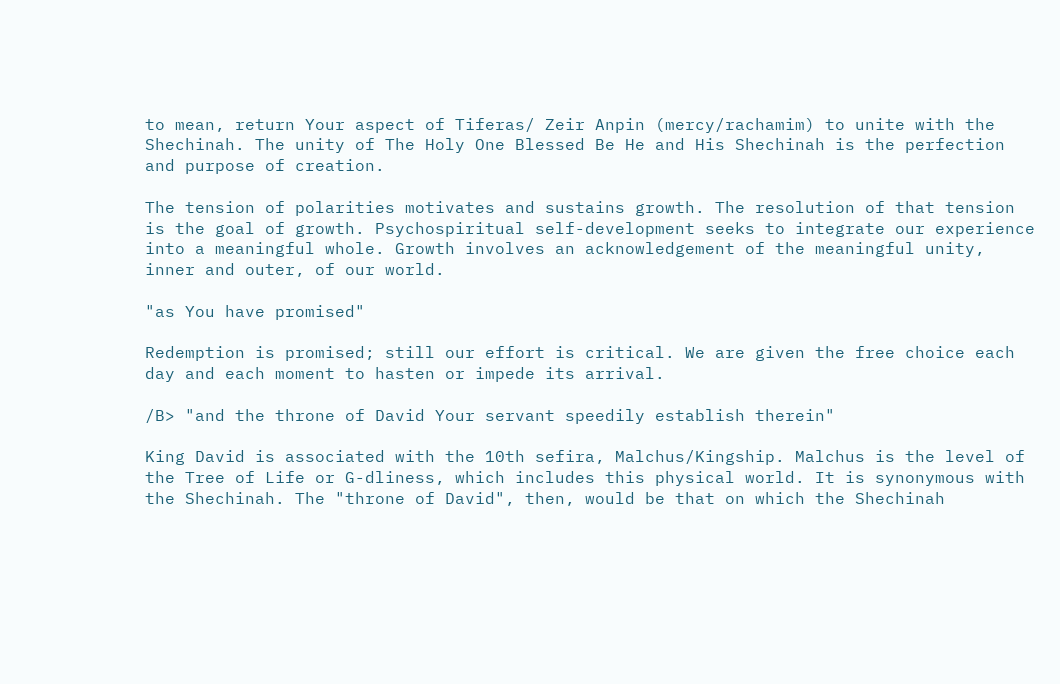to mean, return Your aspect of Tiferas/ Zeir Anpin (mercy/rachamim) to unite with the Shechinah. The unity of The Holy One Blessed Be He and His Shechinah is the perfection and purpose of creation.

The tension of polarities motivates and sustains growth. The resolution of that tension is the goal of growth. Psychospiritual self-development seeks to integrate our experience into a meaningful whole. Growth involves an acknowledgement of the meaningful unity, inner and outer, of our world.

"as You have promised"

Redemption is promised; still our effort is critical. We are given the free choice each day and each moment to hasten or impede its arrival.

/B> "and the throne of David Your servant speedily establish therein"

King David is associated with the 10th sefira, Malchus/Kingship. Malchus is the level of the Tree of Life or G-dliness, which includes this physical world. It is synonymous with the Shechinah. The "throne of David", then, would be that on which the Shechinah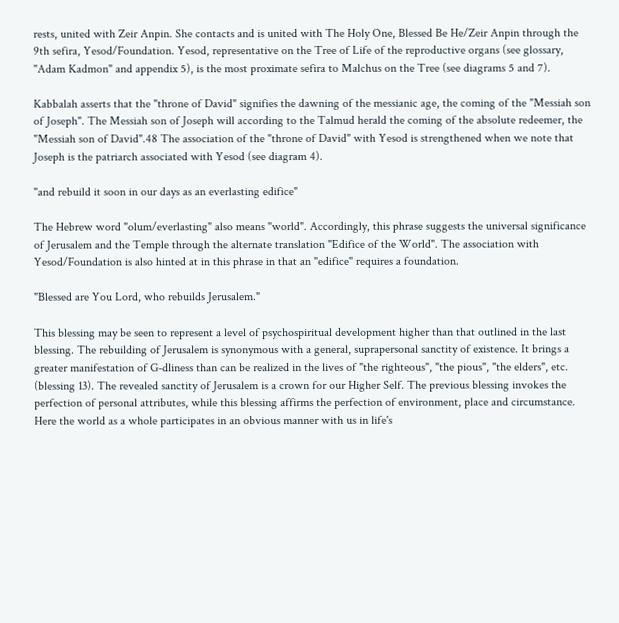rests, united with Zeir Anpin. She contacts and is united with The Holy One, Blessed Be He/Zeir Anpin through the 9th sefira, Yesod/Foundation. Yesod, representative on the Tree of Life of the reproductive organs (see glossary, "Adam Kadmon" and appendix 5), is the most proximate sefira to Malchus on the Tree (see diagrams 5 and 7).

Kabbalah asserts that the "throne of David" signifies the dawning of the messianic age, the coming of the "Messiah son of Joseph". The Messiah son of Joseph will according to the Talmud herald the coming of the absolute redeemer, the "Messiah son of David".48 The association of the "throne of David" with Yesod is strengthened when we note that Joseph is the patriarch associated with Yesod (see diagram 4).

"and rebuild it soon in our days as an everlasting edifice"

The Hebrew word "olum/everlasting" also means "world". Accordingly, this phrase suggests the universal significance of Jerusalem and the Temple through the alternate translation "Edifice of the World". The association with Yesod/Foundation is also hinted at in this phrase in that an "edifice" requires a foundation.

"Blessed are You Lord, who rebuilds Jerusalem."

This blessing may be seen to represent a level of psychospiritual development higher than that outlined in the last blessing. The rebuilding of Jerusalem is synonymous with a general, suprapersonal sanctity of existence. It brings a greater manifestation of G-dliness than can be realized in the lives of "the righteous", "the pious", "the elders", etc. (blessing 13). The revealed sanctity of Jerusalem is a crown for our Higher Self. The previous blessing invokes the perfection of personal attributes, while this blessing affirms the perfection of environment, place and circumstance. Here the world as a whole participates in an obvious manner with us in life's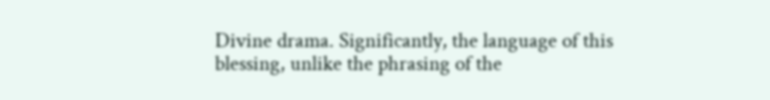Divine drama. Significantly, the language of this blessing, unlike the phrasing of the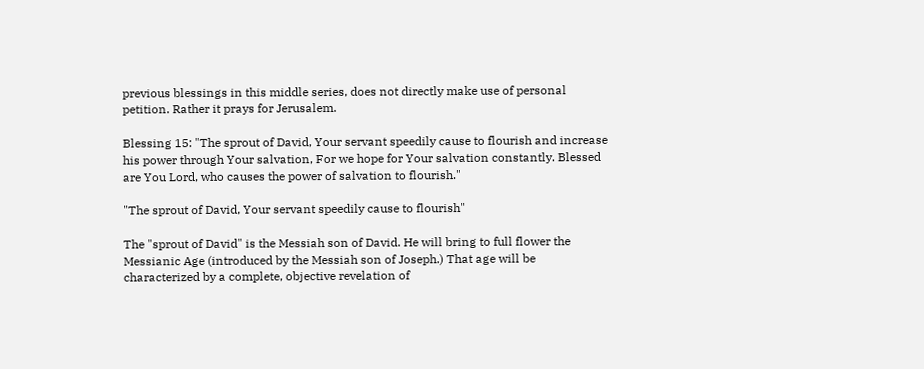previous blessings in this middle series, does not directly make use of personal petition. Rather it prays for Jerusalem.

Blessing 15: "The sprout of David, Your servant speedily cause to flourish and increase his power through Your salvation, For we hope for Your salvation constantly. Blessed are You Lord, who causes the power of salvation to flourish."

"The sprout of David, Your servant speedily cause to flourish"

The "sprout of David" is the Messiah son of David. He will bring to full flower the Messianic Age (introduced by the Messiah son of Joseph.) That age will be characterized by a complete, objective revelation of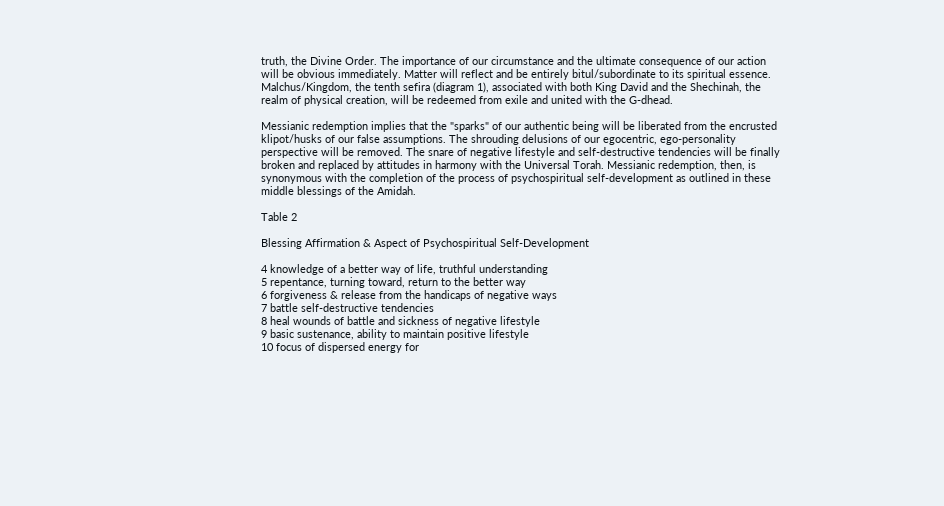truth, the Divine Order. The importance of our circumstance and the ultimate consequence of our action will be obvious immediately. Matter will reflect and be entirely bitul/subordinate to its spiritual essence. Malchus/Kingdom, the tenth sefira (diagram 1), associated with both King David and the Shechinah, the realm of physical creation, will be redeemed from exile and united with the G-dhead.

Messianic redemption implies that the "sparks" of our authentic being will be liberated from the encrusted klipot/husks of our false assumptions. The shrouding delusions of our egocentric, ego-personality perspective will be removed. The snare of negative lifestyle and self-destructive tendencies will be finally broken and replaced by attitudes in harmony with the Universal Torah. Messianic redemption, then, is synonymous with the completion of the process of psychospiritual self-development as outlined in these middle blessings of the Amidah.

Table 2

Blessing Affirmation & Aspect of Psychospiritual Self-Development

4 knowledge of a better way of life, truthful understanding
5 repentance, turning toward, return to the better way
6 forgiveness & release from the handicaps of negative ways
7 battle self-destructive tendencies
8 heal wounds of battle and sickness of negative lifestyle
9 basic sustenance, ability to maintain positive lifestyle
10 focus of dispersed energy for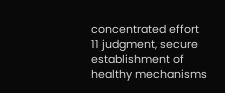concentrated effort
11 judgment, secure establishment of healthy mechanisms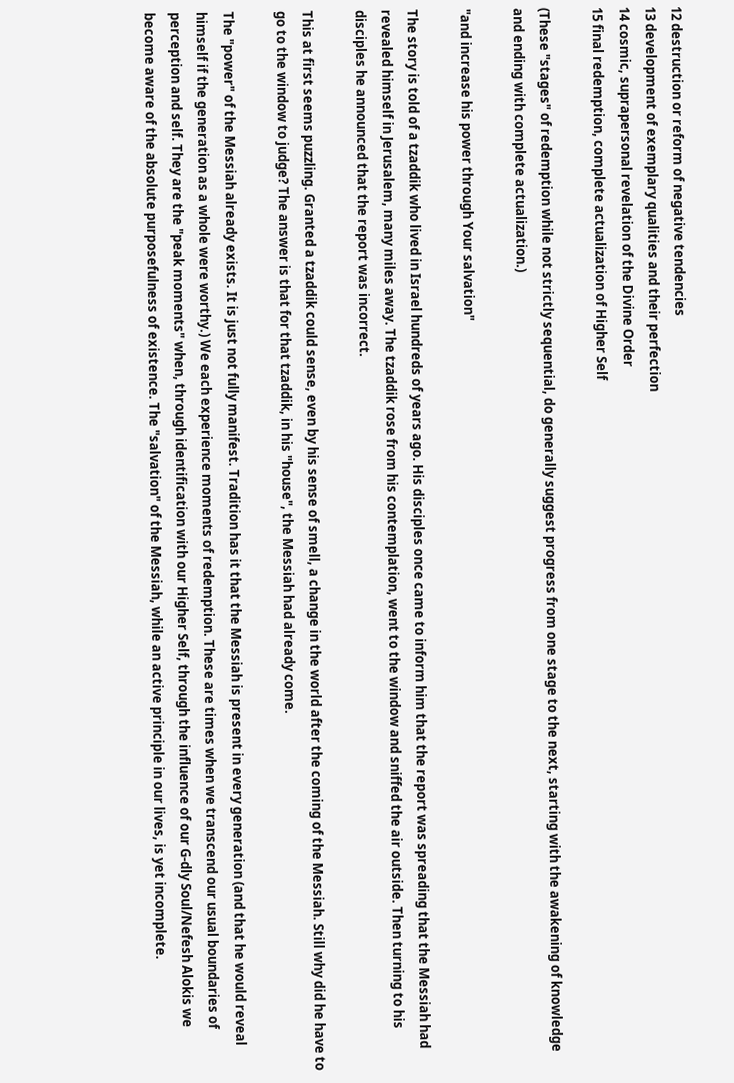12 destruction or reform of negative tendencies
13 development of exemplary qualities and their perfection
14 cosmic, suprapersonal revelation of the Divine Order
15 final redemption, complete actualization of Higher Self

(These "stages" of redemption while not strictly sequential, do generally suggest progress from one stage to the next, starting with the awakening of knowledge and ending with complete actualization.)

"and increase his power through Your salvation"

The story is told of a tzaddik who lived in Israel hundreds of years ago. His disciples once came to inform him that the report was spreading that the Messiah had revealed himself in Jerusalem, many miles away. The tzaddik rose from his contemplation, went to the window and sniffed the air outside. Then turning to his disciples he announced that the report was incorrect.

This at first seems puzzling. Granted a tzaddik could sense, even by his sense of smell, a change in the world after the coming of the Messiah. Still why did he have to go to the window to judge? The answer is that for that tzaddik, in his "house", the Messiah had already come.

The "power" of the Messiah already exists. It is just not fully manifest. Tradition has it that the Messiah is present in every generation (and that he would reveal himself if the generation as a whole were worthy.) We each experience moments of redemption. These are times when we transcend our usual boundaries of perception and self. They are the "peak moments" when, through identification with our Higher Self, through the influence of our G-dly Soul/Nefesh Alokis we become aware of the absolute purposefulness of existence. The "salvation" of the Messiah, while an active principle in our lives, is yet incomplete.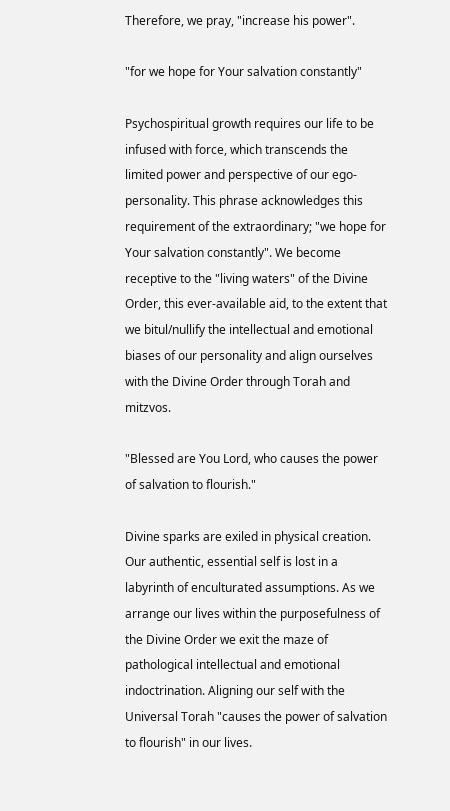Therefore, we pray, "increase his power".

"for we hope for Your salvation constantly"

Psychospiritual growth requires our life to be infused with force, which transcends the limited power and perspective of our ego-personality. This phrase acknowledges this requirement of the extraordinary; "we hope for Your salvation constantly". We become receptive to the "living waters" of the Divine Order, this ever-available aid, to the extent that we bitul/nullify the intellectual and emotional biases of our personality and align ourselves with the Divine Order through Torah and mitzvos.

"Blessed are You Lord, who causes the power of salvation to flourish."

Divine sparks are exiled in physical creation. Our authentic, essential self is lost in a labyrinth of enculturated assumptions. As we arrange our lives within the purposefulness of the Divine Order we exit the maze of pathological intellectual and emotional indoctrination. Aligning our self with the Universal Torah "causes the power of salvation to flourish" in our lives.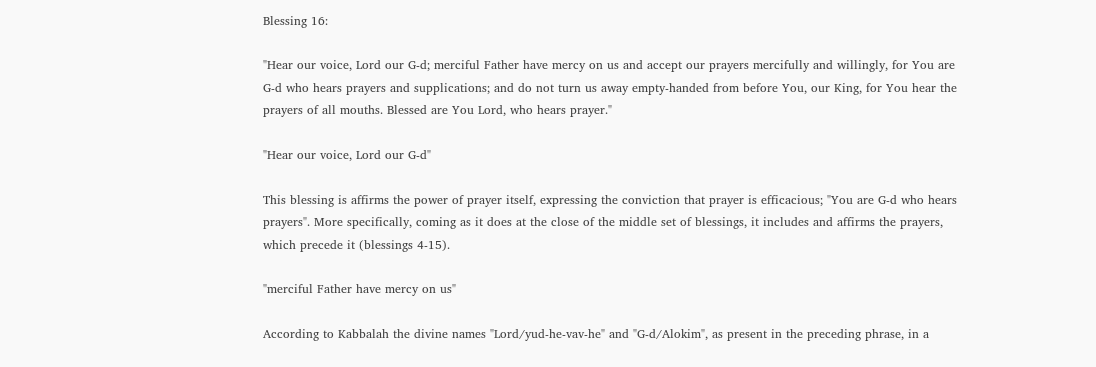Blessing 16:

"Hear our voice, Lord our G-d; merciful Father have mercy on us and accept our prayers mercifully and willingly, for You are G-d who hears prayers and supplications; and do not turn us away empty-handed from before You, our King, for You hear the prayers of all mouths. Blessed are You Lord, who hears prayer."

"Hear our voice, Lord our G-d"

This blessing is affirms the power of prayer itself, expressing the conviction that prayer is efficacious; "You are G-d who hears prayers". More specifically, coming as it does at the close of the middle set of blessings, it includes and affirms the prayers, which precede it (blessings 4-15).

"merciful Father have mercy on us"

According to Kabbalah the divine names "Lord/yud-he-vav-he" and "G-d/Alokim", as present in the preceding phrase, in a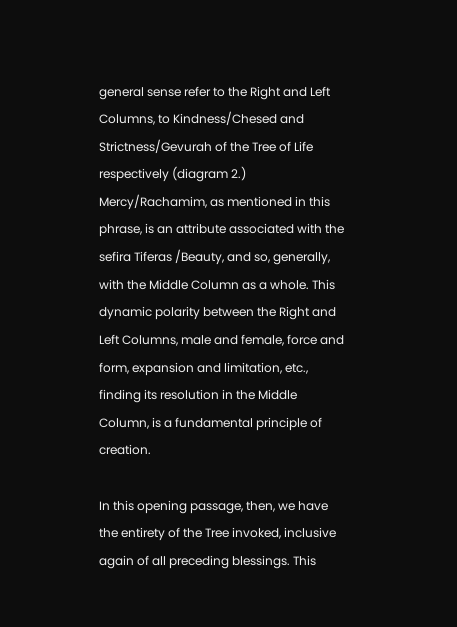general sense refer to the Right and Left Columns, to Kindness/Chesed and Strictness/Gevurah of the Tree of Life respectively (diagram 2.) Mercy/Rachamim, as mentioned in this phrase, is an attribute associated with the sefira Tiferas /Beauty, and so, generally, with the Middle Column as a whole. This dynamic polarity between the Right and Left Columns, male and female, force and form, expansion and limitation, etc., finding its resolution in the Middle Column, is a fundamental principle of creation.

In this opening passage, then, we have the entirety of the Tree invoked, inclusive again of all preceding blessings. This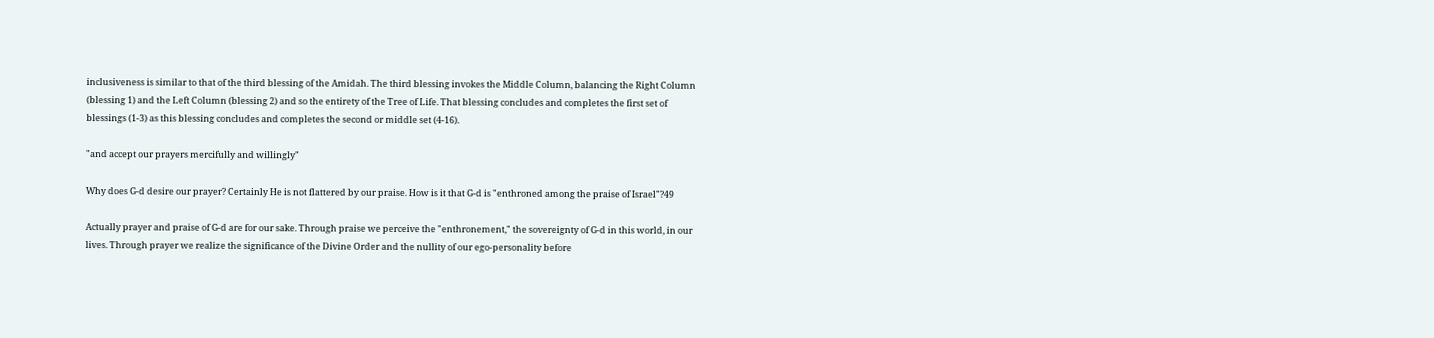inclusiveness is similar to that of the third blessing of the Amidah. The third blessing invokes the Middle Column, balancing the Right Column (blessing 1) and the Left Column (blessing 2) and so the entirety of the Tree of Life. That blessing concludes and completes the first set of blessings (1-3) as this blessing concludes and completes the second or middle set (4-16).

"and accept our prayers mercifully and willingly"

Why does G-d desire our prayer? Certainly He is not flattered by our praise. How is it that G-d is "enthroned among the praise of Israel"?49

Actually prayer and praise of G-d are for our sake. Through praise we perceive the "enthronement," the sovereignty of G-d in this world, in our lives. Through prayer we realize the significance of the Divine Order and the nullity of our ego-personality before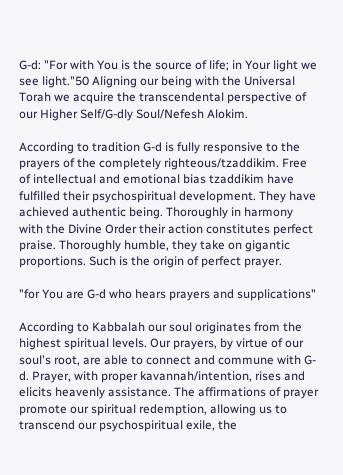G-d: "For with You is the source of life; in Your light we see light."50 Aligning our being with the Universal Torah we acquire the transcendental perspective of our Higher Self/G-dly Soul/Nefesh Alokim.

According to tradition G-d is fully responsive to the prayers of the completely righteous/tzaddikim. Free of intellectual and emotional bias tzaddikim have fulfilled their psychospiritual development. They have achieved authentic being. Thoroughly in harmony with the Divine Order their action constitutes perfect praise. Thoroughly humble, they take on gigantic proportions. Such is the origin of perfect prayer.

"for You are G-d who hears prayers and supplications"

According to Kabbalah our soul originates from the highest spiritual levels. Our prayers, by virtue of our soul's root, are able to connect and commune with G-d. Prayer, with proper kavannah/intention, rises and elicits heavenly assistance. The affirmations of prayer promote our spiritual redemption, allowing us to transcend our psychospiritual exile, the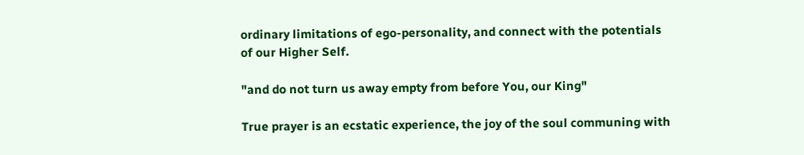ordinary limitations of ego-personality, and connect with the potentials of our Higher Self.

"and do not turn us away empty from before You, our King"

True prayer is an ecstatic experience, the joy of the soul communing with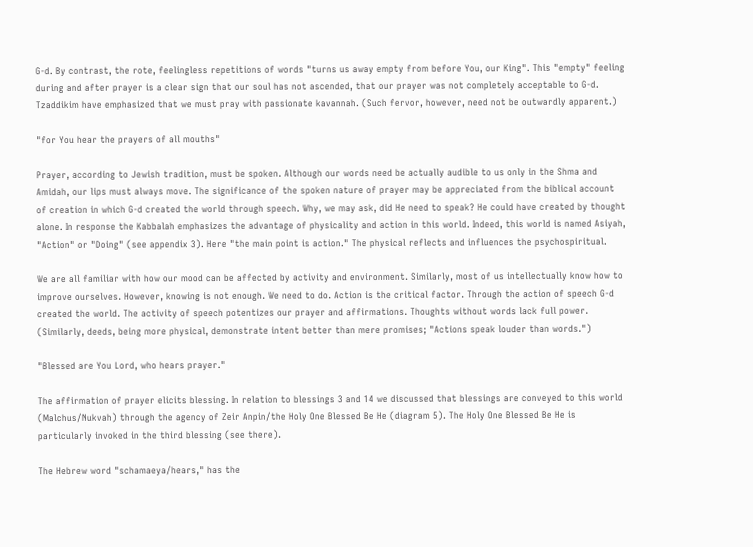G-d. By contrast, the rote, feelingless repetitions of words "turns us away empty from before You, our King". This "empty" feeling during and after prayer is a clear sign that our soul has not ascended, that our prayer was not completely acceptable to G-d. Tzaddikim have emphasized that we must pray with passionate kavannah. (Such fervor, however, need not be outwardly apparent.)

"for You hear the prayers of all mouths"

Prayer, according to Jewish tradition, must be spoken. Although our words need be actually audible to us only in the Shma and Amidah, our lips must always move. The significance of the spoken nature of prayer may be appreciated from the biblical account of creation in which G-d created the world through speech. Why, we may ask, did He need to speak? He could have created by thought alone. In response the Kabbalah emphasizes the advantage of physicality and action in this world. Indeed, this world is named Asiyah, "Action" or "Doing" (see appendix 3). Here "the main point is action." The physical reflects and influences the psychospiritual.

We are all familiar with how our mood can be affected by activity and environment. Similarly, most of us intellectually know how to improve ourselves. However, knowing is not enough. We need to do. Action is the critical factor. Through the action of speech G-d created the world. The activity of speech potentizes our prayer and affirmations. Thoughts without words lack full power. (Similarly, deeds, being more physical, demonstrate intent better than mere promises; "Actions speak louder than words.")

"Blessed are You Lord, who hears prayer."

The affirmation of prayer elicits blessing. In relation to blessings 3 and 14 we discussed that blessings are conveyed to this world (Malchus/Nukvah) through the agency of Zeir Anpin/the Holy One Blessed Be He (diagram 5). The Holy One Blessed Be He is particularly invoked in the third blessing (see there).

The Hebrew word "schamaeya/hears," has the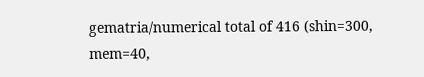gematria/numerical total of 416 (shin=300, mem=40,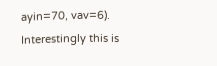ayin=70, vav=6). Interestingly this is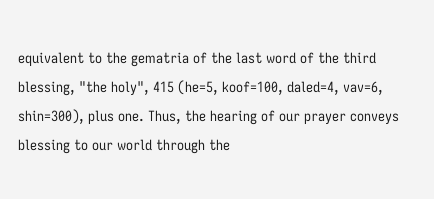equivalent to the gematria of the last word of the third blessing, "the holy", 415 (he=5, koof=100, daled=4, vav=6, shin=300), plus one. Thus, the hearing of our prayer conveys blessing to our world through the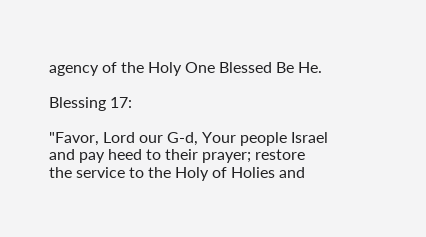agency of the Holy One Blessed Be He.

Blessing 17:

"Favor, Lord our G-d, Your people Israel and pay heed to their prayer; restore the service to the Holy of Holies and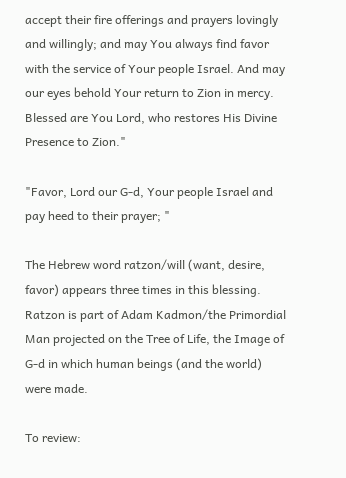accept their fire offerings and prayers lovingly and willingly; and may You always find favor with the service of Your people Israel. And may our eyes behold Your return to Zion in mercy. Blessed are You Lord, who restores His Divine Presence to Zion."

"Favor, Lord our G-d, Your people Israel and pay heed to their prayer; "

The Hebrew word ratzon/will (want, desire, favor) appears three times in this blessing. Ratzon is part of Adam Kadmon/the Primordial Man projected on the Tree of Life, the Image of G-d in which human beings (and the world) were made.

To review: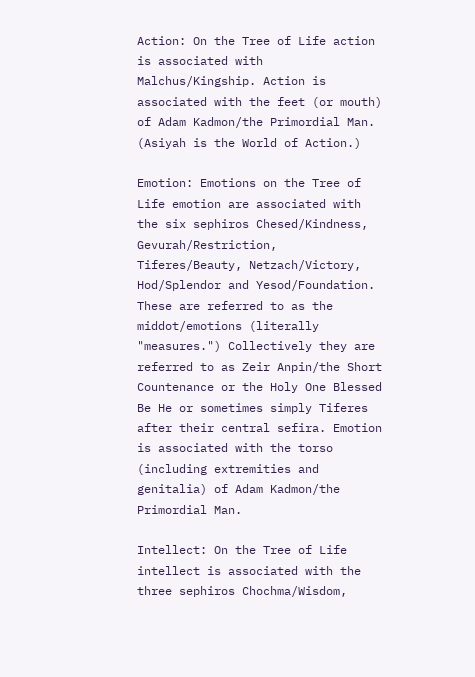Action: On the Tree of Life action is associated with Malchus/Kingship. Action is associated with the feet (or mouth) of Adam Kadmon/the Primordial Man. (Asiyah is the World of Action.)

Emotion: Emotions on the Tree of Life emotion are associated with the six sephiros Chesed/Kindness, Gevurah/Restriction, Tiferes/Beauty, Netzach/Victory, Hod/Splendor and Yesod/Foundation. These are referred to as the middot/emotions (literally "measures.") Collectively they are referred to as Zeir Anpin/the Short Countenance or the Holy One Blessed Be He or sometimes simply Tiferes after their central sefira. Emotion is associated with the torso (including extremities and genitalia) of Adam Kadmon/the Primordial Man.

Intellect: On the Tree of Life intellect is associated with the three sephiros Chochma/Wisdom,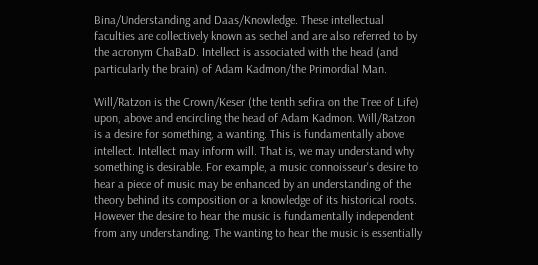Bina/Understanding and Daas/Knowledge. These intellectual faculties are collectively known as sechel and are also referred to by the acronym ChaBaD. Intellect is associated with the head (and particularly the brain) of Adam Kadmon/the Primordial Man.

Will/Ratzon is the Crown/Keser (the tenth sefira on the Tree of Life) upon, above and encircling the head of Adam Kadmon. Will/Ratzon is a desire for something, a wanting. This is fundamentally above intellect. Intellect may inform will. That is, we may understand why something is desirable. For example, a music connoisseur's desire to hear a piece of music may be enhanced by an understanding of the theory behind its composition or a knowledge of its historical roots. However the desire to hear the music is fundamentally independent from any understanding. The wanting to hear the music is essentially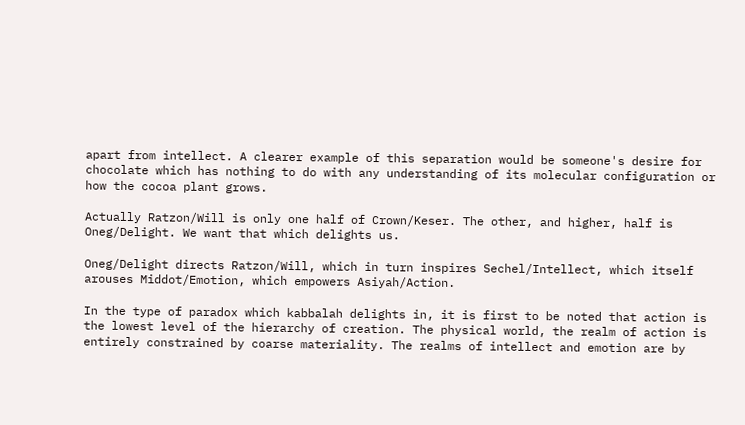apart from intellect. A clearer example of this separation would be someone's desire for chocolate which has nothing to do with any understanding of its molecular configuration or how the cocoa plant grows.

Actually Ratzon/Will is only one half of Crown/Keser. The other, and higher, half is Oneg/Delight. We want that which delights us.

Oneg/Delight directs Ratzon/Will, which in turn inspires Sechel/Intellect, which itself arouses Middot/Emotion, which empowers Asiyah/Action.

In the type of paradox which kabbalah delights in, it is first to be noted that action is the lowest level of the hierarchy of creation. The physical world, the realm of action is entirely constrained by coarse materiality. The realms of intellect and emotion are by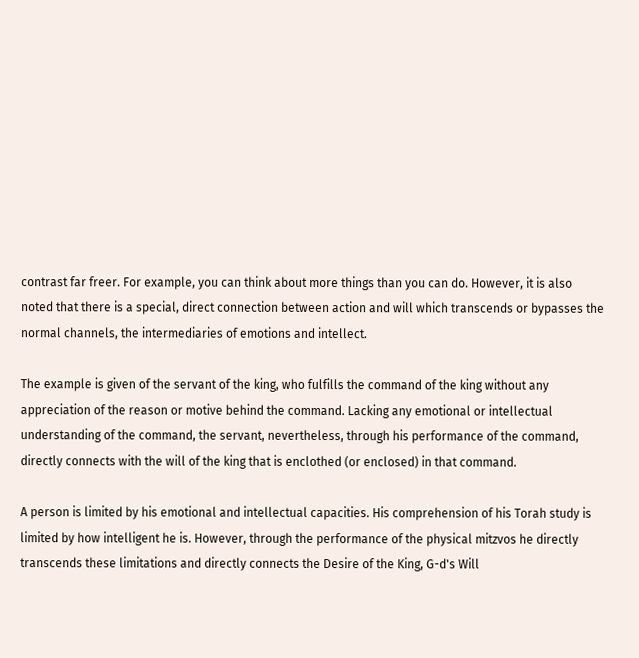contrast far freer. For example, you can think about more things than you can do. However, it is also noted that there is a special, direct connection between action and will which transcends or bypasses the normal channels, the intermediaries of emotions and intellect.

The example is given of the servant of the king, who fulfills the command of the king without any appreciation of the reason or motive behind the command. Lacking any emotional or intellectual understanding of the command, the servant, nevertheless, through his performance of the command, directly connects with the will of the king that is enclothed (or enclosed) in that command.

A person is limited by his emotional and intellectual capacities. His comprehension of his Torah study is limited by how intelligent he is. However, through the performance of the physical mitzvos he directly transcends these limitations and directly connects the Desire of the King, G-d's Will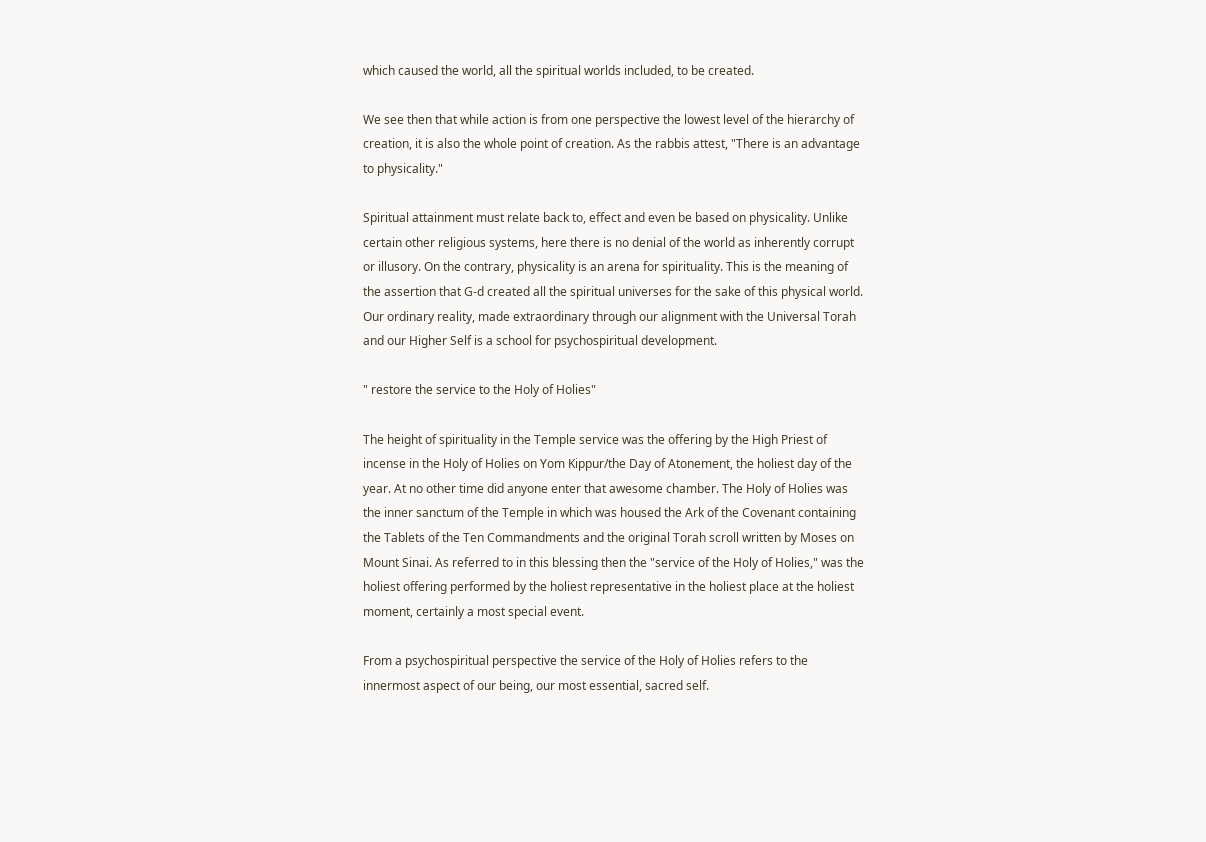which caused the world, all the spiritual worlds included, to be created.

We see then that while action is from one perspective the lowest level of the hierarchy of creation, it is also the whole point of creation. As the rabbis attest, "There is an advantage to physicality."

Spiritual attainment must relate back to, effect and even be based on physicality. Unlike certain other religious systems, here there is no denial of the world as inherently corrupt or illusory. On the contrary, physicality is an arena for spirituality. This is the meaning of the assertion that G-d created all the spiritual universes for the sake of this physical world. Our ordinary reality, made extraordinary through our alignment with the Universal Torah and our Higher Self is a school for psychospiritual development.

" restore the service to the Holy of Holies"

The height of spirituality in the Temple service was the offering by the High Priest of incense in the Holy of Holies on Yom Kippur/the Day of Atonement, the holiest day of the year. At no other time did anyone enter that awesome chamber. The Holy of Holies was the inner sanctum of the Temple in which was housed the Ark of the Covenant containing the Tablets of the Ten Commandments and the original Torah scroll written by Moses on Mount Sinai. As referred to in this blessing then the "service of the Holy of Holies," was the holiest offering performed by the holiest representative in the holiest place at the holiest moment, certainly a most special event.

From a psychospiritual perspective the service of the Holy of Holies refers to the innermost aspect of our being, our most essential, sacred self.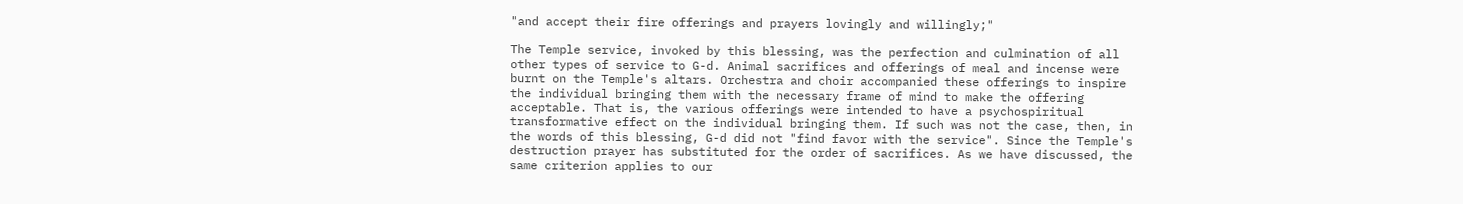"and accept their fire offerings and prayers lovingly and willingly;"

The Temple service, invoked by this blessing, was the perfection and culmination of all other types of service to G-d. Animal sacrifices and offerings of meal and incense were burnt on the Temple's altars. Orchestra and choir accompanied these offerings to inspire the individual bringing them with the necessary frame of mind to make the offering acceptable. That is, the various offerings were intended to have a psychospiritual transformative effect on the individual bringing them. If such was not the case, then, in the words of this blessing, G-d did not "find favor with the service". Since the Temple's destruction prayer has substituted for the order of sacrifices. As we have discussed, the same criterion applies to our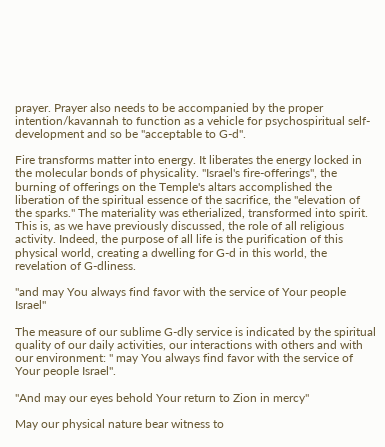prayer. Prayer also needs to be accompanied by the proper intention/kavannah to function as a vehicle for psychospiritual self-development and so be "acceptable to G-d".

Fire transforms matter into energy. It liberates the energy locked in the molecular bonds of physicality. "Israel's fire-offerings", the burning of offerings on the Temple's altars accomplished the liberation of the spiritual essence of the sacrifice, the "elevation of the sparks." The materiality was etherialized, transformed into spirit. This is, as we have previously discussed, the role of all religious activity. Indeed, the purpose of all life is the purification of this physical world, creating a dwelling for G-d in this world, the revelation of G-dliness.

"and may You always find favor with the service of Your people Israel"

The measure of our sublime G-dly service is indicated by the spiritual quality of our daily activities, our interactions with others and with our environment: " may You always find favor with the service of Your people Israel".

"And may our eyes behold Your return to Zion in mercy"

May our physical nature bear witness to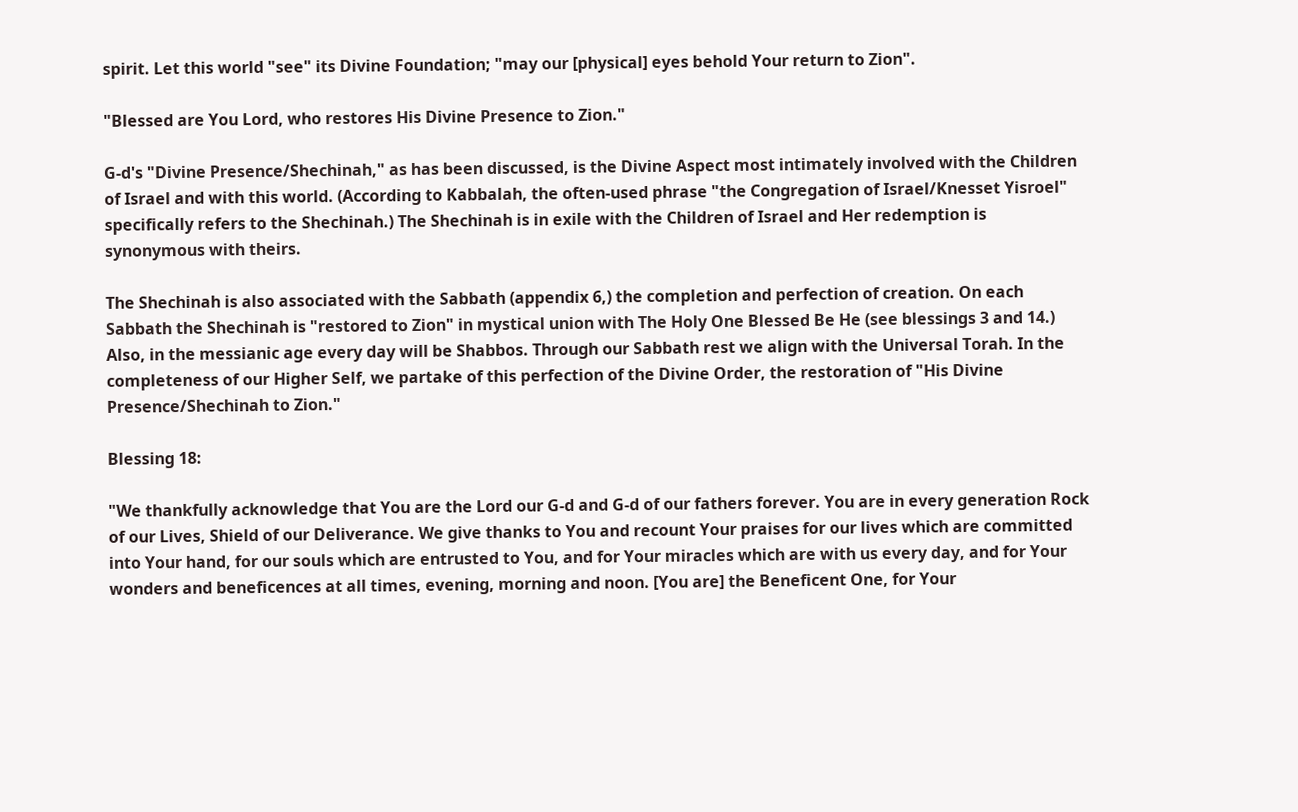spirit. Let this world "see" its Divine Foundation; "may our [physical] eyes behold Your return to Zion".

"Blessed are You Lord, who restores His Divine Presence to Zion."

G-d's "Divine Presence/Shechinah," as has been discussed, is the Divine Aspect most intimately involved with the Children of Israel and with this world. (According to Kabbalah, the often-used phrase "the Congregation of Israel/Knesset Yisroel" specifically refers to the Shechinah.) The Shechinah is in exile with the Children of Israel and Her redemption is synonymous with theirs.

The Shechinah is also associated with the Sabbath (appendix 6,) the completion and perfection of creation. On each Sabbath the Shechinah is "restored to Zion" in mystical union with The Holy One Blessed Be He (see blessings 3 and 14.) Also, in the messianic age every day will be Shabbos. Through our Sabbath rest we align with the Universal Torah. In the completeness of our Higher Self, we partake of this perfection of the Divine Order, the restoration of "His Divine Presence/Shechinah to Zion."

Blessing 18:

"We thankfully acknowledge that You are the Lord our G-d and G-d of our fathers forever. You are in every generation Rock of our Lives, Shield of our Deliverance. We give thanks to You and recount Your praises for our lives which are committed into Your hand, for our souls which are entrusted to You, and for Your miracles which are with us every day, and for Your wonders and beneficences at all times, evening, morning and noon. [You are] the Beneficent One, for Your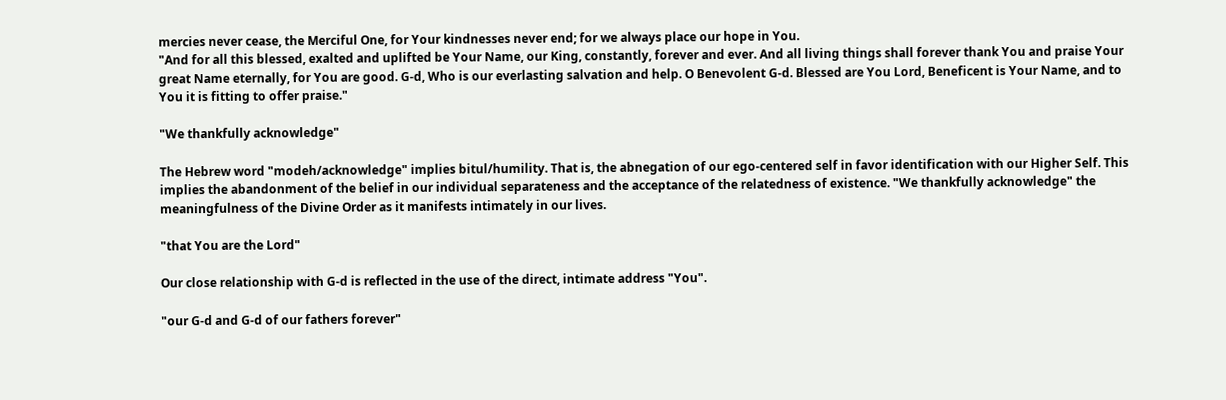mercies never cease, the Merciful One, for Your kindnesses never end; for we always place our hope in You.
"And for all this blessed, exalted and uplifted be Your Name, our King, constantly, forever and ever. And all living things shall forever thank You and praise Your great Name eternally, for You are good. G-d, Who is our everlasting salvation and help. O Benevolent G-d. Blessed are You Lord, Beneficent is Your Name, and to You it is fitting to offer praise."

"We thankfully acknowledge"

The Hebrew word "modeh/acknowledge" implies bitul/humility. That is, the abnegation of our ego-centered self in favor identification with our Higher Self. This implies the abandonment of the belief in our individual separateness and the acceptance of the relatedness of existence. "We thankfully acknowledge" the meaningfulness of the Divine Order as it manifests intimately in our lives.

"that You are the Lord"

Our close relationship with G-d is reflected in the use of the direct, intimate address "You".

"our G-d and G-d of our fathers forever"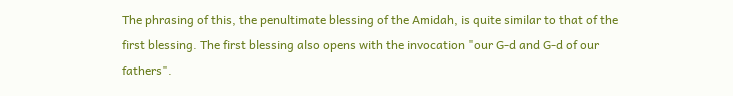The phrasing of this, the penultimate blessing of the Amidah, is quite similar to that of the first blessing. The first blessing also opens with the invocation "our G-d and G-d of our fathers".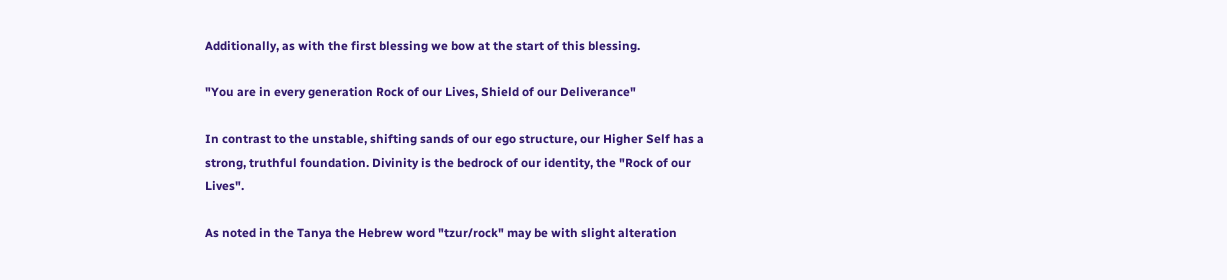Additionally, as with the first blessing we bow at the start of this blessing.

"You are in every generation Rock of our Lives, Shield of our Deliverance"

In contrast to the unstable, shifting sands of our ego structure, our Higher Self has a strong, truthful foundation. Divinity is the bedrock of our identity, the "Rock of our Lives".

As noted in the Tanya the Hebrew word "tzur/rock" may be with slight alteration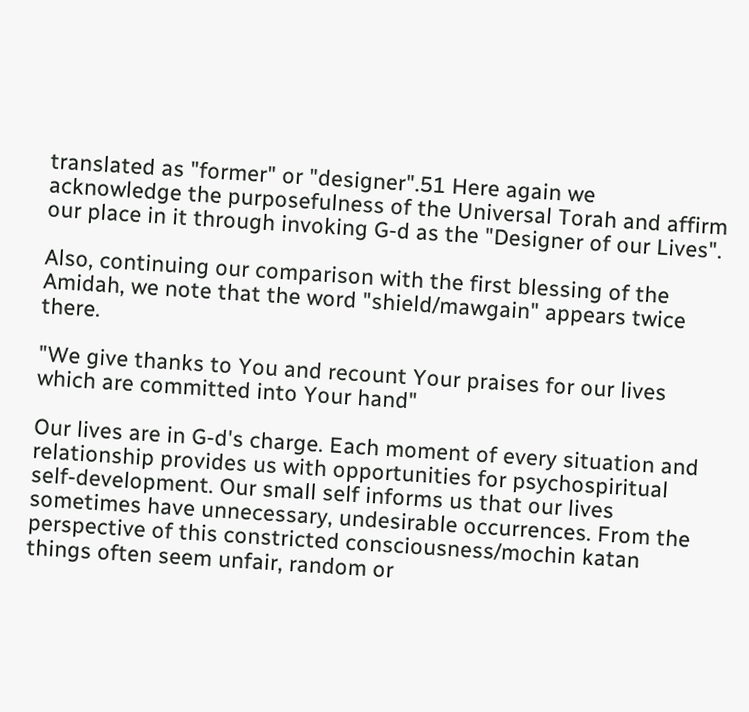translated as "former" or "designer".51 Here again we acknowledge the purposefulness of the Universal Torah and affirm our place in it through invoking G-d as the "Designer of our Lives".

Also, continuing our comparison with the first blessing of the Amidah, we note that the word "shield/mawgain" appears twice there.

"We give thanks to You and recount Your praises for our lives which are committed into Your hand"

Our lives are in G-d's charge. Each moment of every situation and relationship provides us with opportunities for psychospiritual self-development. Our small self informs us that our lives sometimes have unnecessary, undesirable occurrences. From the perspective of this constricted consciousness/mochin katan things often seem unfair, random or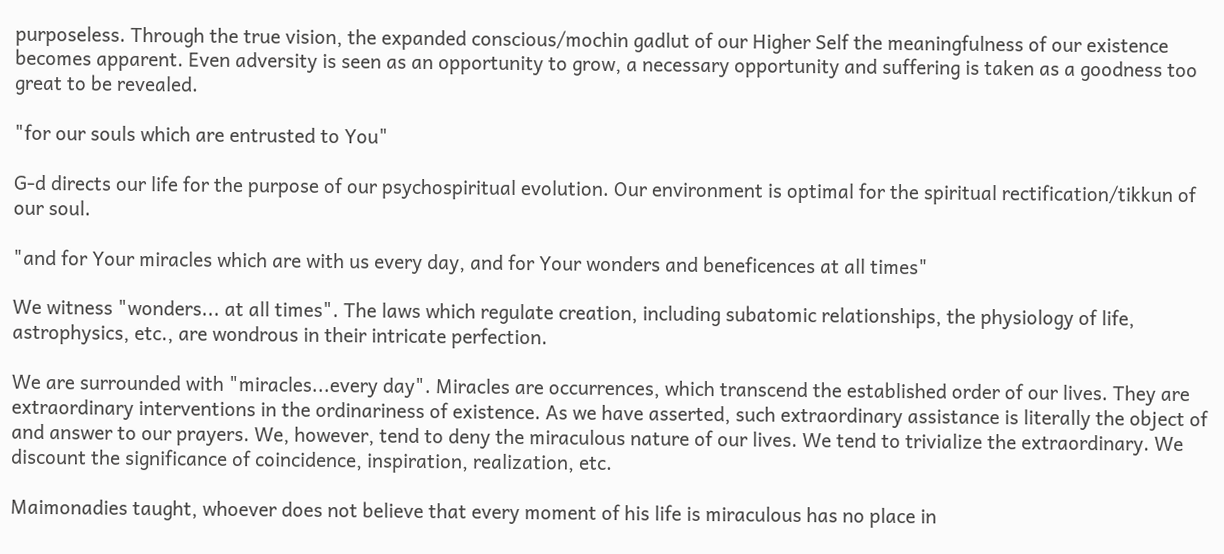purposeless. Through the true vision, the expanded conscious/mochin gadlut of our Higher Self the meaningfulness of our existence becomes apparent. Even adversity is seen as an opportunity to grow, a necessary opportunity and suffering is taken as a goodness too great to be revealed.

"for our souls which are entrusted to You"

G-d directs our life for the purpose of our psychospiritual evolution. Our environment is optimal for the spiritual rectification/tikkun of our soul.

"and for Your miracles which are with us every day, and for Your wonders and beneficences at all times"

We witness "wonders... at all times". The laws which regulate creation, including subatomic relationships, the physiology of life, astrophysics, etc., are wondrous in their intricate perfection.

We are surrounded with "miracles...every day". Miracles are occurrences, which transcend the established order of our lives. They are extraordinary interventions in the ordinariness of existence. As we have asserted, such extraordinary assistance is literally the object of and answer to our prayers. We, however, tend to deny the miraculous nature of our lives. We tend to trivialize the extraordinary. We discount the significance of coincidence, inspiration, realization, etc.

Maimonadies taught, whoever does not believe that every moment of his life is miraculous has no place in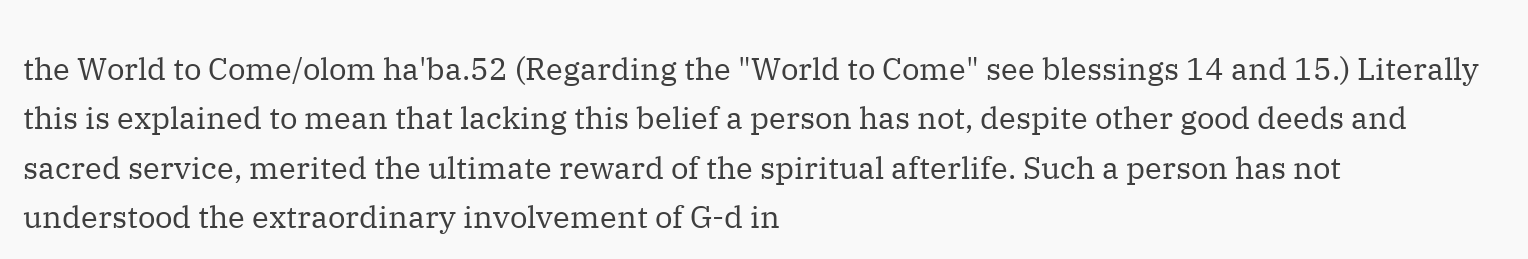the World to Come/olom ha'ba.52 (Regarding the "World to Come" see blessings 14 and 15.) Literally this is explained to mean that lacking this belief a person has not, despite other good deeds and sacred service, merited the ultimate reward of the spiritual afterlife. Such a person has not understood the extraordinary involvement of G-d in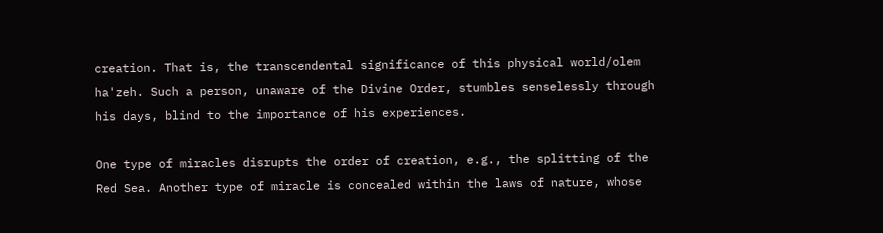creation. That is, the transcendental significance of this physical world/olem ha'zeh. Such a person, unaware of the Divine Order, stumbles senselessly through his days, blind to the importance of his experiences.

One type of miracles disrupts the order of creation, e.g., the splitting of the Red Sea. Another type of miracle is concealed within the laws of nature, whose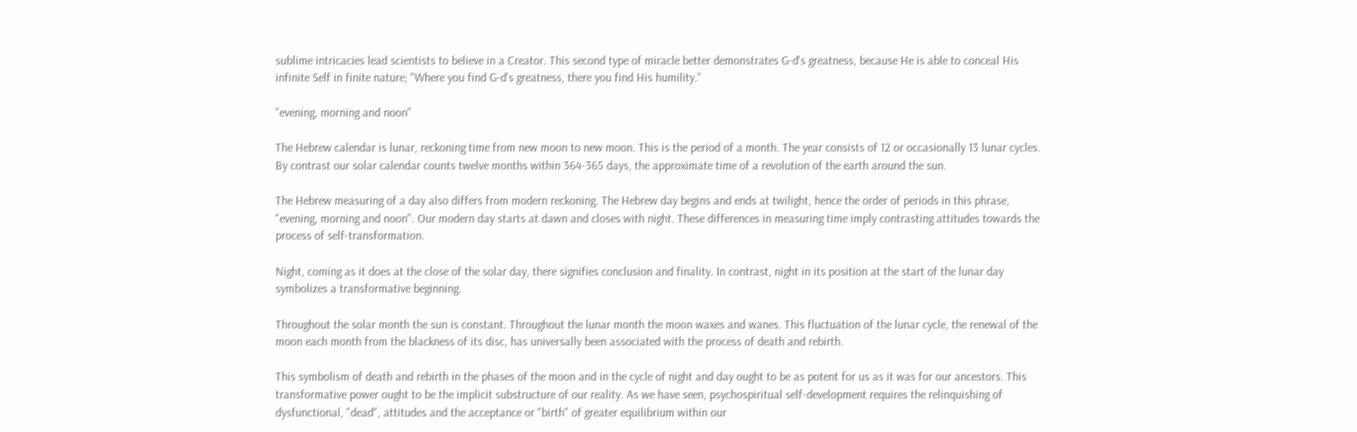sublime intricacies lead scientists to believe in a Creator. This second type of miracle better demonstrates G-d's greatness, because He is able to conceal His infinite Self in finite nature; "Where you find G-d's greatness, there you find His humility."

"evening, morning and noon"

The Hebrew calendar is lunar, reckoning time from new moon to new moon. This is the period of a month. The year consists of 12 or occasionally 13 lunar cycles. By contrast our solar calendar counts twelve months within 364-365 days, the approximate time of a revolution of the earth around the sun.

The Hebrew measuring of a day also differs from modern reckoning. The Hebrew day begins and ends at twilight, hence the order of periods in this phrase, "evening, morning and noon". Our modern day starts at dawn and closes with night. These differences in measuring time imply contrasting attitudes towards the process of self-transformation.

Night, coming as it does at the close of the solar day, there signifies conclusion and finality. In contrast, night in its position at the start of the lunar day symbolizes a transformative beginning.

Throughout the solar month the sun is constant. Throughout the lunar month the moon waxes and wanes. This fluctuation of the lunar cycle, the renewal of the moon each month from the blackness of its disc, has universally been associated with the process of death and rebirth.

This symbolism of death and rebirth in the phases of the moon and in the cycle of night and day ought to be as potent for us as it was for our ancestors. This transformative power ought to be the implicit substructure of our reality. As we have seen, psychospiritual self-development requires the relinquishing of dysfunctional, "dead", attitudes and the acceptance or "birth" of greater equilibrium within our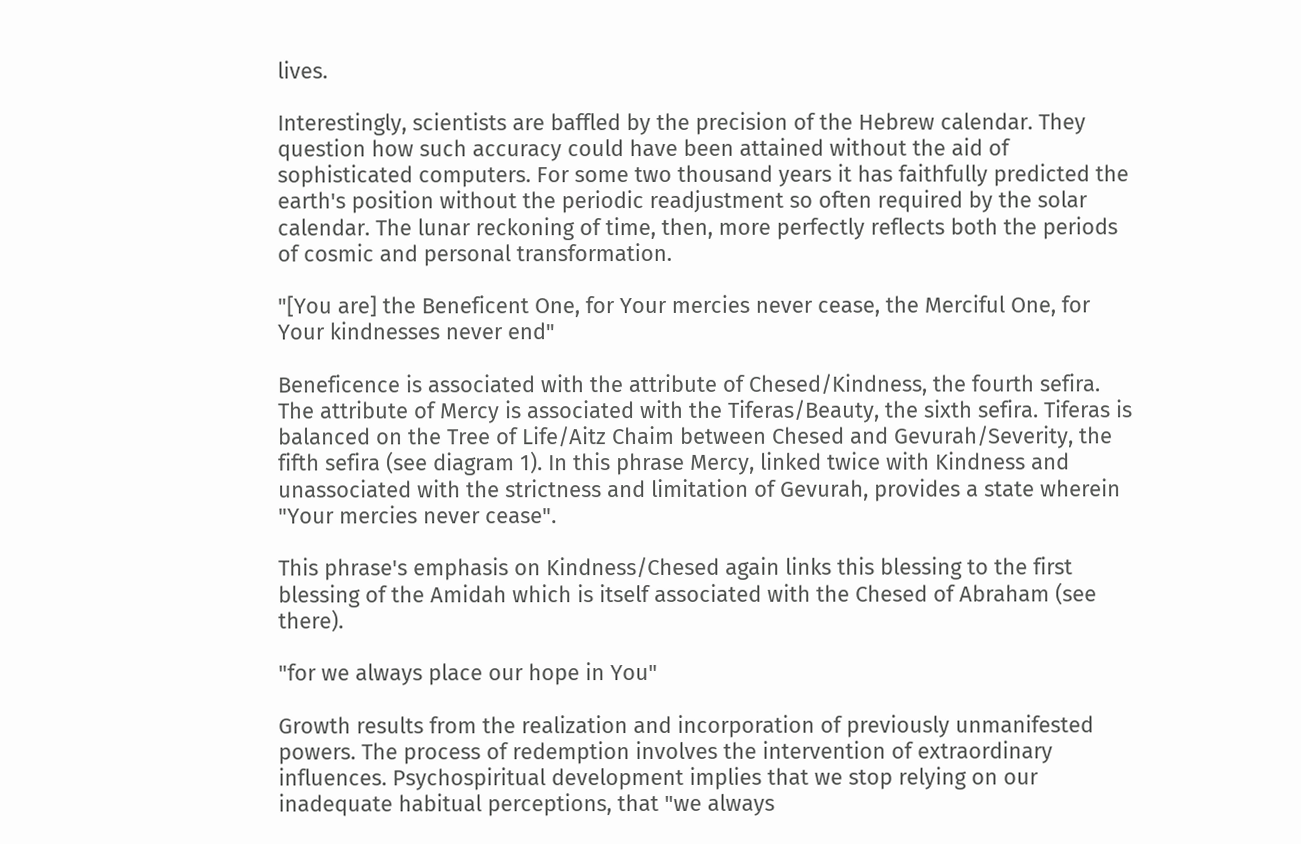lives.

Interestingly, scientists are baffled by the precision of the Hebrew calendar. They question how such accuracy could have been attained without the aid of sophisticated computers. For some two thousand years it has faithfully predicted the earth's position without the periodic readjustment so often required by the solar calendar. The lunar reckoning of time, then, more perfectly reflects both the periods of cosmic and personal transformation.

"[You are] the Beneficent One, for Your mercies never cease, the Merciful One, for Your kindnesses never end"

Beneficence is associated with the attribute of Chesed/Kindness, the fourth sefira. The attribute of Mercy is associated with the Tiferas/Beauty, the sixth sefira. Tiferas is balanced on the Tree of Life/Aitz Chaim between Chesed and Gevurah/Severity, the fifth sefira (see diagram 1). In this phrase Mercy, linked twice with Kindness and unassociated with the strictness and limitation of Gevurah, provides a state wherein "Your mercies never cease".

This phrase's emphasis on Kindness/Chesed again links this blessing to the first blessing of the Amidah which is itself associated with the Chesed of Abraham (see there).

"for we always place our hope in You"

Growth results from the realization and incorporation of previously unmanifested powers. The process of redemption involves the intervention of extraordinary influences. Psychospiritual development implies that we stop relying on our inadequate habitual perceptions, that "we always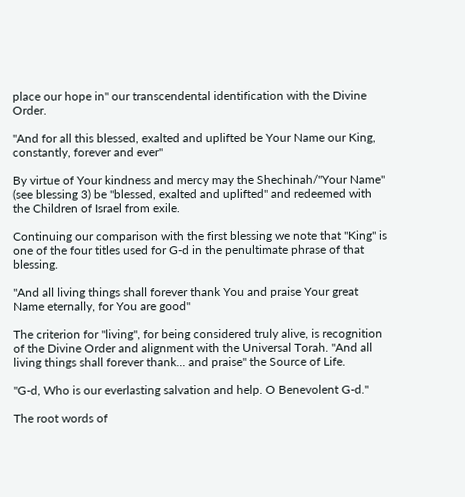place our hope in" our transcendental identification with the Divine Order.

"And for all this blessed, exalted and uplifted be Your Name our King, constantly, forever and ever"

By virtue of Your kindness and mercy may the Shechinah/"Your Name" (see blessing 3) be "blessed, exalted and uplifted" and redeemed with the Children of Israel from exile.

Continuing our comparison with the first blessing we note that "King" is one of the four titles used for G-d in the penultimate phrase of that blessing.

"And all living things shall forever thank You and praise Your great Name eternally, for You are good"

The criterion for "living", for being considered truly alive, is recognition of the Divine Order and alignment with the Universal Torah. "And all living things shall forever thank... and praise" the Source of Life.

"G-d, Who is our everlasting salvation and help. O Benevolent G-d."

The root words of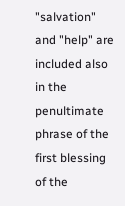"salvation" and "help" are included also in the penultimate phrase of the first blessing of the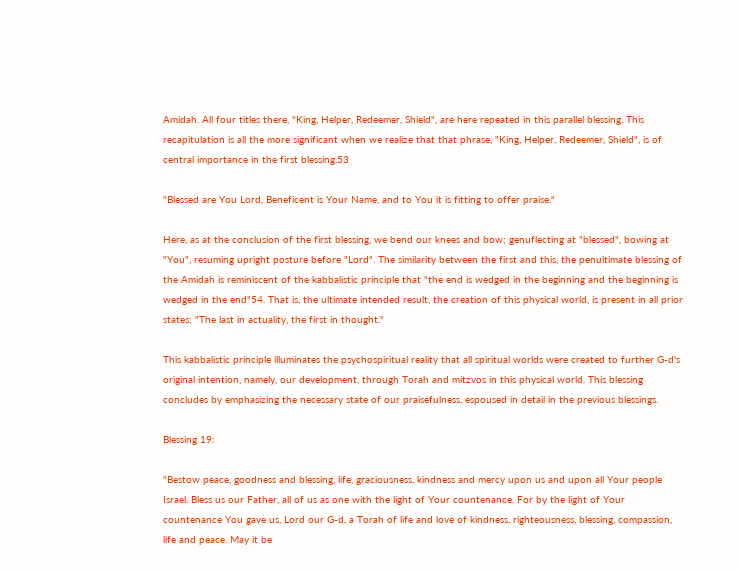Amidah. All four titles there, "King, Helper, Redeemer, Shield", are here repeated in this parallel blessing. This recapitulation is all the more significant when we realize that that phrase, "King, Helper, Redeemer, Shield", is of central importance in the first blessing.53

"Blessed are You Lord, Beneficent is Your Name, and to You it is fitting to offer praise."

Here, as at the conclusion of the first blessing, we bend our knees and bow; genuflecting at "blessed", bowing at "You", resuming upright posture before "Lord". The similarity between the first and this, the penultimate blessing of the Amidah is reminiscent of the kabbalistic principle that "the end is wedged in the beginning and the beginning is wedged in the end"54. That is, the ultimate intended result, the creation of this physical world, is present in all prior states; "The last in actuality, the first in thought."

This kabbalistic principle illuminates the psychospiritual reality that all spiritual worlds were created to further G-d's original intention, namely, our development, through Torah and mitzvos in this physical world. This blessing concludes by emphasizing the necessary state of our praisefulness, espoused in detail in the previous blessings.

Blessing 19:

"Bestow peace, goodness and blessing, life, graciousness, kindness and mercy upon us and upon all Your people Israel. Bless us our Father, all of us as one with the light of Your countenance. For by the light of Your countenance You gave us, Lord our G-d, a Torah of life and love of kindness, righteousness, blessing, compassion, life and peace. May it be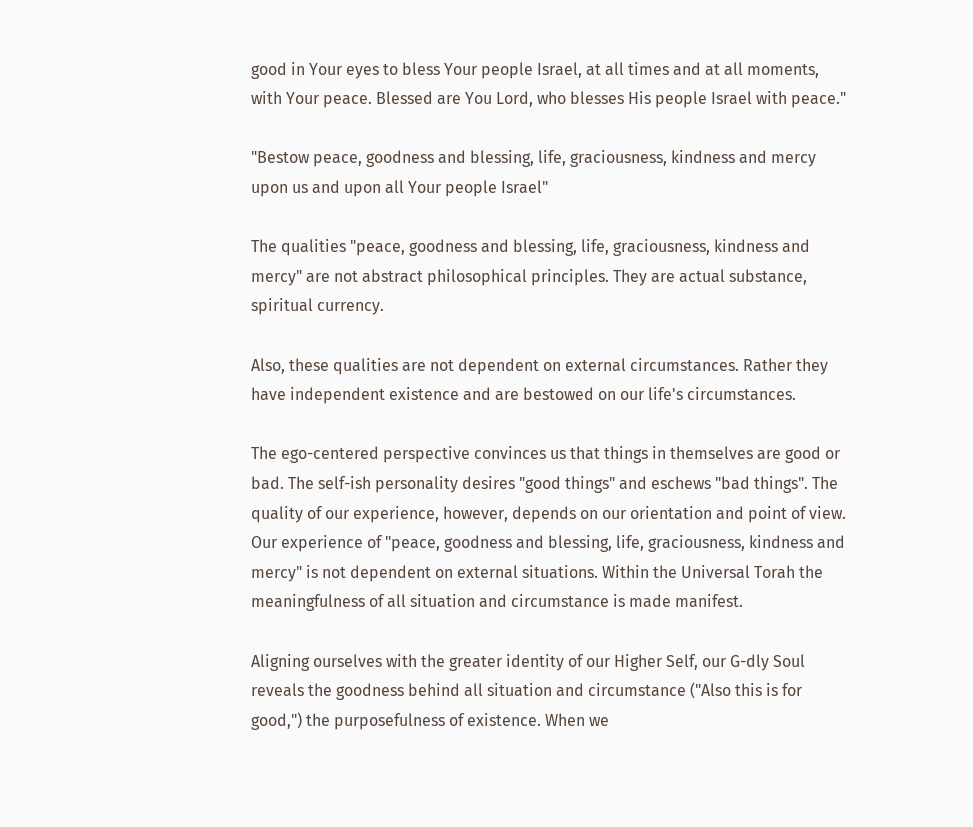good in Your eyes to bless Your people Israel, at all times and at all moments, with Your peace. Blessed are You Lord, who blesses His people Israel with peace."

"Bestow peace, goodness and blessing, life, graciousness, kindness and mercy upon us and upon all Your people Israel"

The qualities "peace, goodness and blessing, life, graciousness, kindness and mercy" are not abstract philosophical principles. They are actual substance, spiritual currency.

Also, these qualities are not dependent on external circumstances. Rather they have independent existence and are bestowed on our life's circumstances.

The ego-centered perspective convinces us that things in themselves are good or bad. The self-ish personality desires "good things" and eschews "bad things". The quality of our experience, however, depends on our orientation and point of view. Our experience of "peace, goodness and blessing, life, graciousness, kindness and mercy" is not dependent on external situations. Within the Universal Torah the meaningfulness of all situation and circumstance is made manifest.

Aligning ourselves with the greater identity of our Higher Self, our G-dly Soul reveals the goodness behind all situation and circumstance ("Also this is for good,") the purposefulness of existence. When we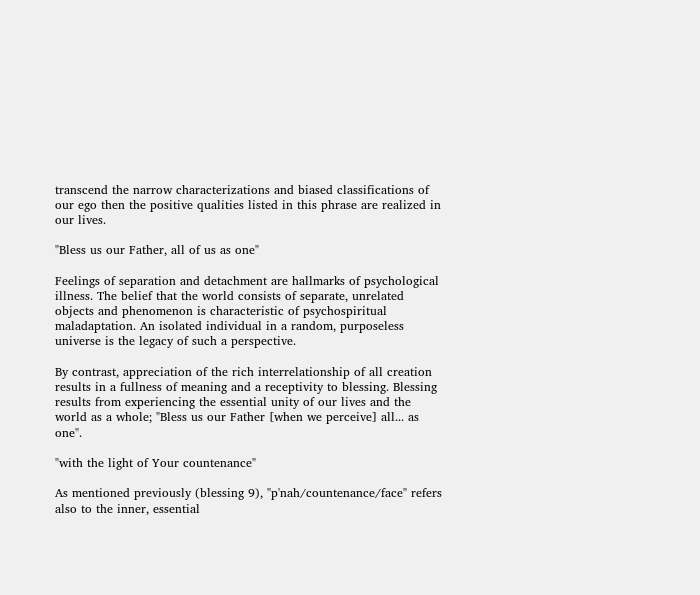transcend the narrow characterizations and biased classifications of our ego then the positive qualities listed in this phrase are realized in our lives.

"Bless us our Father, all of us as one"

Feelings of separation and detachment are hallmarks of psychological illness. The belief that the world consists of separate, unrelated objects and phenomenon is characteristic of psychospiritual maladaptation. An isolated individual in a random, purposeless universe is the legacy of such a perspective.

By contrast, appreciation of the rich interrelationship of all creation results in a fullness of meaning and a receptivity to blessing. Blessing results from experiencing the essential unity of our lives and the world as a whole; "Bless us our Father [when we perceive] all... as one".

"with the light of Your countenance"

As mentioned previously (blessing 9), "p'nah/countenance/face" refers also to the inner, essential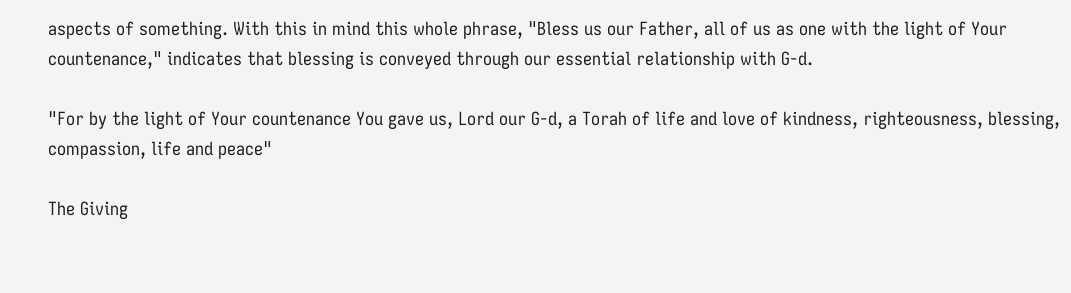aspects of something. With this in mind this whole phrase, "Bless us our Father, all of us as one with the light of Your countenance," indicates that blessing is conveyed through our essential relationship with G-d.

"For by the light of Your countenance You gave us, Lord our G-d, a Torah of life and love of kindness, righteousness, blessing, compassion, life and peace"

The Giving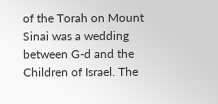of the Torah on Mount Sinai was a wedding between G-d and the Children of Israel. The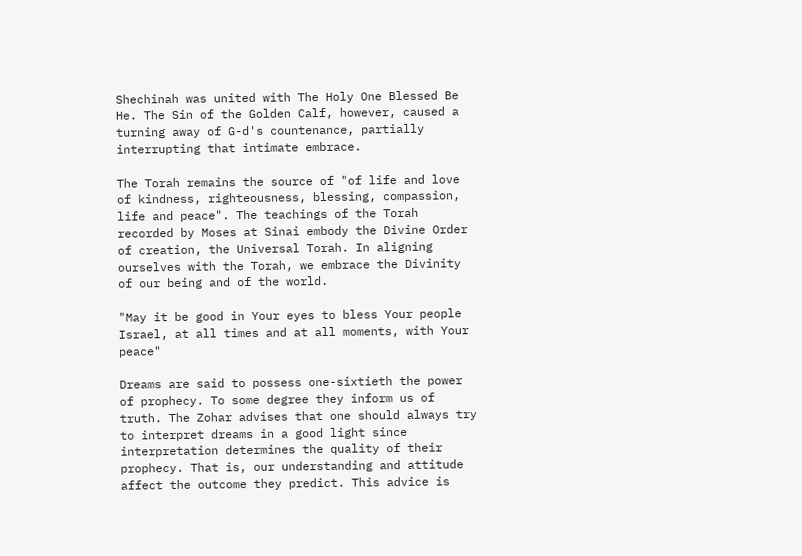Shechinah was united with The Holy One Blessed Be He. The Sin of the Golden Calf, however, caused a turning away of G-d's countenance, partially interrupting that intimate embrace.

The Torah remains the source of "of life and love of kindness, righteousness, blessing, compassion, life and peace". The teachings of the Torah recorded by Moses at Sinai embody the Divine Order of creation, the Universal Torah. In aligning ourselves with the Torah, we embrace the Divinity of our being and of the world.

"May it be good in Your eyes to bless Your people Israel, at all times and at all moments, with Your peace"

Dreams are said to possess one-sixtieth the power of prophecy. To some degree they inform us of truth. The Zohar advises that one should always try to interpret dreams in a good light since interpretation determines the quality of their prophecy. That is, our understanding and attitude affect the outcome they predict. This advice is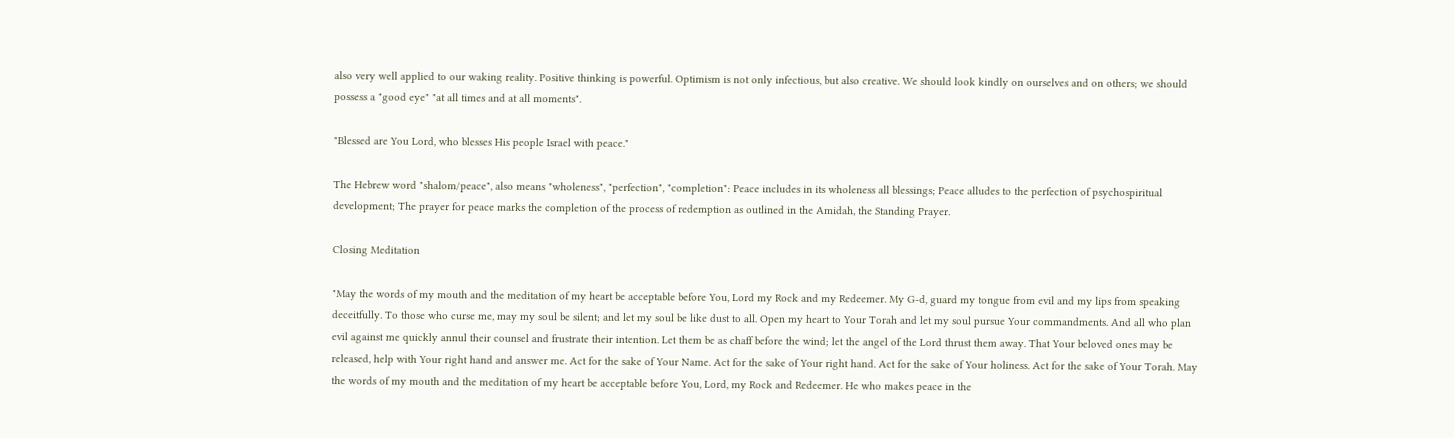also very well applied to our waking reality. Positive thinking is powerful. Optimism is not only infectious, but also creative. We should look kindly on ourselves and on others; we should possess a "good eye" "at all times and at all moments".

"Blessed are You Lord, who blesses His people Israel with peace."

The Hebrew word "shalom/peace", also means "wholeness", "perfection", "completion": Peace includes in its wholeness all blessings; Peace alludes to the perfection of psychospiritual development; The prayer for peace marks the completion of the process of redemption as outlined in the Amidah, the Standing Prayer.

Closing Meditation

"May the words of my mouth and the meditation of my heart be acceptable before You, Lord my Rock and my Redeemer. My G-d, guard my tongue from evil and my lips from speaking deceitfully. To those who curse me, may my soul be silent; and let my soul be like dust to all. Open my heart to Your Torah and let my soul pursue Your commandments. And all who plan evil against me quickly annul their counsel and frustrate their intention. Let them be as chaff before the wind; let the angel of the Lord thrust them away. That Your beloved ones may be released, help with Your right hand and answer me. Act for the sake of Your Name. Act for the sake of Your right hand. Act for the sake of Your holiness. Act for the sake of Your Torah. May the words of my mouth and the meditation of my heart be acceptable before You, Lord, my Rock and Redeemer. He who makes peace in the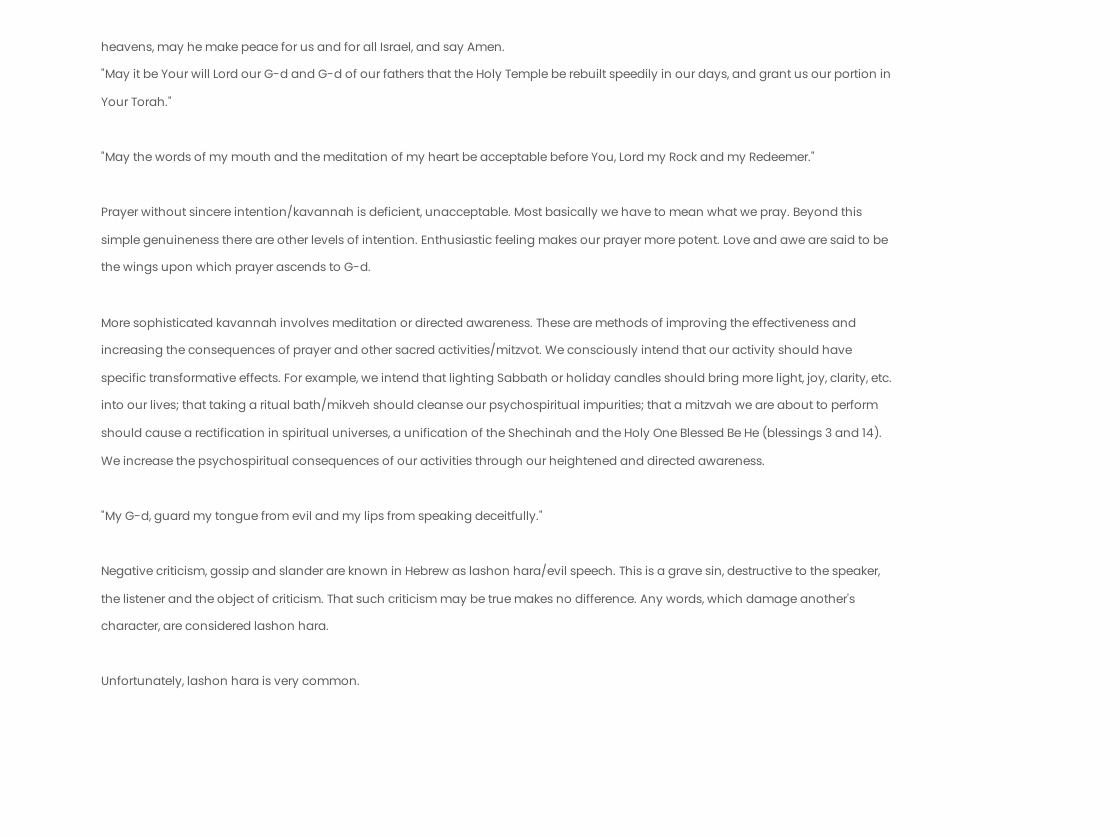heavens, may he make peace for us and for all Israel, and say Amen.
"May it be Your will Lord our G-d and G-d of our fathers that the Holy Temple be rebuilt speedily in our days, and grant us our portion in Your Torah."

"May the words of my mouth and the meditation of my heart be acceptable before You, Lord my Rock and my Redeemer."

Prayer without sincere intention/kavannah is deficient, unacceptable. Most basically we have to mean what we pray. Beyond this simple genuineness there are other levels of intention. Enthusiastic feeling makes our prayer more potent. Love and awe are said to be the wings upon which prayer ascends to G-d.

More sophisticated kavannah involves meditation or directed awareness. These are methods of improving the effectiveness and increasing the consequences of prayer and other sacred activities/mitzvot. We consciously intend that our activity should have specific transformative effects. For example, we intend that lighting Sabbath or holiday candles should bring more light, joy, clarity, etc. into our lives; that taking a ritual bath/mikveh should cleanse our psychospiritual impurities; that a mitzvah we are about to perform should cause a rectification in spiritual universes, a unification of the Shechinah and the Holy One Blessed Be He (blessings 3 and 14). We increase the psychospiritual consequences of our activities through our heightened and directed awareness.

"My G-d, guard my tongue from evil and my lips from speaking deceitfully."

Negative criticism, gossip and slander are known in Hebrew as lashon hara/evil speech. This is a grave sin, destructive to the speaker, the listener and the object of criticism. That such criticism may be true makes no difference. Any words, which damage another's character, are considered lashon hara.

Unfortunately, lashon hara is very common.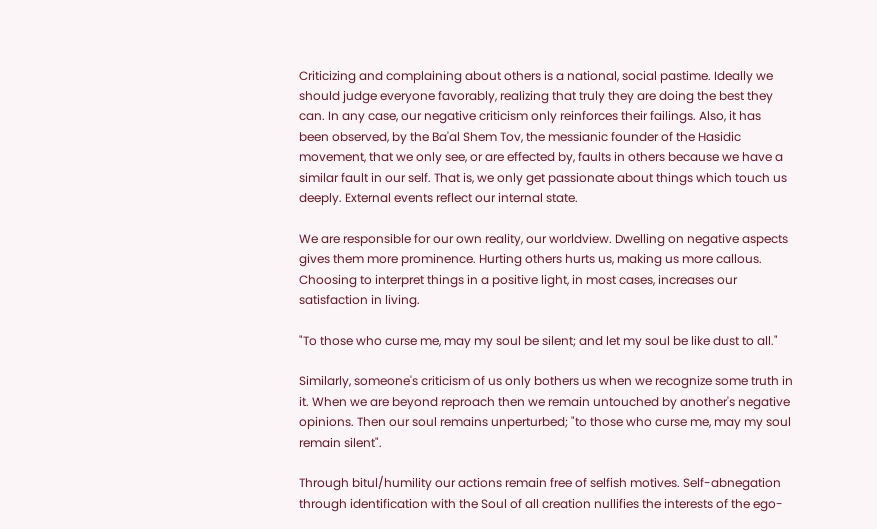Criticizing and complaining about others is a national, social pastime. Ideally we should judge everyone favorably, realizing that truly they are doing the best they can. In any case, our negative criticism only reinforces their failings. Also, it has been observed, by the Ba'al Shem Tov, the messianic founder of the Hasidic movement, that we only see, or are effected by, faults in others because we have a similar fault in our self. That is, we only get passionate about things which touch us deeply. External events reflect our internal state.

We are responsible for our own reality, our worldview. Dwelling on negative aspects gives them more prominence. Hurting others hurts us, making us more callous. Choosing to interpret things in a positive light, in most cases, increases our satisfaction in living.

"To those who curse me, may my soul be silent; and let my soul be like dust to all."

Similarly, someone's criticism of us only bothers us when we recognize some truth in it. When we are beyond reproach then we remain untouched by another's negative opinions. Then our soul remains unperturbed; "to those who curse me, may my soul remain silent".

Through bitul/humility our actions remain free of selfish motives. Self-abnegation through identification with the Soul of all creation nullifies the interests of the ego-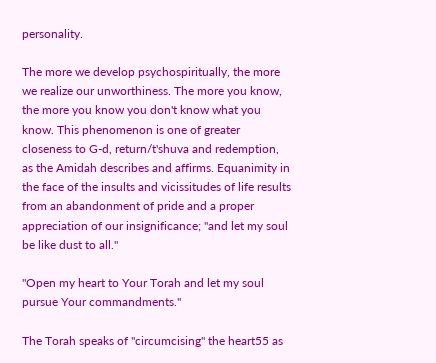personality.

The more we develop psychospiritually, the more we realize our unworthiness. The more you know, the more you know you don't know what you know. This phenomenon is one of greater closeness to G-d, return/t'shuva and redemption, as the Amidah describes and affirms. Equanimity in the face of the insults and vicissitudes of life results from an abandonment of pride and a proper appreciation of our insignificance; "and let my soul be like dust to all."

"Open my heart to Your Torah and let my soul pursue Your commandments."

The Torah speaks of "circumcising" the heart55 as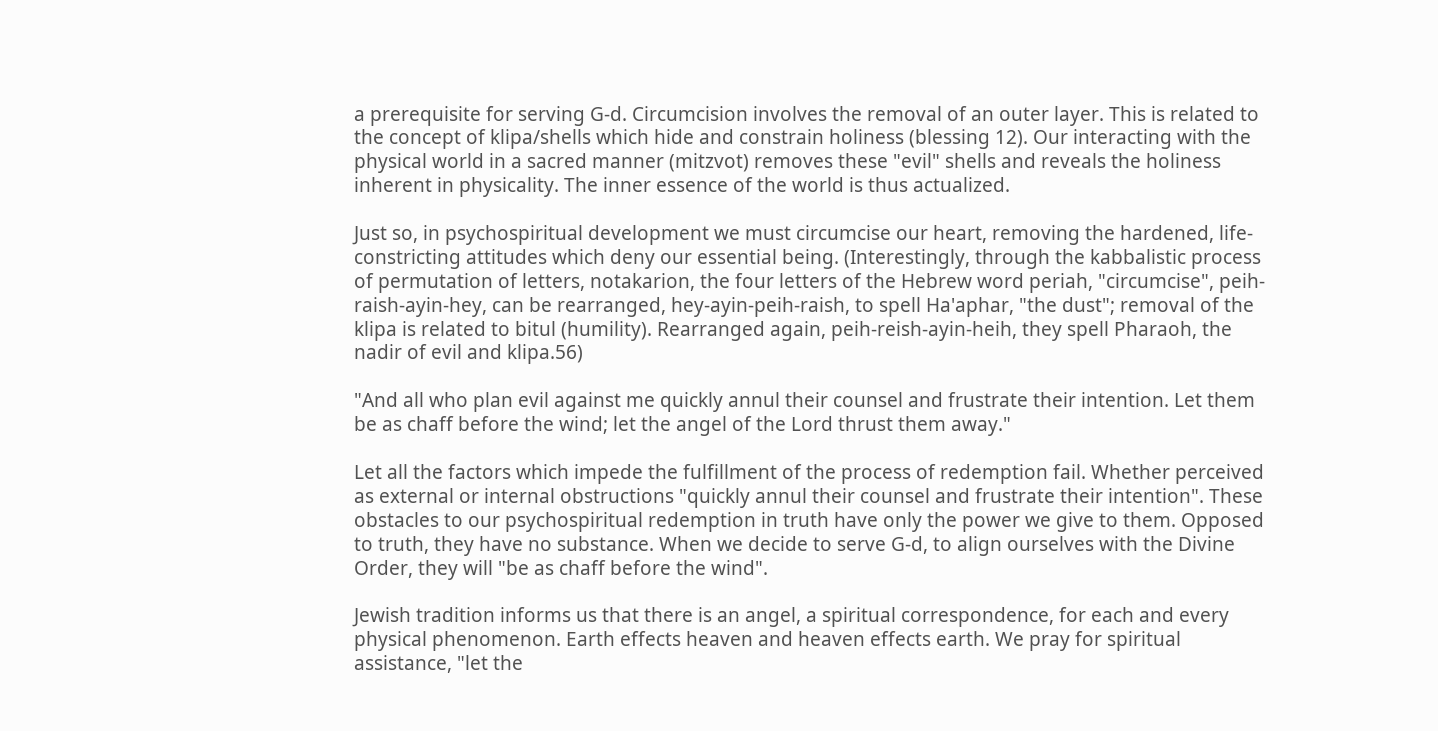a prerequisite for serving G-d. Circumcision involves the removal of an outer layer. This is related to the concept of klipa/shells which hide and constrain holiness (blessing 12). Our interacting with the physical world in a sacred manner (mitzvot) removes these "evil" shells and reveals the holiness inherent in physicality. The inner essence of the world is thus actualized.

Just so, in psychospiritual development we must circumcise our heart, removing the hardened, life-constricting attitudes which deny our essential being. (Interestingly, through the kabbalistic process of permutation of letters, notakarion, the four letters of the Hebrew word periah, "circumcise", peih-raish-ayin-hey, can be rearranged, hey-ayin-peih-raish, to spell Ha'aphar, "the dust"; removal of the klipa is related to bitul (humility). Rearranged again, peih-reish-ayin-heih, they spell Pharaoh, the nadir of evil and klipa.56)

"And all who plan evil against me quickly annul their counsel and frustrate their intention. Let them be as chaff before the wind; let the angel of the Lord thrust them away."

Let all the factors which impede the fulfillment of the process of redemption fail. Whether perceived as external or internal obstructions "quickly annul their counsel and frustrate their intention". These obstacles to our psychospiritual redemption in truth have only the power we give to them. Opposed to truth, they have no substance. When we decide to serve G-d, to align ourselves with the Divine Order, they will "be as chaff before the wind".

Jewish tradition informs us that there is an angel, a spiritual correspondence, for each and every physical phenomenon. Earth effects heaven and heaven effects earth. We pray for spiritual assistance, "let the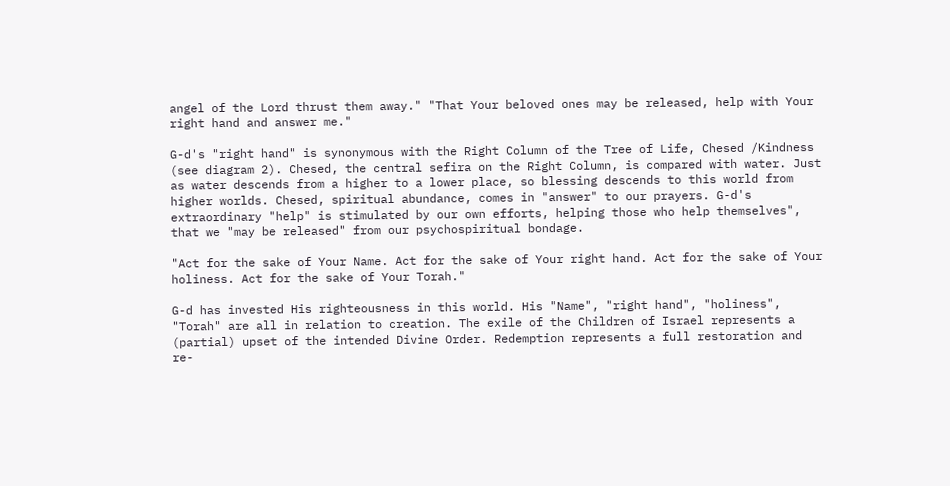angel of the Lord thrust them away." "That Your beloved ones may be released, help with Your right hand and answer me."

G-d's "right hand" is synonymous with the Right Column of the Tree of Life, Chesed /Kindness (see diagram 2). Chesed, the central sefira on the Right Column, is compared with water. Just as water descends from a higher to a lower place, so blessing descends to this world from higher worlds. Chesed, spiritual abundance, comes in "answer" to our prayers. G-d's extraordinary "help" is stimulated by our own efforts, helping those who help themselves", that we "may be released" from our psychospiritual bondage.

"Act for the sake of Your Name. Act for the sake of Your right hand. Act for the sake of Your holiness. Act for the sake of Your Torah."

G-d has invested His righteousness in this world. His "Name", "right hand", "holiness", "Torah" are all in relation to creation. The exile of the Children of Israel represents a (partial) upset of the intended Divine Order. Redemption represents a full restoration and re-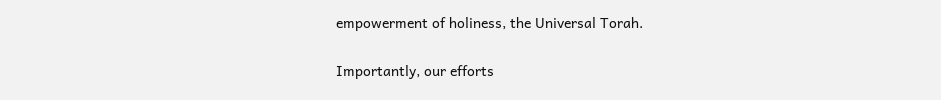empowerment of holiness, the Universal Torah.

Importantly, our efforts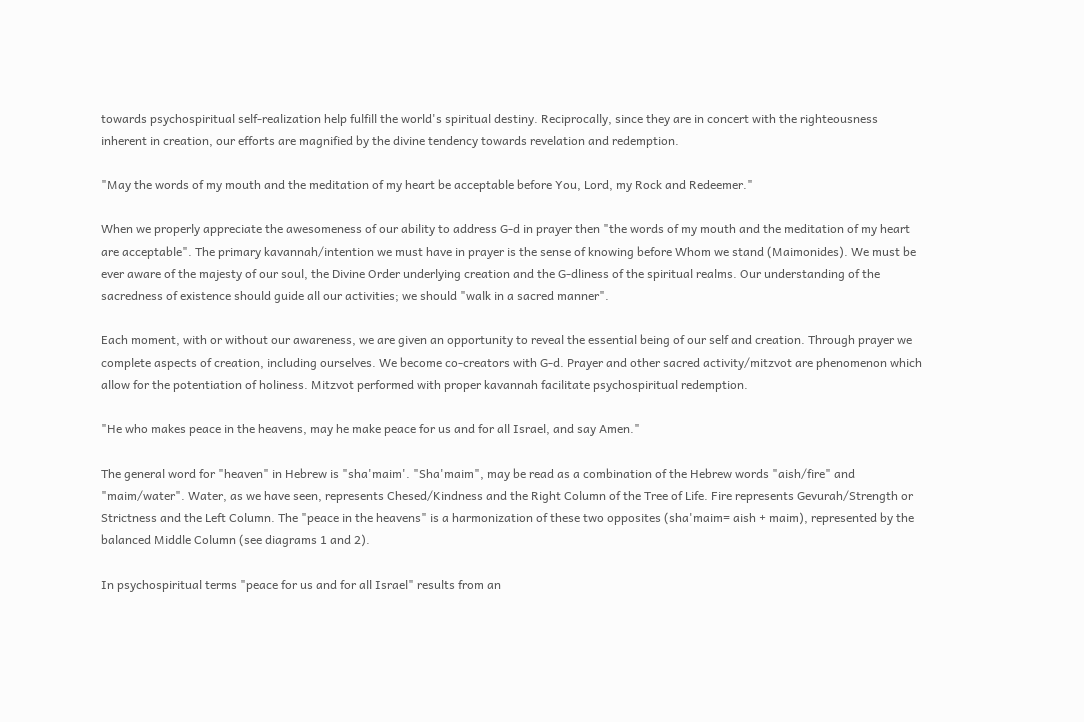towards psychospiritual self-realization help fulfill the world's spiritual destiny. Reciprocally, since they are in concert with the righteousness inherent in creation, our efforts are magnified by the divine tendency towards revelation and redemption.

"May the words of my mouth and the meditation of my heart be acceptable before You, Lord, my Rock and Redeemer."

When we properly appreciate the awesomeness of our ability to address G-d in prayer then "the words of my mouth and the meditation of my heart are acceptable". The primary kavannah/intention we must have in prayer is the sense of knowing before Whom we stand (Maimonides). We must be ever aware of the majesty of our soul, the Divine Order underlying creation and the G-dliness of the spiritual realms. Our understanding of the sacredness of existence should guide all our activities; we should "walk in a sacred manner".

Each moment, with or without our awareness, we are given an opportunity to reveal the essential being of our self and creation. Through prayer we complete aspects of creation, including ourselves. We become co-creators with G-d. Prayer and other sacred activity/mitzvot are phenomenon which allow for the potentiation of holiness. Mitzvot performed with proper kavannah facilitate psychospiritual redemption.

"He who makes peace in the heavens, may he make peace for us and for all Israel, and say Amen."

The general word for "heaven" in Hebrew is "sha'maim'. "Sha'maim", may be read as a combination of the Hebrew words "aish/fire" and "maim/water". Water, as we have seen, represents Chesed/Kindness and the Right Column of the Tree of Life. Fire represents Gevurah/Strength or Strictness and the Left Column. The "peace in the heavens" is a harmonization of these two opposites (sha'maim= aish + maim), represented by the balanced Middle Column (see diagrams 1 and 2).

In psychospiritual terms "peace for us and for all Israel" results from an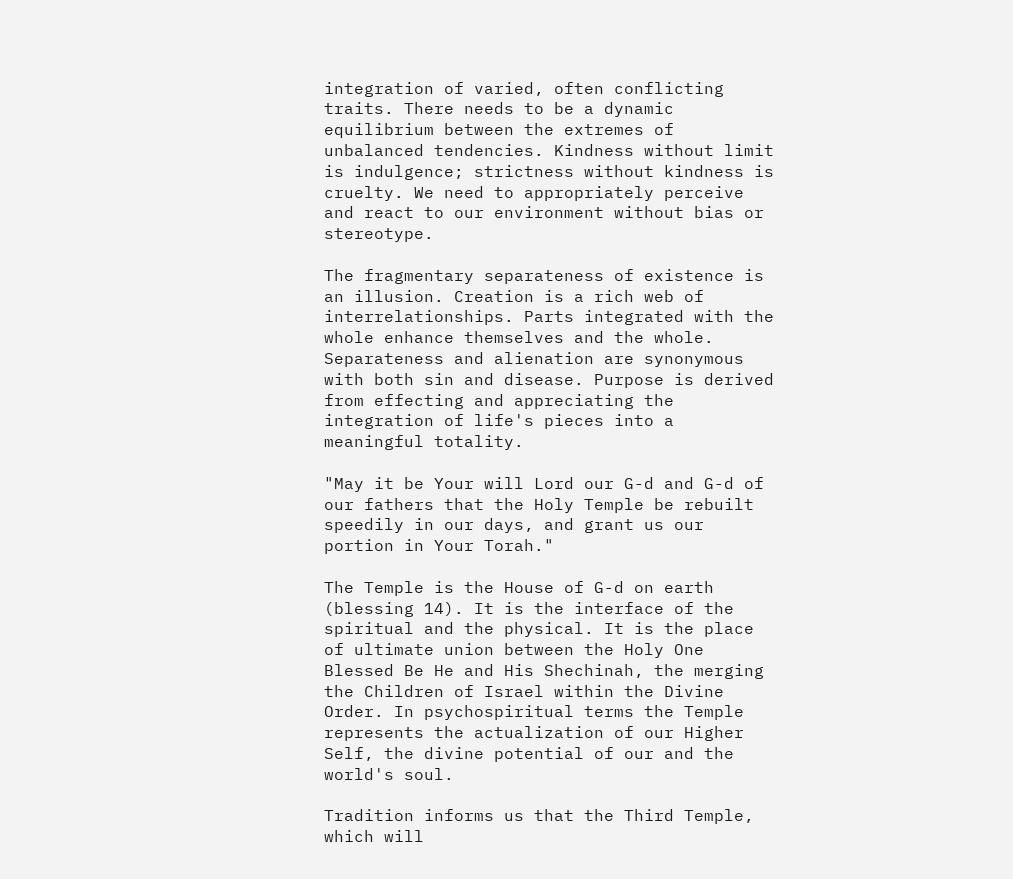integration of varied, often conflicting traits. There needs to be a dynamic equilibrium between the extremes of unbalanced tendencies. Kindness without limit is indulgence; strictness without kindness is cruelty. We need to appropriately perceive and react to our environment without bias or stereotype.

The fragmentary separateness of existence is an illusion. Creation is a rich web of interrelationships. Parts integrated with the whole enhance themselves and the whole. Separateness and alienation are synonymous with both sin and disease. Purpose is derived from effecting and appreciating the integration of life's pieces into a meaningful totality.

"May it be Your will Lord our G-d and G-d of our fathers that the Holy Temple be rebuilt speedily in our days, and grant us our portion in Your Torah."

The Temple is the House of G-d on earth (blessing 14). It is the interface of the spiritual and the physical. It is the place of ultimate union between the Holy One Blessed Be He and His Shechinah, the merging the Children of Israel within the Divine Order. In psychospiritual terms the Temple represents the actualization of our Higher Self, the divine potential of our and the world's soul.

Tradition informs us that the Third Temple, which will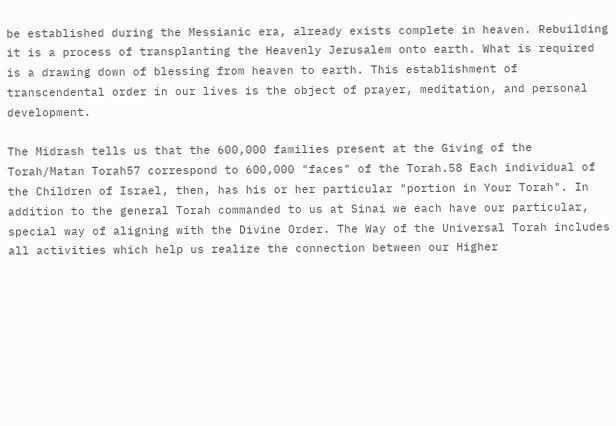be established during the Messianic era, already exists complete in heaven. Rebuilding it is a process of transplanting the Heavenly Jerusalem onto earth. What is required is a drawing down of blessing from heaven to earth. This establishment of transcendental order in our lives is the object of prayer, meditation, and personal development.

The Midrash tells us that the 600,000 families present at the Giving of the Torah/Matan Torah57 correspond to 600,000 "faces" of the Torah.58 Each individual of the Children of Israel, then, has his or her particular "portion in Your Torah". In addition to the general Torah commanded to us at Sinai we each have our particular, special way of aligning with the Divine Order. The Way of the Universal Torah includes all activities which help us realize the connection between our Higher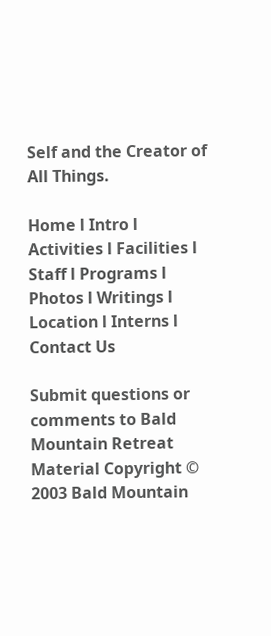Self and the Creator of All Things.

Home l Intro l Activities l Facilities l Staff l Programs l Photos l Writings l Location l Interns l Contact Us

Submit questions or comments to Bald Mountain Retreat
Material Copyright © 2003 Bald Mountain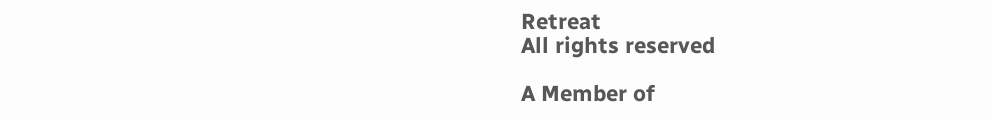Retreat
All rights reserved

A Member of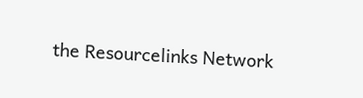the Resourcelinks Network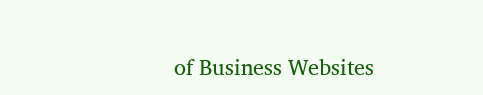of Business Websites